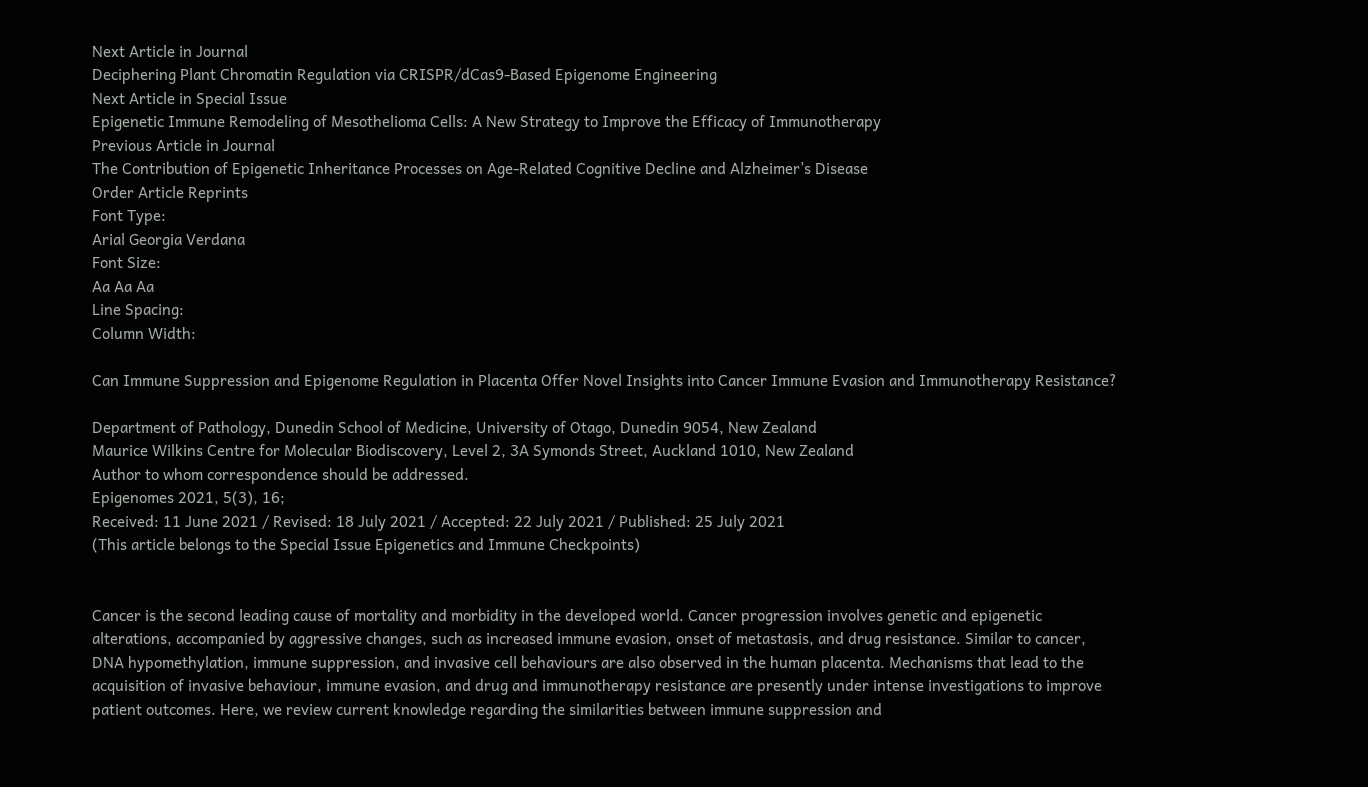Next Article in Journal
Deciphering Plant Chromatin Regulation via CRISPR/dCas9-Based Epigenome Engineering
Next Article in Special Issue
Epigenetic Immune Remodeling of Mesothelioma Cells: A New Strategy to Improve the Efficacy of Immunotherapy
Previous Article in Journal
The Contribution of Epigenetic Inheritance Processes on Age-Related Cognitive Decline and Alzheimer’s Disease
Order Article Reprints
Font Type:
Arial Georgia Verdana
Font Size:
Aa Aa Aa
Line Spacing:
Column Width:

Can Immune Suppression and Epigenome Regulation in Placenta Offer Novel Insights into Cancer Immune Evasion and Immunotherapy Resistance?

Department of Pathology, Dunedin School of Medicine, University of Otago, Dunedin 9054, New Zealand
Maurice Wilkins Centre for Molecular Biodiscovery, Level 2, 3A Symonds Street, Auckland 1010, New Zealand
Author to whom correspondence should be addressed.
Epigenomes 2021, 5(3), 16;
Received: 11 June 2021 / Revised: 18 July 2021 / Accepted: 22 July 2021 / Published: 25 July 2021
(This article belongs to the Special Issue Epigenetics and Immune Checkpoints)


Cancer is the second leading cause of mortality and morbidity in the developed world. Cancer progression involves genetic and epigenetic alterations, accompanied by aggressive changes, such as increased immune evasion, onset of metastasis, and drug resistance. Similar to cancer, DNA hypomethylation, immune suppression, and invasive cell behaviours are also observed in the human placenta. Mechanisms that lead to the acquisition of invasive behaviour, immune evasion, and drug and immunotherapy resistance are presently under intense investigations to improve patient outcomes. Here, we review current knowledge regarding the similarities between immune suppression and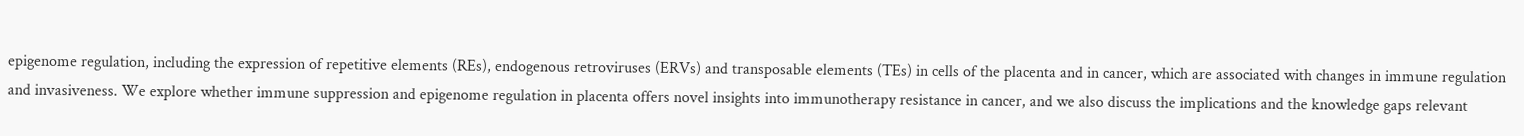epigenome regulation, including the expression of repetitive elements (REs), endogenous retroviruses (ERVs) and transposable elements (TEs) in cells of the placenta and in cancer, which are associated with changes in immune regulation and invasiveness. We explore whether immune suppression and epigenome regulation in placenta offers novel insights into immunotherapy resistance in cancer, and we also discuss the implications and the knowledge gaps relevant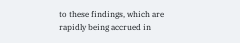to these findings, which are rapidly being accrued in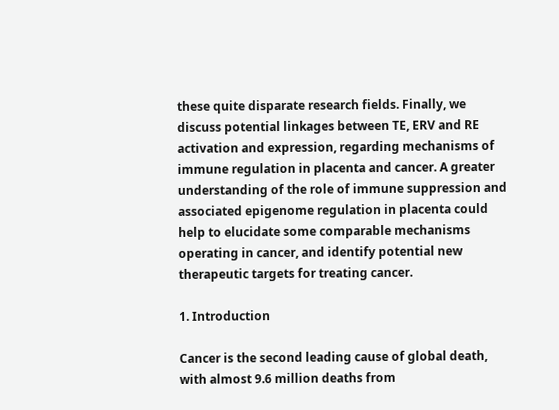these quite disparate research fields. Finally, we discuss potential linkages between TE, ERV and RE activation and expression, regarding mechanisms of immune regulation in placenta and cancer. A greater understanding of the role of immune suppression and associated epigenome regulation in placenta could help to elucidate some comparable mechanisms operating in cancer, and identify potential new therapeutic targets for treating cancer.

1. Introduction

Cancer is the second leading cause of global death, with almost 9.6 million deaths from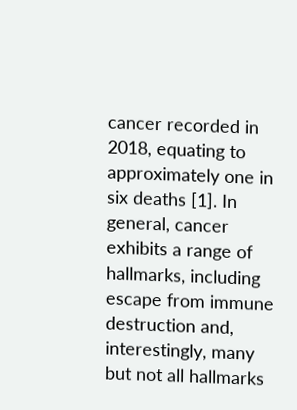cancer recorded in 2018, equating to approximately one in six deaths [1]. In general, cancer exhibits a range of hallmarks, including escape from immune destruction and, interestingly, many but not all hallmarks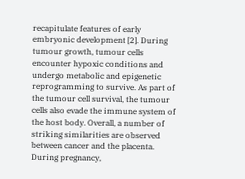recapitulate features of early embryonic development [2]. During tumour growth, tumour cells encounter hypoxic conditions and undergo metabolic and epigenetic reprogramming to survive. As part of the tumour cell survival, the tumour cells also evade the immune system of the host body. Overall, a number of striking similarities are observed between cancer and the placenta. During pregnancy,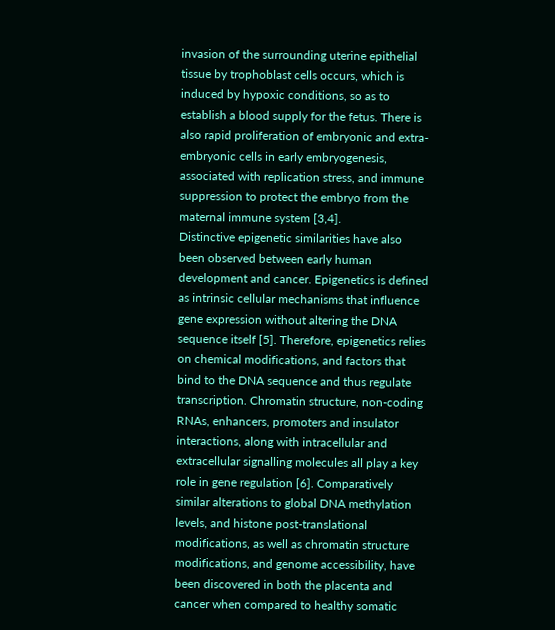invasion of the surrounding uterine epithelial tissue by trophoblast cells occurs, which is induced by hypoxic conditions, so as to establish a blood supply for the fetus. There is also rapid proliferation of embryonic and extra-embryonic cells in early embryogenesis, associated with replication stress, and immune suppression to protect the embryo from the maternal immune system [3,4].
Distinctive epigenetic similarities have also been observed between early human development and cancer. Epigenetics is defined as intrinsic cellular mechanisms that influence gene expression without altering the DNA sequence itself [5]. Therefore, epigenetics relies on chemical modifications, and factors that bind to the DNA sequence and thus regulate transcription. Chromatin structure, non-coding RNAs, enhancers, promoters and insulator interactions, along with intracellular and extracellular signalling molecules all play a key role in gene regulation [6]. Comparatively similar alterations to global DNA methylation levels, and histone post-translational modifications, as well as chromatin structure modifications, and genome accessibility, have been discovered in both the placenta and cancer when compared to healthy somatic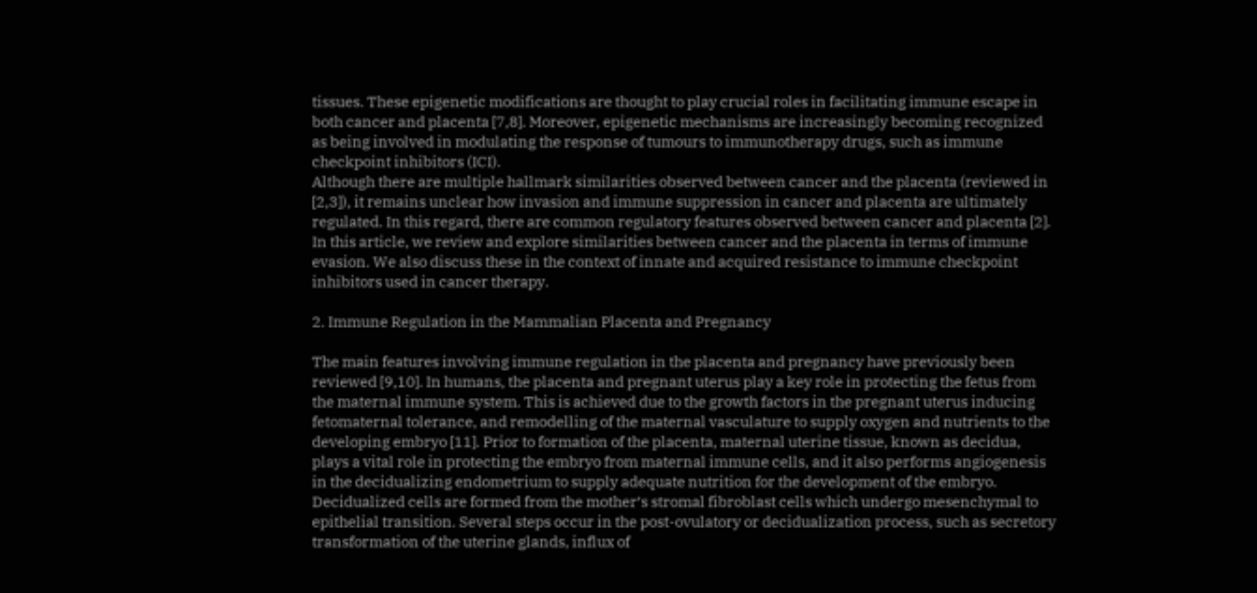tissues. These epigenetic modifications are thought to play crucial roles in facilitating immune escape in both cancer and placenta [7,8]. Moreover, epigenetic mechanisms are increasingly becoming recognized as being involved in modulating the response of tumours to immunotherapy drugs, such as immune checkpoint inhibitors (ICI).
Although there are multiple hallmark similarities observed between cancer and the placenta (reviewed in [2,3]), it remains unclear how invasion and immune suppression in cancer and placenta are ultimately regulated. In this regard, there are common regulatory features observed between cancer and placenta [2]. In this article, we review and explore similarities between cancer and the placenta in terms of immune evasion. We also discuss these in the context of innate and acquired resistance to immune checkpoint inhibitors used in cancer therapy.

2. Immune Regulation in the Mammalian Placenta and Pregnancy

The main features involving immune regulation in the placenta and pregnancy have previously been reviewed [9,10]. In humans, the placenta and pregnant uterus play a key role in protecting the fetus from the maternal immune system. This is achieved due to the growth factors in the pregnant uterus inducing fetomaternal tolerance, and remodelling of the maternal vasculature to supply oxygen and nutrients to the developing embryo [11]. Prior to formation of the placenta, maternal uterine tissue, known as decidua, plays a vital role in protecting the embryo from maternal immune cells, and it also performs angiogenesis in the decidualizing endometrium to supply adequate nutrition for the development of the embryo. Decidualized cells are formed from the mother’s stromal fibroblast cells which undergo mesenchymal to epithelial transition. Several steps occur in the post-ovulatory or decidualization process, such as secretory transformation of the uterine glands, influx of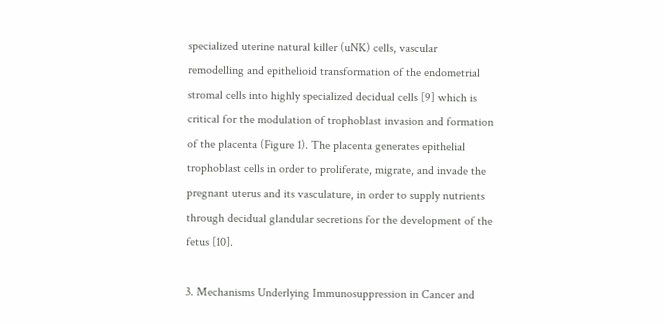specialized uterine natural killer (uNK) cells, vascular remodelling and epithelioid transformation of the endometrial stromal cells into highly specialized decidual cells [9] which is critical for the modulation of trophoblast invasion and formation of the placenta (Figure 1). The placenta generates epithelial trophoblast cells in order to proliferate, migrate, and invade the pregnant uterus and its vasculature, in order to supply nutrients through decidual glandular secretions for the development of the fetus [10].

3. Mechanisms Underlying Immunosuppression in Cancer and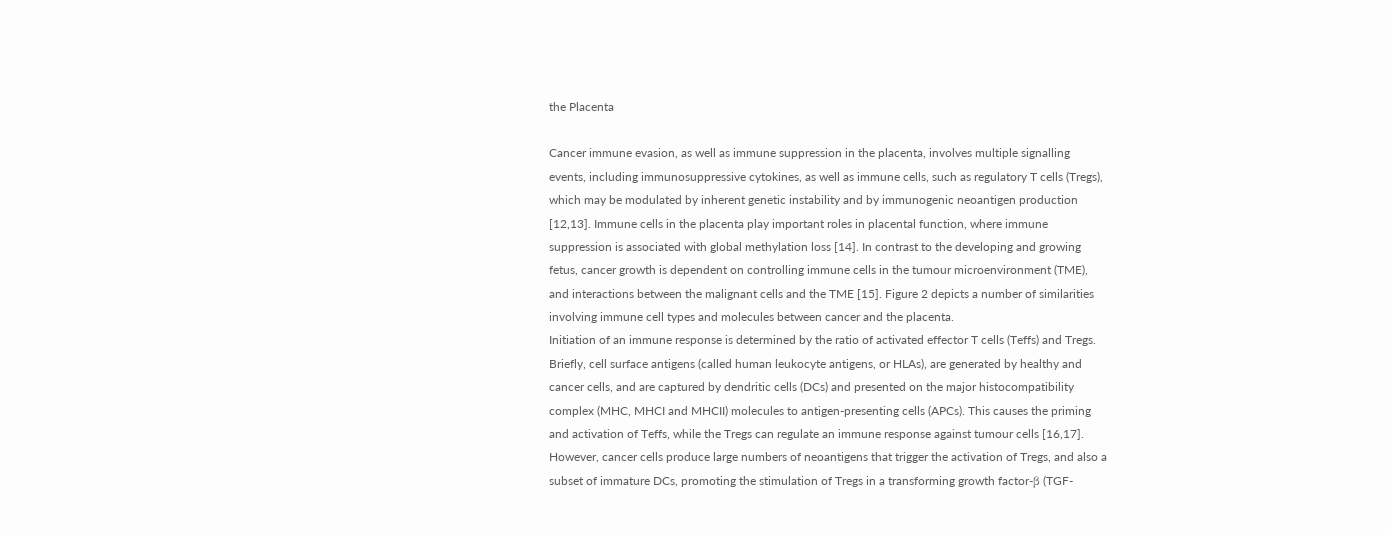the Placenta

Cancer immune evasion, as well as immune suppression in the placenta, involves multiple signalling events, including immunosuppressive cytokines, as well as immune cells, such as regulatory T cells (Tregs), which may be modulated by inherent genetic instability and by immunogenic neoantigen production [12,13]. Immune cells in the placenta play important roles in placental function, where immune suppression is associated with global methylation loss [14]. In contrast to the developing and growing fetus, cancer growth is dependent on controlling immune cells in the tumour microenvironment (TME), and interactions between the malignant cells and the TME [15]. Figure 2 depicts a number of similarities involving immune cell types and molecules between cancer and the placenta.
Initiation of an immune response is determined by the ratio of activated effector T cells (Teffs) and Tregs. Briefly, cell surface antigens (called human leukocyte antigens, or HLAs), are generated by healthy and cancer cells, and are captured by dendritic cells (DCs) and presented on the major histocompatibility complex (MHC, MHCI and MHCII) molecules to antigen-presenting cells (APCs). This causes the priming and activation of Teffs, while the Tregs can regulate an immune response against tumour cells [16,17]. However, cancer cells produce large numbers of neoantigens that trigger the activation of Tregs, and also a subset of immature DCs, promoting the stimulation of Tregs in a transforming growth factor-β (TGF-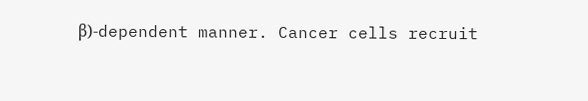β)-dependent manner. Cancer cells recruit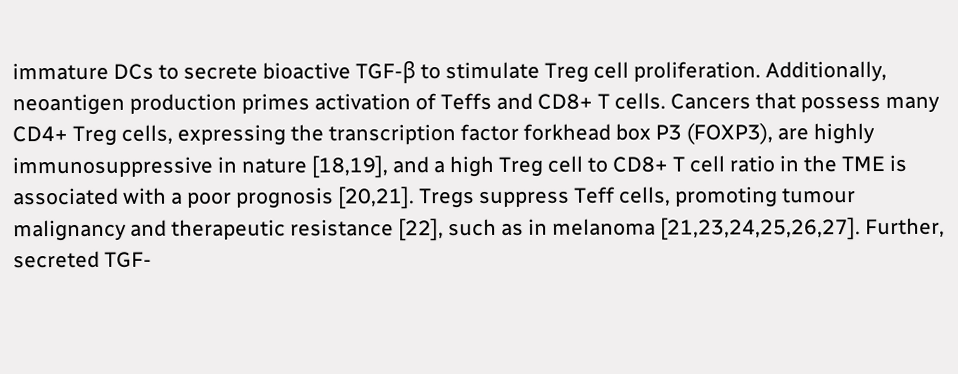immature DCs to secrete bioactive TGF-β to stimulate Treg cell proliferation. Additionally, neoantigen production primes activation of Teffs and CD8+ T cells. Cancers that possess many CD4+ Treg cells, expressing the transcription factor forkhead box P3 (FOXP3), are highly immunosuppressive in nature [18,19], and a high Treg cell to CD8+ T cell ratio in the TME is associated with a poor prognosis [20,21]. Tregs suppress Teff cells, promoting tumour malignancy and therapeutic resistance [22], such as in melanoma [21,23,24,25,26,27]. Further, secreted TGF-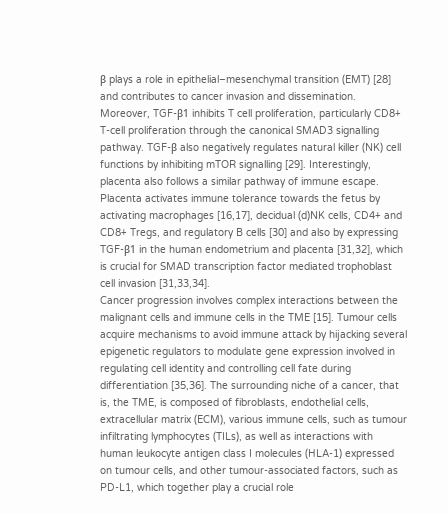β plays a role in epithelial–mesenchymal transition (EMT) [28] and contributes to cancer invasion and dissemination. Moreover, TGF-β1 inhibits T cell proliferation, particularly CD8+ T-cell proliferation through the canonical SMAD3 signalling pathway. TGF-β also negatively regulates natural killer (NK) cell functions by inhibiting mTOR signalling [29]. Interestingly, placenta also follows a similar pathway of immune escape. Placenta activates immune tolerance towards the fetus by activating macrophages [16,17], decidual (d)NK cells, CD4+ and CD8+ Tregs, and regulatory B cells [30] and also by expressing TGF-β1 in the human endometrium and placenta [31,32], which is crucial for SMAD transcription factor mediated trophoblast cell invasion [31,33,34].
Cancer progression involves complex interactions between the malignant cells and immune cells in the TME [15]. Tumour cells acquire mechanisms to avoid immune attack by hijacking several epigenetic regulators to modulate gene expression involved in regulating cell identity and controlling cell fate during differentiation [35,36]. The surrounding niche of a cancer, that is, the TME, is composed of fibroblasts, endothelial cells, extracellular matrix (ECM), various immune cells, such as tumour infiltrating lymphocytes (TILs), as well as interactions with human leukocyte antigen class I molecules (HLA-1) expressed on tumour cells, and other tumour-associated factors, such as PD-L1, which together play a crucial role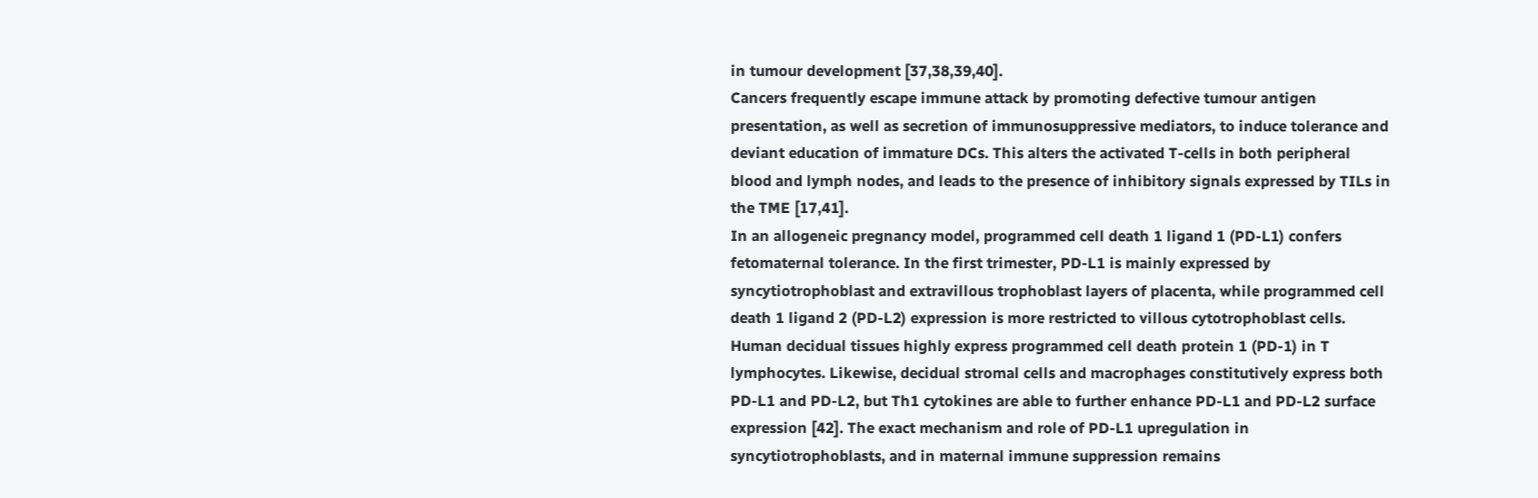in tumour development [37,38,39,40].
Cancers frequently escape immune attack by promoting defective tumour antigen presentation, as well as secretion of immunosuppressive mediators, to induce tolerance and deviant education of immature DCs. This alters the activated T-cells in both peripheral blood and lymph nodes, and leads to the presence of inhibitory signals expressed by TILs in the TME [17,41].
In an allogeneic pregnancy model, programmed cell death 1 ligand 1 (PD-L1) confers fetomaternal tolerance. In the first trimester, PD-L1 is mainly expressed by syncytiotrophoblast and extravillous trophoblast layers of placenta, while programmed cell death 1 ligand 2 (PD-L2) expression is more restricted to villous cytotrophoblast cells. Human decidual tissues highly express programmed cell death protein 1 (PD-1) in T lymphocytes. Likewise, decidual stromal cells and macrophages constitutively express both PD-L1 and PD-L2, but Th1 cytokines are able to further enhance PD-L1 and PD-L2 surface expression [42]. The exact mechanism and role of PD-L1 upregulation in syncytiotrophoblasts, and in maternal immune suppression remains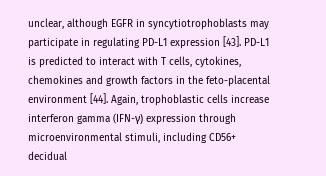unclear, although EGFR in syncytiotrophoblasts may participate in regulating PD-L1 expression [43]. PD-L1 is predicted to interact with T cells, cytokines, chemokines and growth factors in the feto-placental environment [44]. Again, trophoblastic cells increase interferon gamma (IFN-γ) expression through microenvironmental stimuli, including CD56+ decidual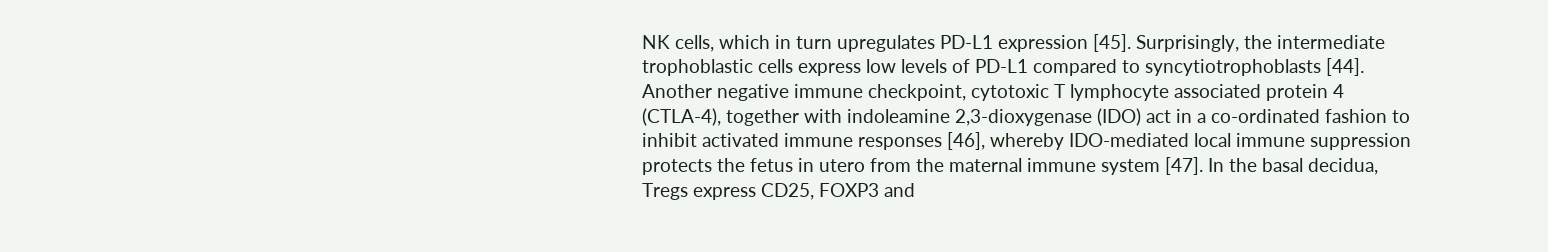NK cells, which in turn upregulates PD-L1 expression [45]. Surprisingly, the intermediate trophoblastic cells express low levels of PD-L1 compared to syncytiotrophoblasts [44].
Another negative immune checkpoint, cytotoxic T lymphocyte associated protein 4 (CTLA-4), together with indoleamine 2,3-dioxygenase (IDO) act in a co-ordinated fashion to inhibit activated immune responses [46], whereby IDO-mediated local immune suppression protects the fetus in utero from the maternal immune system [47]. In the basal decidua, Tregs express CD25, FOXP3 and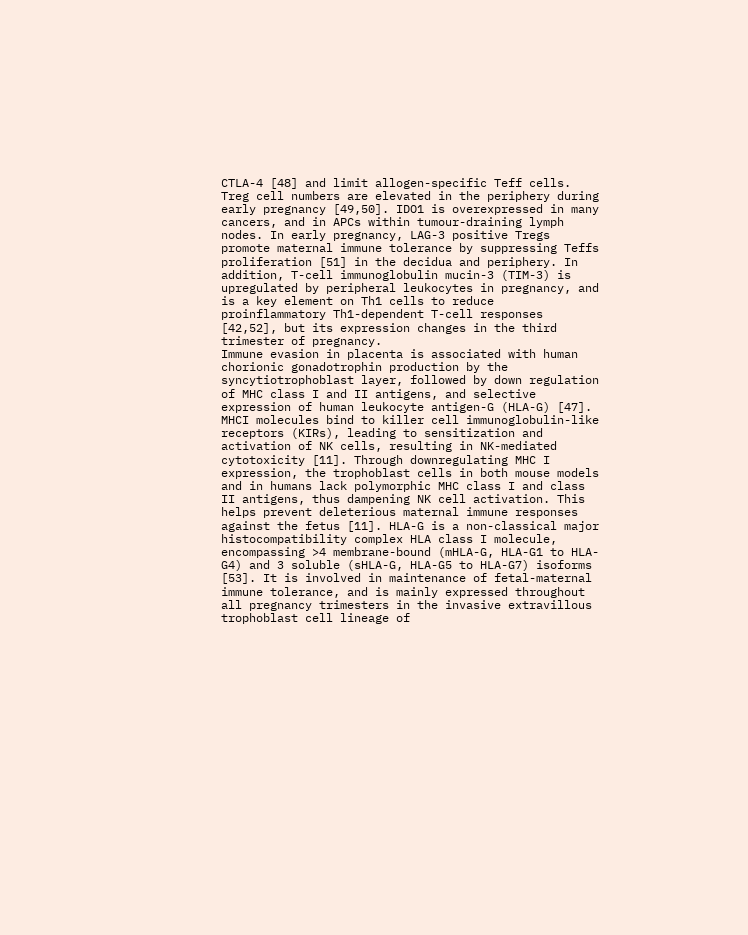CTLA-4 [48] and limit allogen-specific Teff cells. Treg cell numbers are elevated in the periphery during early pregnancy [49,50]. IDO1 is overexpressed in many cancers, and in APCs within tumour-draining lymph nodes. In early pregnancy, LAG-3 positive Tregs promote maternal immune tolerance by suppressing Teffs proliferation [51] in the decidua and periphery. In addition, T-cell immunoglobulin mucin-3 (TIM-3) is upregulated by peripheral leukocytes in pregnancy, and is a key element on Th1 cells to reduce proinflammatory Th1-dependent T-cell responses [42,52], but its expression changes in the third trimester of pregnancy.
Immune evasion in placenta is associated with human chorionic gonadotrophin production by the syncytiotrophoblast layer, followed by down regulation of MHC class I and II antigens, and selective expression of human leukocyte antigen-G (HLA-G) [47]. MHCI molecules bind to killer cell immunoglobulin-like receptors (KIRs), leading to sensitization and activation of NK cells, resulting in NK-mediated cytotoxicity [11]. Through downregulating MHC I expression, the trophoblast cells in both mouse models and in humans lack polymorphic MHC class I and class II antigens, thus dampening NK cell activation. This helps prevent deleterious maternal immune responses against the fetus [11]. HLA-G is a non-classical major histocompatibility complex HLA class I molecule, encompassing >4 membrane-bound (mHLA-G, HLA-G1 to HLA-G4) and 3 soluble (sHLA-G, HLA-G5 to HLA-G7) isoforms [53]. It is involved in maintenance of fetal-maternal immune tolerance, and is mainly expressed throughout all pregnancy trimesters in the invasive extravillous trophoblast cell lineage of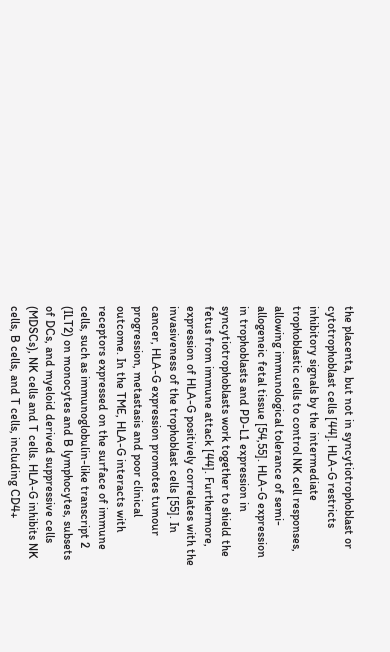the placenta, but not in syncytiotrophoblast or cytotrophoblast cells [44]. HLA-G restricts inhibitory signals by the intermediate trophoblastic cells to control NK cell responses, allowing immunological tolerance of semi-allogeneic fetal tissue [54,55]. HLA-G expression in trophoblasts and PD-L1 expression in syncytiotrophoblasts work together to shield the fetus from immune attack [44]. Furthermore, expression of HLA-G positively correlates with the invasiveness of the trophoblast cells [55]. In cancer, HLA-G expression promotes tumour progression, metastasis and poor clinical outcome. In the TME, HLA-G interacts with receptors expressed on the surface of immune cells, such as immunoglobulin-like transcript 2 (ILT2) on monocytes and B lymphocytes, subsets of DCs, and myeloid derived suppressive cells (MDSCs), NK cells and T cells. HLA-G inhibits NK cells, B cells, and T cells, including CD4+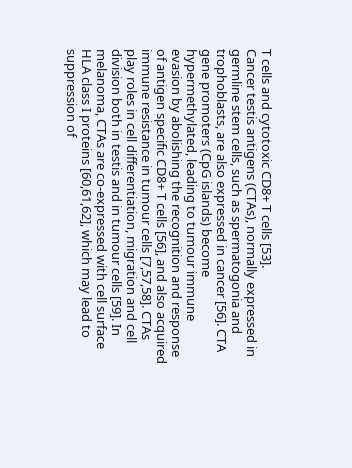T cells and cytotoxic CD8+ T cells [53].
Cancer testis antigens (CTAs), normally expressed in germline stem cells, such as spermatogonia and trophoblasts, are also expressed in cancer [56]. CTA gene promoters (CpG islands) become hypermethylated, leading to tumour immune evasion by abolishing the recognition and response of antigen specific CD8+ T cells [56], and also acquired immune resistance in tumour cells [7,57,58]. CTAs play roles in cell differentiation, migration and cell division both in testis and in tumour cells [59]. In melanoma, CTAs are co-expressed with cell surface HLA class I proteins [60,61,62], which may lead to suppression of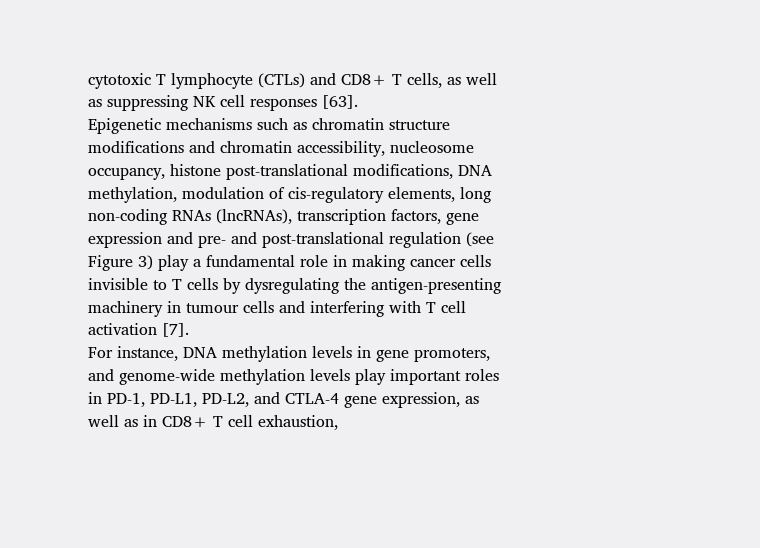cytotoxic T lymphocyte (CTLs) and CD8+ T cells, as well as suppressing NK cell responses [63].
Epigenetic mechanisms such as chromatin structure modifications and chromatin accessibility, nucleosome occupancy, histone post-translational modifications, DNA methylation, modulation of cis-regulatory elements, long non-coding RNAs (lncRNAs), transcription factors, gene expression and pre- and post-translational regulation (see Figure 3) play a fundamental role in making cancer cells invisible to T cells by dysregulating the antigen-presenting machinery in tumour cells and interfering with T cell activation [7].
For instance, DNA methylation levels in gene promoters, and genome-wide methylation levels play important roles in PD-1, PD-L1, PD-L2, and CTLA-4 gene expression, as well as in CD8+ T cell exhaustion,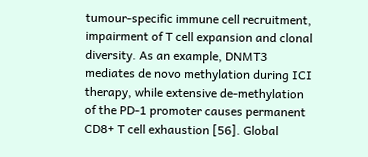tumour-specific immune cell recruitment, impairment of T cell expansion and clonal diversity. As an example, DNMT3 mediates de novo methylation during ICI therapy, while extensive de-methylation of the PD-1 promoter causes permanent CD8+ T cell exhaustion [56]. Global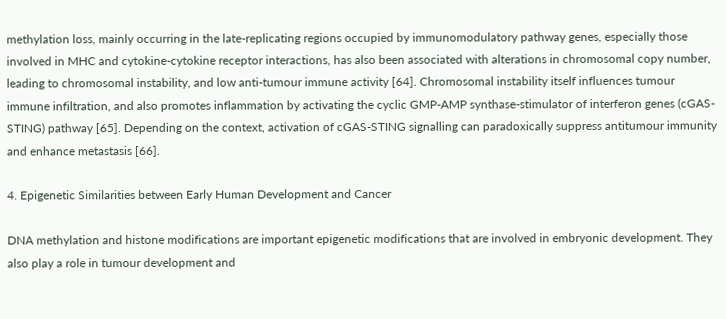methylation loss, mainly occurring in the late-replicating regions occupied by immunomodulatory pathway genes, especially those involved in MHC and cytokine-cytokine receptor interactions, has also been associated with alterations in chromosomal copy number, leading to chromosomal instability, and low anti-tumour immune activity [64]. Chromosomal instability itself influences tumour immune infiltration, and also promotes inflammation by activating the cyclic GMP-AMP synthase-stimulator of interferon genes (cGAS-STING) pathway [65]. Depending on the context, activation of cGAS-STING signalling can paradoxically suppress antitumour immunity and enhance metastasis [66].

4. Epigenetic Similarities between Early Human Development and Cancer

DNA methylation and histone modifications are important epigenetic modifications that are involved in embryonic development. They also play a role in tumour development and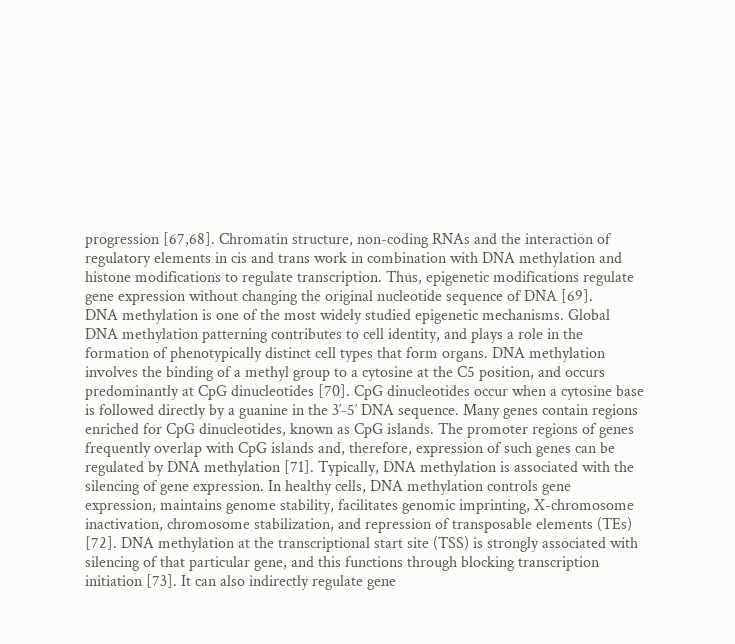progression [67,68]. Chromatin structure, non-coding RNAs and the interaction of regulatory elements in cis and trans work in combination with DNA methylation and histone modifications to regulate transcription. Thus, epigenetic modifications regulate gene expression without changing the original nucleotide sequence of DNA [69].
DNA methylation is one of the most widely studied epigenetic mechanisms. Global DNA methylation patterning contributes to cell identity, and plays a role in the formation of phenotypically distinct cell types that form organs. DNA methylation involves the binding of a methyl group to a cytosine at the C5 position, and occurs predominantly at CpG dinucleotides [70]. CpG dinucleotides occur when a cytosine base is followed directly by a guanine in the 3′-5′ DNA sequence. Many genes contain regions enriched for CpG dinucleotides, known as CpG islands. The promoter regions of genes frequently overlap with CpG islands and, therefore, expression of such genes can be regulated by DNA methylation [71]. Typically, DNA methylation is associated with the silencing of gene expression. In healthy cells, DNA methylation controls gene expression, maintains genome stability, facilitates genomic imprinting, X-chromosome inactivation, chromosome stabilization, and repression of transposable elements (TEs) [72]. DNA methylation at the transcriptional start site (TSS) is strongly associated with silencing of that particular gene, and this functions through blocking transcription initiation [73]. It can also indirectly regulate gene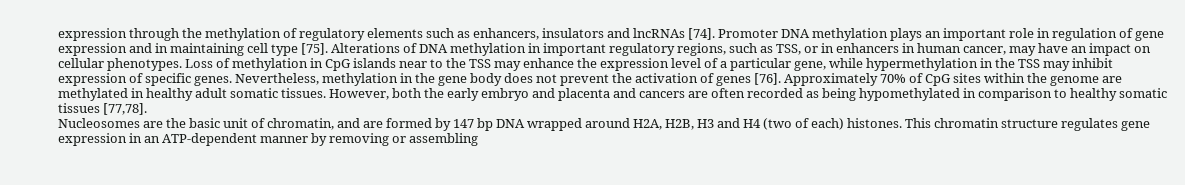expression through the methylation of regulatory elements such as enhancers, insulators and lncRNAs [74]. Promoter DNA methylation plays an important role in regulation of gene expression and in maintaining cell type [75]. Alterations of DNA methylation in important regulatory regions, such as TSS, or in enhancers in human cancer, may have an impact on cellular phenotypes. Loss of methylation in CpG islands near to the TSS may enhance the expression level of a particular gene, while hypermethylation in the TSS may inhibit expression of specific genes. Nevertheless, methylation in the gene body does not prevent the activation of genes [76]. Approximately 70% of CpG sites within the genome are methylated in healthy adult somatic tissues. However, both the early embryo and placenta and cancers are often recorded as being hypomethylated in comparison to healthy somatic tissues [77,78].
Nucleosomes are the basic unit of chromatin, and are formed by 147 bp DNA wrapped around H2A, H2B, H3 and H4 (two of each) histones. This chromatin structure regulates gene expression in an ATP-dependent manner by removing or assembling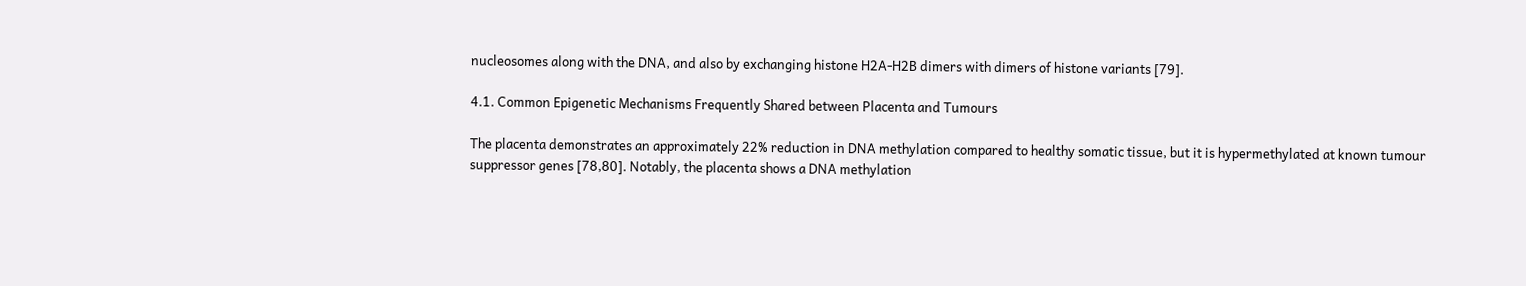nucleosomes along with the DNA, and also by exchanging histone H2A-H2B dimers with dimers of histone variants [79].

4.1. Common Epigenetic Mechanisms Frequently Shared between Placenta and Tumours

The placenta demonstrates an approximately 22% reduction in DNA methylation compared to healthy somatic tissue, but it is hypermethylated at known tumour suppressor genes [78,80]. Notably, the placenta shows a DNA methylation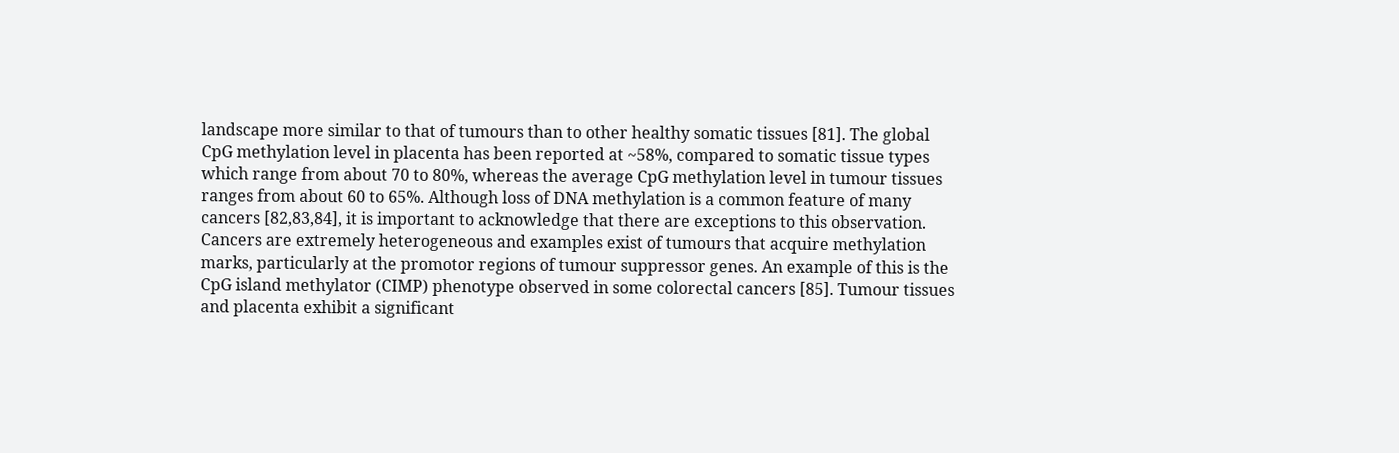landscape more similar to that of tumours than to other healthy somatic tissues [81]. The global CpG methylation level in placenta has been reported at ~58%, compared to somatic tissue types which range from about 70 to 80%, whereas the average CpG methylation level in tumour tissues ranges from about 60 to 65%. Although loss of DNA methylation is a common feature of many cancers [82,83,84], it is important to acknowledge that there are exceptions to this observation. Cancers are extremely heterogeneous and examples exist of tumours that acquire methylation marks, particularly at the promotor regions of tumour suppressor genes. An example of this is the CpG island methylator (CIMP) phenotype observed in some colorectal cancers [85]. Tumour tissues and placenta exhibit a significant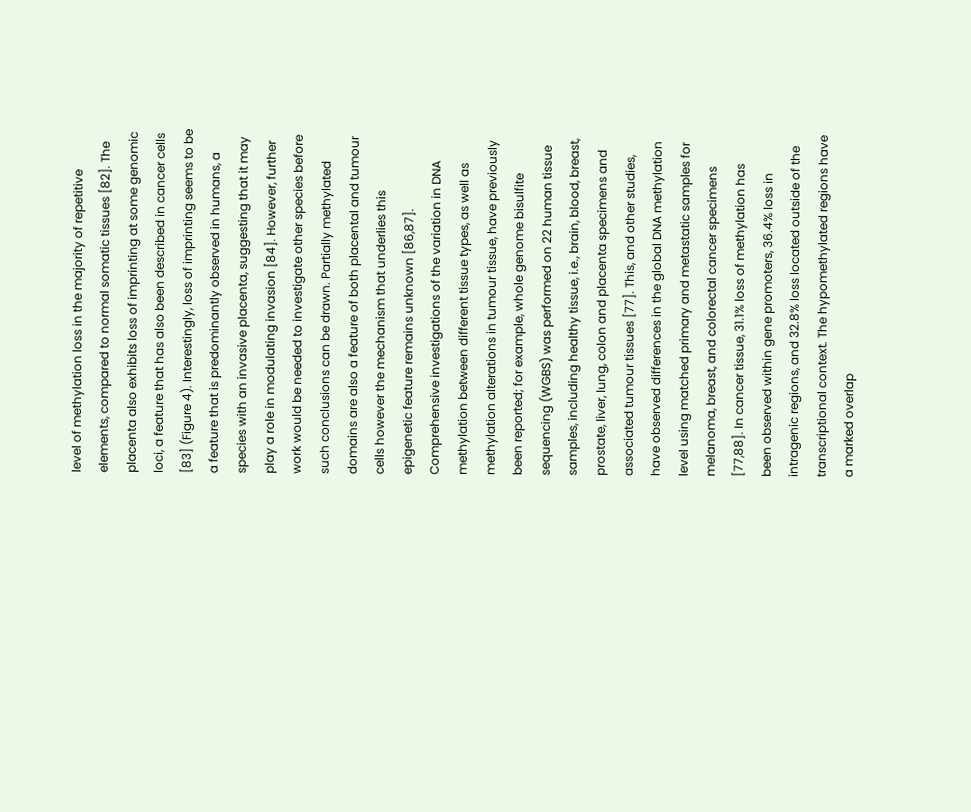level of methylation loss in the majority of repetitive elements, compared to normal somatic tissues [82]. The placenta also exhibits loss of imprinting at some genomic loci, a feature that has also been described in cancer cells [83] (Figure 4). Interestingly, loss of imprinting seems to be a feature that is predominantly observed in humans, a species with an invasive placenta, suggesting that it may play a role in modulating invasion [84]. However, further work would be needed to investigate other species before such conclusions can be drawn. Partially methylated domains are also a feature of both placental and tumour cells however the mechanism that underlies this epigenetic feature remains unknown [86,87].
Comprehensive investigations of the variation in DNA methylation between different tissue types, as well as methylation alterations in tumour tissue, have previously been reported; for example, whole genome bisulfite sequencing (WGBS) was performed on 22 human tissue samples, including healthy tissue, i.e., brain, blood, breast, prostate, liver, lung, colon and placenta specimens and associated tumour tissues [77]. This, and other studies, have observed differences in the global DNA methylation level using matched primary and metastatic samples for melanoma, breast, and colorectal cancer specimens [77,88]. In cancer tissue, 31.1% loss of methylation has been observed within gene promoters, 36.4% loss in intragenic regions, and 32.8% loss located outside of the transcriptional context. The hypomethylated regions have a marked overlap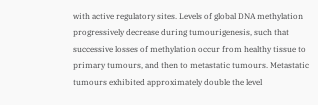with active regulatory sites. Levels of global DNA methylation progressively decrease during tumourigenesis, such that successive losses of methylation occur from healthy tissue to primary tumours, and then to metastatic tumours. Metastatic tumours exhibited approximately double the level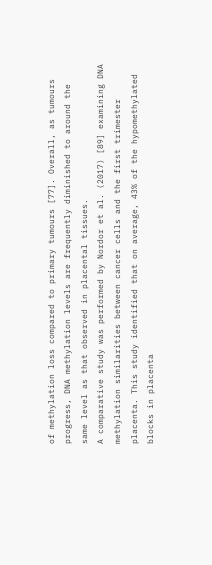of methylation loss compared to primary tumours [77]. Overall, as tumours progress, DNA methylation levels are frequently diminished to around the same level as that observed in placental tissues.
A comparative study was performed by Nordor et al. (2017) [89] examining DNA methylation similarities between cancer cells and the first trimester placenta. This study identified that on average, 43% of the hypomethylated blocks in placenta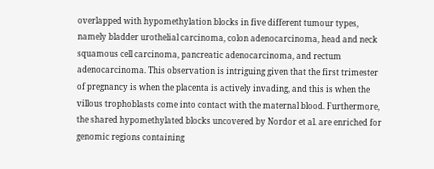overlapped with hypomethylation blocks in five different tumour types, namely bladder urothelial carcinoma, colon adenocarcinoma, head and neck squamous cell carcinoma, pancreatic adenocarcinoma, and rectum adenocarcinoma. This observation is intriguing given that the first trimester of pregnancy is when the placenta is actively invading, and this is when the villous trophoblasts come into contact with the maternal blood. Furthermore, the shared hypomethylated blocks uncovered by Nordor et al. are enriched for genomic regions containing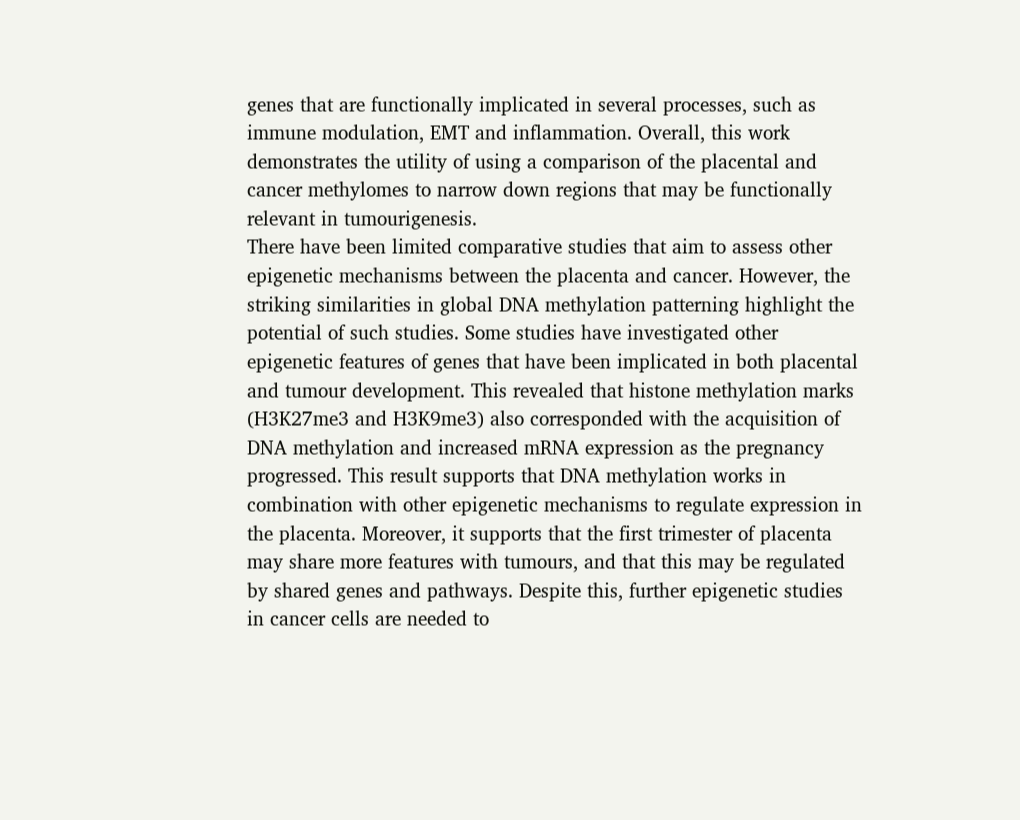genes that are functionally implicated in several processes, such as immune modulation, EMT and inflammation. Overall, this work demonstrates the utility of using a comparison of the placental and cancer methylomes to narrow down regions that may be functionally relevant in tumourigenesis.
There have been limited comparative studies that aim to assess other epigenetic mechanisms between the placenta and cancer. However, the striking similarities in global DNA methylation patterning highlight the potential of such studies. Some studies have investigated other epigenetic features of genes that have been implicated in both placental and tumour development. This revealed that histone methylation marks (H3K27me3 and H3K9me3) also corresponded with the acquisition of DNA methylation and increased mRNA expression as the pregnancy progressed. This result supports that DNA methylation works in combination with other epigenetic mechanisms to regulate expression in the placenta. Moreover, it supports that the first trimester of placenta may share more features with tumours, and that this may be regulated by shared genes and pathways. Despite this, further epigenetic studies in cancer cells are needed to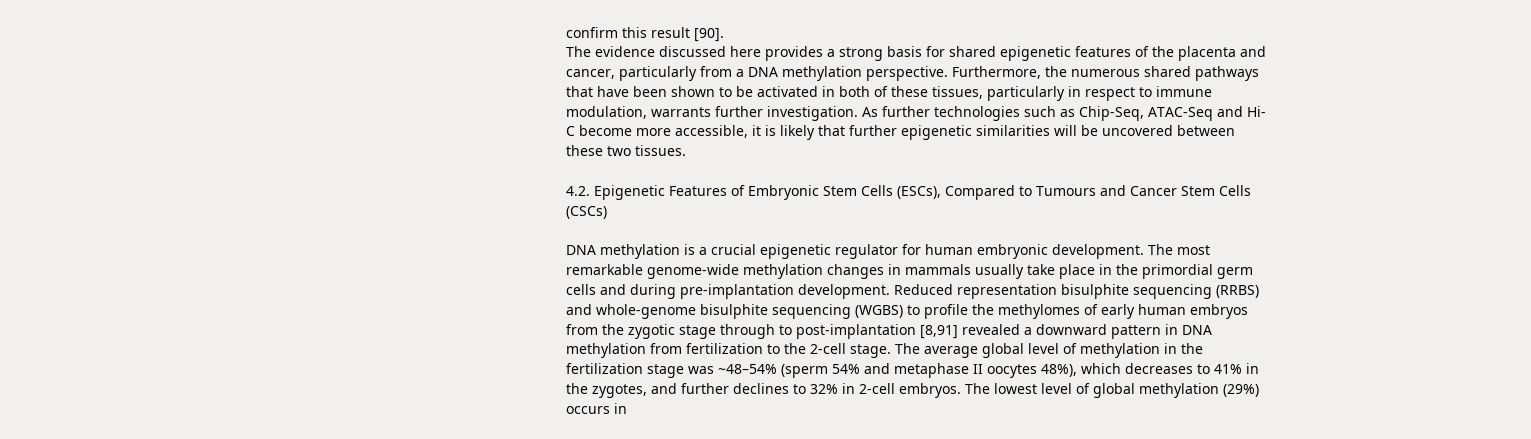confirm this result [90].
The evidence discussed here provides a strong basis for shared epigenetic features of the placenta and cancer, particularly from a DNA methylation perspective. Furthermore, the numerous shared pathways that have been shown to be activated in both of these tissues, particularly in respect to immune modulation, warrants further investigation. As further technologies such as Chip-Seq, ATAC-Seq and Hi-C become more accessible, it is likely that further epigenetic similarities will be uncovered between these two tissues.

4.2. Epigenetic Features of Embryonic Stem Cells (ESCs), Compared to Tumours and Cancer Stem Cells (CSCs)

DNA methylation is a crucial epigenetic regulator for human embryonic development. The most remarkable genome-wide methylation changes in mammals usually take place in the primordial germ cells and during pre-implantation development. Reduced representation bisulphite sequencing (RRBS) and whole-genome bisulphite sequencing (WGBS) to profile the methylomes of early human embryos from the zygotic stage through to post-implantation [8,91] revealed a downward pattern in DNA methylation from fertilization to the 2-cell stage. The average global level of methylation in the fertilization stage was ~48–54% (sperm 54% and metaphase II oocytes 48%), which decreases to 41% in the zygotes, and further declines to 32% in 2-cell embryos. The lowest level of global methylation (29%) occurs in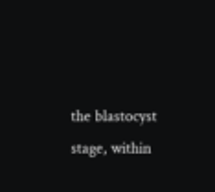the blastocyst stage, within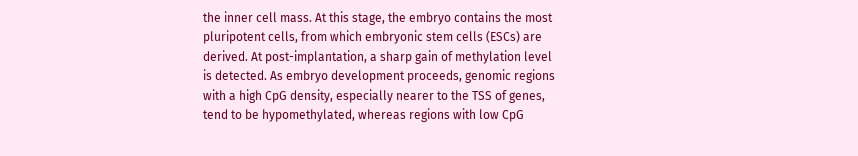the inner cell mass. At this stage, the embryo contains the most pluripotent cells, from which embryonic stem cells (ESCs) are derived. At post-implantation, a sharp gain of methylation level is detected. As embryo development proceeds, genomic regions with a high CpG density, especially nearer to the TSS of genes, tend to be hypomethylated, whereas regions with low CpG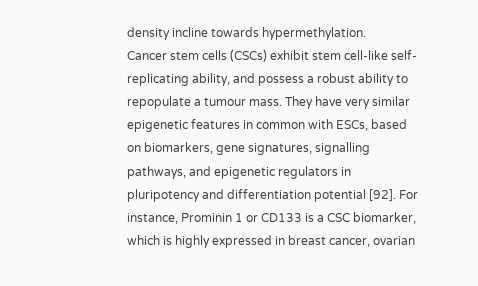density incline towards hypermethylation.
Cancer stem cells (CSCs) exhibit stem cell-like self-replicating ability, and possess a robust ability to repopulate a tumour mass. They have very similar epigenetic features in common with ESCs, based on biomarkers, gene signatures, signalling pathways, and epigenetic regulators in pluripotency and differentiation potential [92]. For instance, Prominin 1 or CD133 is a CSC biomarker, which is highly expressed in breast cancer, ovarian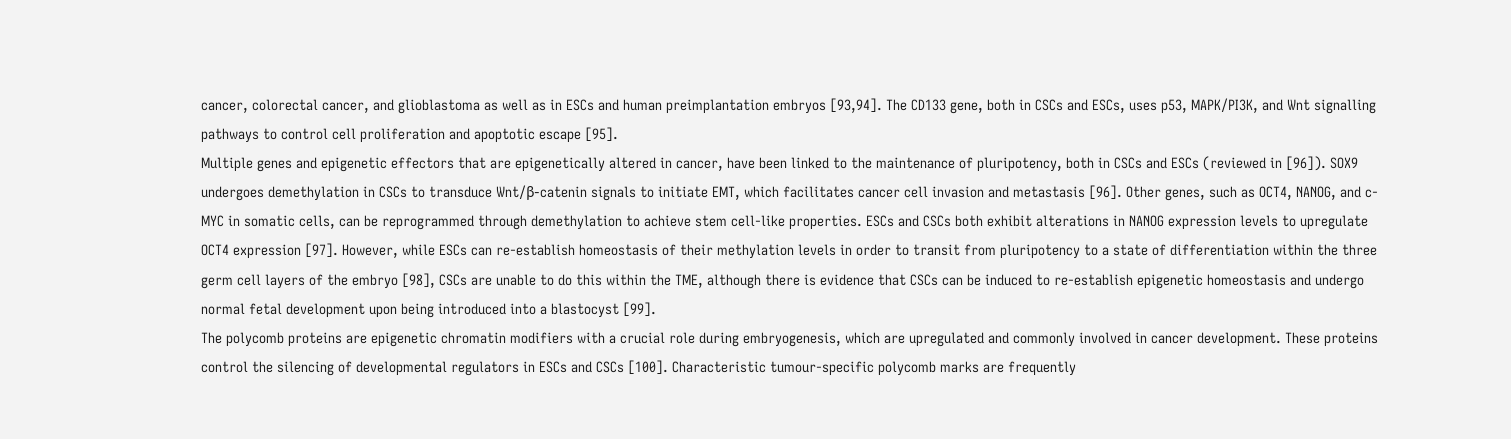cancer, colorectal cancer, and glioblastoma as well as in ESCs and human preimplantation embryos [93,94]. The CD133 gene, both in CSCs and ESCs, uses p53, MAPK/PI3K, and Wnt signalling pathways to control cell proliferation and apoptotic escape [95].
Multiple genes and epigenetic effectors that are epigenetically altered in cancer, have been linked to the maintenance of pluripotency, both in CSCs and ESCs (reviewed in [96]). SOX9 undergoes demethylation in CSCs to transduce Wnt/β-catenin signals to initiate EMT, which facilitates cancer cell invasion and metastasis [96]. Other genes, such as OCT4, NANOG, and c-MYC in somatic cells, can be reprogrammed through demethylation to achieve stem cell-like properties. ESCs and CSCs both exhibit alterations in NANOG expression levels to upregulate OCT4 expression [97]. However, while ESCs can re-establish homeostasis of their methylation levels in order to transit from pluripotency to a state of differentiation within the three germ cell layers of the embryo [98], CSCs are unable to do this within the TME, although there is evidence that CSCs can be induced to re-establish epigenetic homeostasis and undergo normal fetal development upon being introduced into a blastocyst [99].
The polycomb proteins are epigenetic chromatin modifiers with a crucial role during embryogenesis, which are upregulated and commonly involved in cancer development. These proteins control the silencing of developmental regulators in ESCs and CSCs [100]. Characteristic tumour-specific polycomb marks are frequently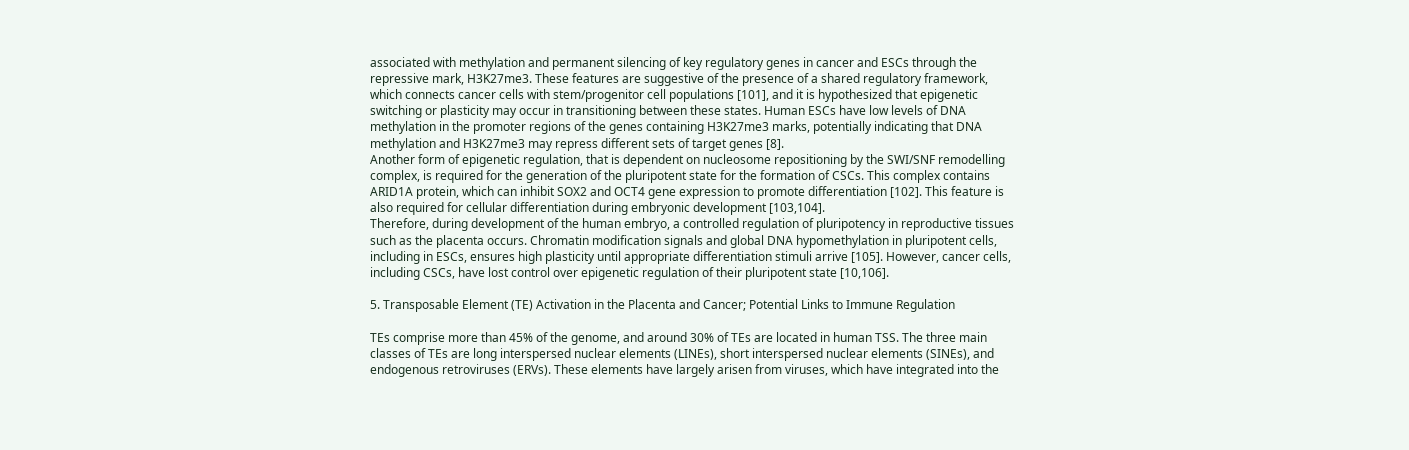associated with methylation and permanent silencing of key regulatory genes in cancer and ESCs through the repressive mark, H3K27me3. These features are suggestive of the presence of a shared regulatory framework, which connects cancer cells with stem/progenitor cell populations [101], and it is hypothesized that epigenetic switching or plasticity may occur in transitioning between these states. Human ESCs have low levels of DNA methylation in the promoter regions of the genes containing H3K27me3 marks, potentially indicating that DNA methylation and H3K27me3 may repress different sets of target genes [8].
Another form of epigenetic regulation, that is dependent on nucleosome repositioning by the SWI/SNF remodelling complex, is required for the generation of the pluripotent state for the formation of CSCs. This complex contains ARID1A protein, which can inhibit SOX2 and OCT4 gene expression to promote differentiation [102]. This feature is also required for cellular differentiation during embryonic development [103,104].
Therefore, during development of the human embryo, a controlled regulation of pluripotency in reproductive tissues such as the placenta occurs. Chromatin modification signals and global DNA hypomethylation in pluripotent cells, including in ESCs, ensures high plasticity until appropriate differentiation stimuli arrive [105]. However, cancer cells, including CSCs, have lost control over epigenetic regulation of their pluripotent state [10,106].

5. Transposable Element (TE) Activation in the Placenta and Cancer; Potential Links to Immune Regulation

TEs comprise more than 45% of the genome, and around 30% of TEs are located in human TSS. The three main classes of TEs are long interspersed nuclear elements (LINEs), short interspersed nuclear elements (SINEs), and endogenous retroviruses (ERVs). These elements have largely arisen from viruses, which have integrated into the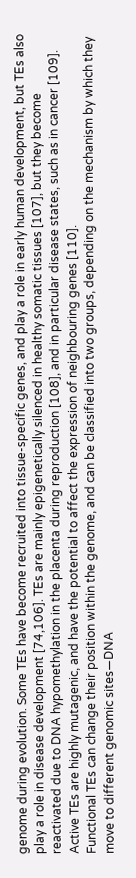genome during evolution. Some TEs have become recruited into tissue-specific genes, and play a role in early human development, but TEs also play a role in disease development [74,106]. TEs are mainly epigenetically silenced in healthy somatic tissues [107], but they become reactivated due to DNA hypomethylation in the placenta during reproduction [108], and in particular disease states, such as in cancer [109]. Active TEs are highly mutagenic, and have the potential to affect the expression of neighbouring genes [110].
Functional TEs can change their position within the genome, and can be classified into two groups, depending on the mechanism by which they move to different genomic sites—DNA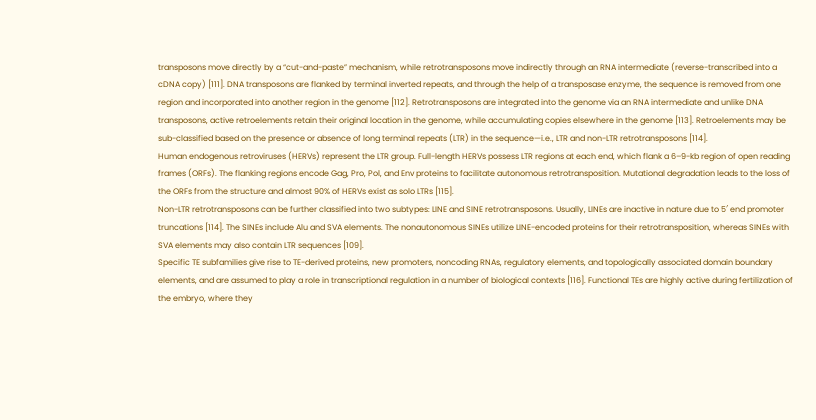transposons move directly by a “cut-and-paste” mechanism, while retrotransposons move indirectly through an RNA intermediate (reverse-transcribed into a cDNA copy) [111]. DNA transposons are flanked by terminal inverted repeats, and through the help of a transposase enzyme, the sequence is removed from one region and incorporated into another region in the genome [112]. Retrotransposons are integrated into the genome via an RNA intermediate and unlike DNA transposons, active retroelements retain their original location in the genome, while accumulating copies elsewhere in the genome [113]. Retroelements may be sub-classified based on the presence or absence of long terminal repeats (LTR) in the sequence—i.e., LTR and non-LTR retrotransposons [114].
Human endogenous retroviruses (HERVs) represent the LTR group. Full-length HERVs possess LTR regions at each end, which flank a 6–9-kb region of open reading frames (ORFs). The flanking regions encode Gag, Pro, Pol, and Env proteins to facilitate autonomous retrotransposition. Mutational degradation leads to the loss of the ORFs from the structure and almost 90% of HERVs exist as solo LTRs [115].
Non-LTR retrotransposons can be further classified into two subtypes: LINE and SINE retrotransposons. Usually, LINEs are inactive in nature due to 5′ end promoter truncations [114]. The SINEs include Alu and SVA elements. The nonautonomous SINEs utilize LINE-encoded proteins for their retrotransposition, whereas SINEs with SVA elements may also contain LTR sequences [109].
Specific TE subfamilies give rise to TE-derived proteins, new promoters, noncoding RNAs, regulatory elements, and topologically associated domain boundary elements, and are assumed to play a role in transcriptional regulation in a number of biological contexts [116]. Functional TEs are highly active during fertilization of the embryo, where they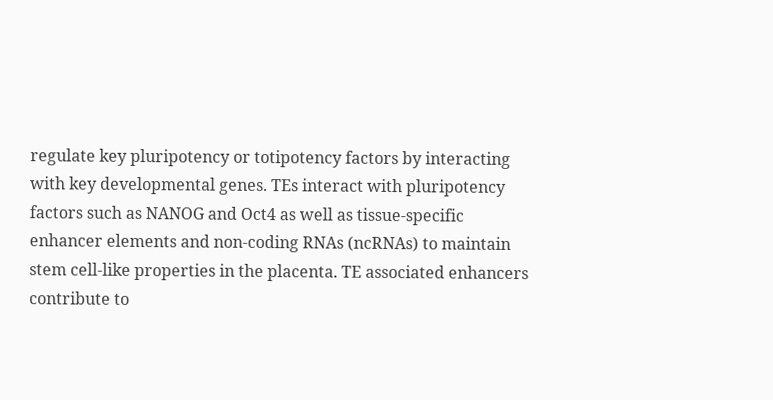regulate key pluripotency or totipotency factors by interacting with key developmental genes. TEs interact with pluripotency factors such as NANOG and Oct4 as well as tissue-specific enhancer elements and non-coding RNAs (ncRNAs) to maintain stem cell-like properties in the placenta. TE associated enhancers contribute to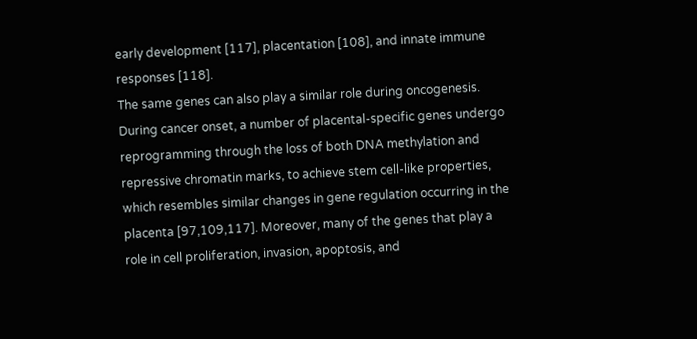early development [117], placentation [108], and innate immune responses [118].
The same genes can also play a similar role during oncogenesis. During cancer onset, a number of placental-specific genes undergo reprogramming through the loss of both DNA methylation and repressive chromatin marks, to achieve stem cell-like properties, which resembles similar changes in gene regulation occurring in the placenta [97,109,117]. Moreover, many of the genes that play a role in cell proliferation, invasion, apoptosis, and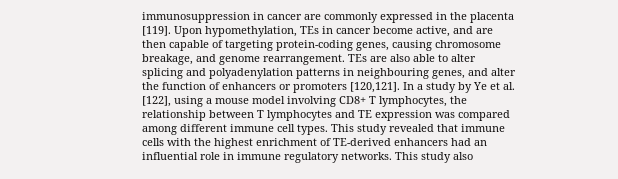immunosuppression in cancer are commonly expressed in the placenta [119]. Upon hypomethylation, TEs in cancer become active, and are then capable of targeting protein-coding genes, causing chromosome breakage, and genome rearrangement. TEs are also able to alter splicing and polyadenylation patterns in neighbouring genes, and alter the function of enhancers or promoters [120,121]. In a study by Ye et al. [122], using a mouse model involving CD8+ T lymphocytes, the relationship between T lymphocytes and TE expression was compared among different immune cell types. This study revealed that immune cells with the highest enrichment of TE-derived enhancers had an influential role in immune regulatory networks. This study also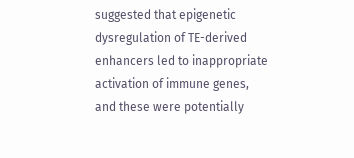suggested that epigenetic dysregulation of TE-derived enhancers led to inappropriate activation of immune genes, and these were potentially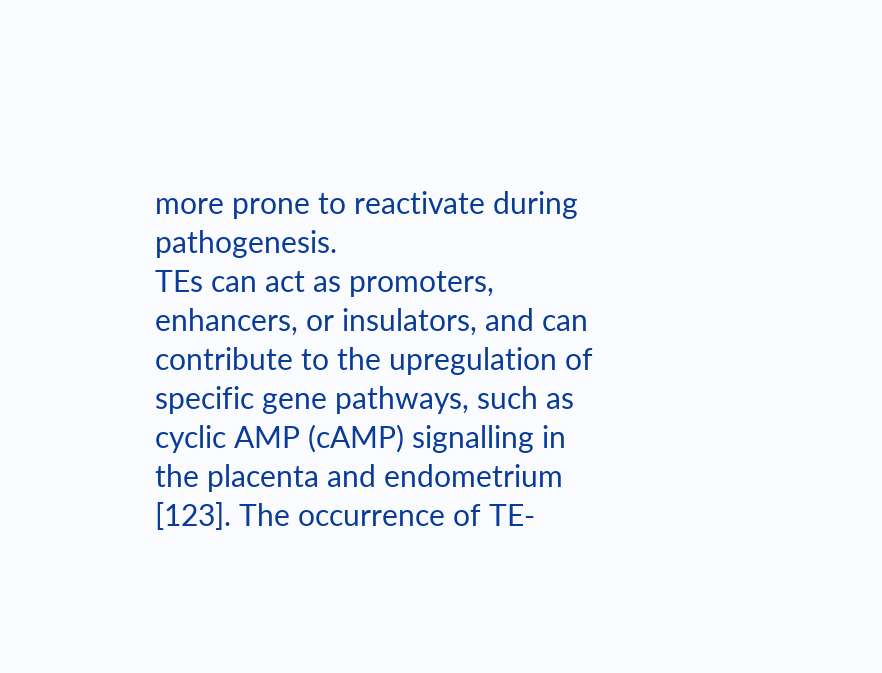more prone to reactivate during pathogenesis.
TEs can act as promoters, enhancers, or insulators, and can contribute to the upregulation of specific gene pathways, such as cyclic AMP (cAMP) signalling in the placenta and endometrium [123]. The occurrence of TE-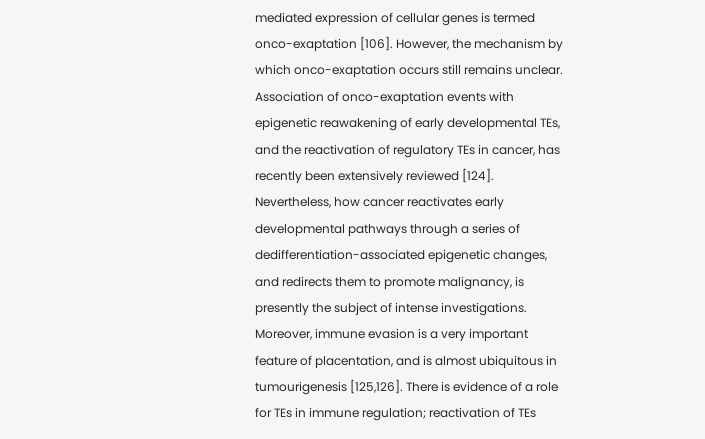mediated expression of cellular genes is termed onco-exaptation [106]. However, the mechanism by which onco-exaptation occurs still remains unclear. Association of onco-exaptation events with epigenetic reawakening of early developmental TEs, and the reactivation of regulatory TEs in cancer, has recently been extensively reviewed [124]. Nevertheless, how cancer reactivates early developmental pathways through a series of dedifferentiation-associated epigenetic changes, and redirects them to promote malignancy, is presently the subject of intense investigations. Moreover, immune evasion is a very important feature of placentation, and is almost ubiquitous in tumourigenesis [125,126]. There is evidence of a role for TEs in immune regulation; reactivation of TEs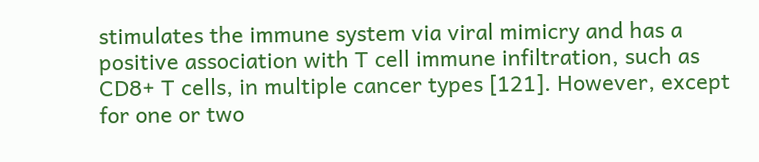stimulates the immune system via viral mimicry and has a positive association with T cell immune infiltration, such as CD8+ T cells, in multiple cancer types [121]. However, except for one or two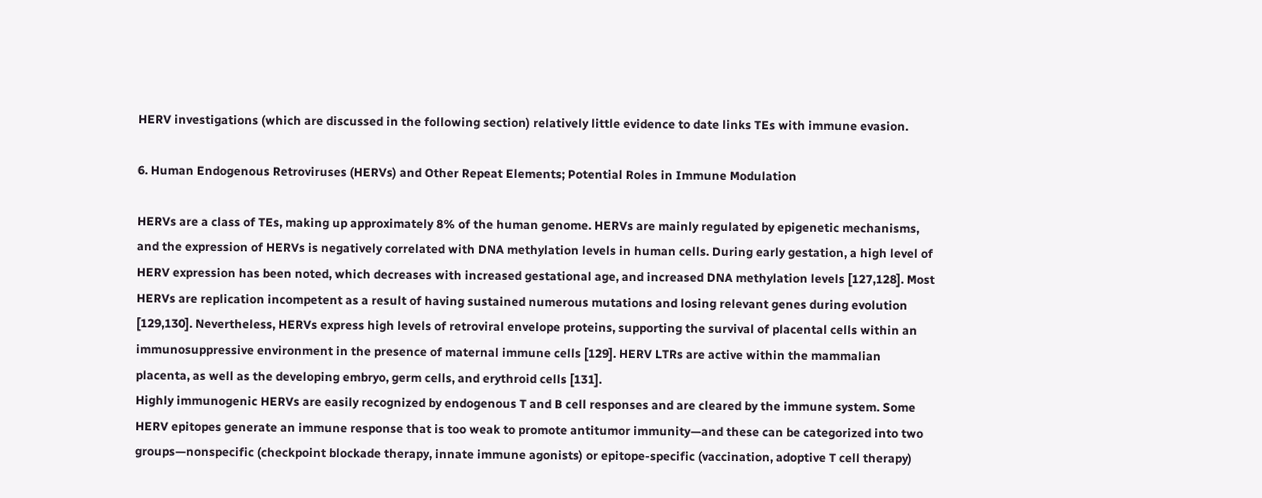HERV investigations (which are discussed in the following section) relatively little evidence to date links TEs with immune evasion.

6. Human Endogenous Retroviruses (HERVs) and Other Repeat Elements; Potential Roles in Immune Modulation

HERVs are a class of TEs, making up approximately 8% of the human genome. HERVs are mainly regulated by epigenetic mechanisms, and the expression of HERVs is negatively correlated with DNA methylation levels in human cells. During early gestation, a high level of HERV expression has been noted, which decreases with increased gestational age, and increased DNA methylation levels [127,128]. Most HERVs are replication incompetent as a result of having sustained numerous mutations and losing relevant genes during evolution [129,130]. Nevertheless, HERVs express high levels of retroviral envelope proteins, supporting the survival of placental cells within an immunosuppressive environment in the presence of maternal immune cells [129]. HERV LTRs are active within the mammalian placenta, as well as the developing embryo, germ cells, and erythroid cells [131].
Highly immunogenic HERVs are easily recognized by endogenous T and B cell responses and are cleared by the immune system. Some HERV epitopes generate an immune response that is too weak to promote antitumor immunity—and these can be categorized into two groups—nonspecific (checkpoint blockade therapy, innate immune agonists) or epitope-specific (vaccination, adoptive T cell therapy)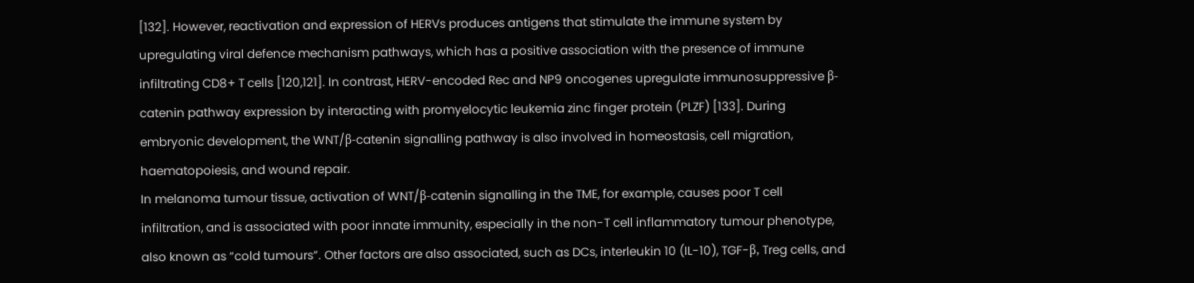[132]. However, reactivation and expression of HERVs produces antigens that stimulate the immune system by upregulating viral defence mechanism pathways, which has a positive association with the presence of immune infiltrating CD8+ T cells [120,121]. In contrast, HERV-encoded Rec and NP9 oncogenes upregulate immunosuppressive β-catenin pathway expression by interacting with promyelocytic leukemia zinc finger protein (PLZF) [133]. During embryonic development, the WNT/β-catenin signalling pathway is also involved in homeostasis, cell migration, haematopoiesis, and wound repair.
In melanoma tumour tissue, activation of WNT/β-catenin signalling in the TME, for example, causes poor T cell infiltration, and is associated with poor innate immunity, especially in the non-T cell inflammatory tumour phenotype, also known as “cold tumours”. Other factors are also associated, such as DCs, interleukin 10 (IL-10), TGF-β, Treg cells, and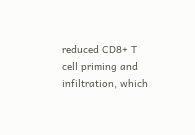reduced CD8+ T cell priming and infiltration, which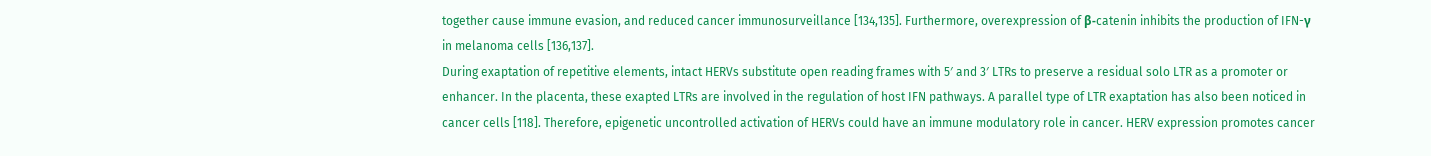together cause immune evasion, and reduced cancer immunosurveillance [134,135]. Furthermore, overexpression of β-catenin inhibits the production of IFN-γ in melanoma cells [136,137].
During exaptation of repetitive elements, intact HERVs substitute open reading frames with 5′ and 3′ LTRs to preserve a residual solo LTR as a promoter or enhancer. In the placenta, these exapted LTRs are involved in the regulation of host IFN pathways. A parallel type of LTR exaptation has also been noticed in cancer cells [118]. Therefore, epigenetic uncontrolled activation of HERVs could have an immune modulatory role in cancer. HERV expression promotes cancer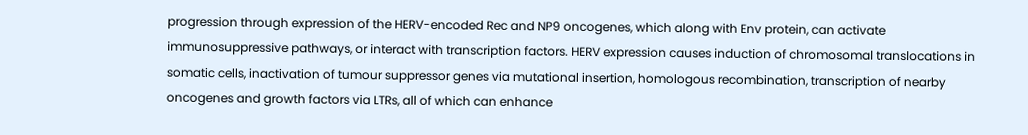progression through expression of the HERV-encoded Rec and NP9 oncogenes, which along with Env protein, can activate immunosuppressive pathways, or interact with transcription factors. HERV expression causes induction of chromosomal translocations in somatic cells, inactivation of tumour suppressor genes via mutational insertion, homologous recombination, transcription of nearby oncogenes and growth factors via LTRs, all of which can enhance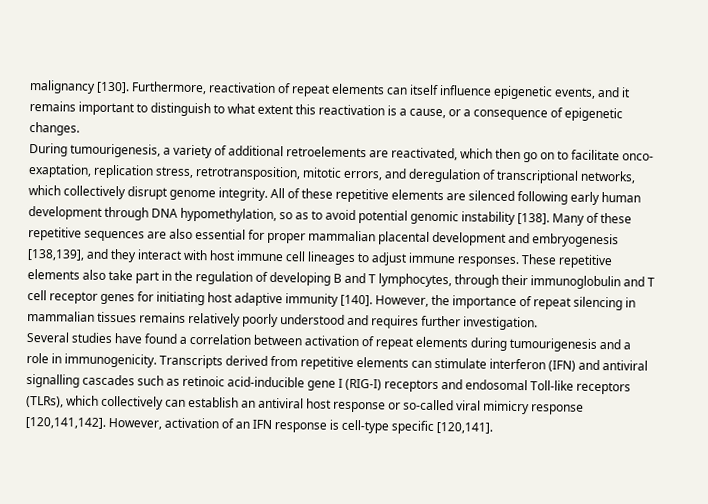malignancy [130]. Furthermore, reactivation of repeat elements can itself influence epigenetic events, and it remains important to distinguish to what extent this reactivation is a cause, or a consequence of epigenetic changes.
During tumourigenesis, a variety of additional retroelements are reactivated, which then go on to facilitate onco-exaptation, replication stress, retrotransposition, mitotic errors, and deregulation of transcriptional networks, which collectively disrupt genome integrity. All of these repetitive elements are silenced following early human development through DNA hypomethylation, so as to avoid potential genomic instability [138]. Many of these repetitive sequences are also essential for proper mammalian placental development and embryogenesis [138,139], and they interact with host immune cell lineages to adjust immune responses. These repetitive elements also take part in the regulation of developing B and T lymphocytes, through their immunoglobulin and T cell receptor genes for initiating host adaptive immunity [140]. However, the importance of repeat silencing in mammalian tissues remains relatively poorly understood and requires further investigation.
Several studies have found a correlation between activation of repeat elements during tumourigenesis and a role in immunogenicity. Transcripts derived from repetitive elements can stimulate interferon (IFN) and antiviral signalling cascades such as retinoic acid-inducible gene I (RIG-I) receptors and endosomal Toll-like receptors (TLRs), which collectively can establish an antiviral host response or so-called viral mimicry response [120,141,142]. However, activation of an IFN response is cell-type specific [120,141].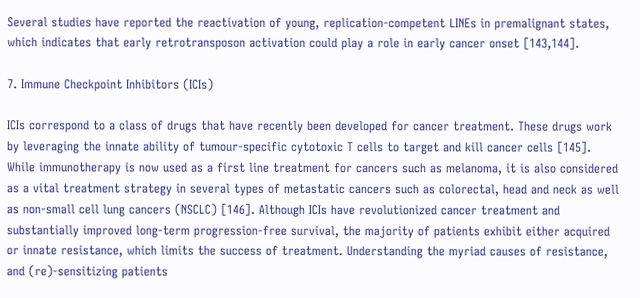Several studies have reported the reactivation of young, replication-competent LINEs in premalignant states, which indicates that early retrotransposon activation could play a role in early cancer onset [143,144].

7. Immune Checkpoint Inhibitors (ICIs)

ICIs correspond to a class of drugs that have recently been developed for cancer treatment. These drugs work by leveraging the innate ability of tumour-specific cytotoxic T cells to target and kill cancer cells [145]. While immunotherapy is now used as a first line treatment for cancers such as melanoma, it is also considered as a vital treatment strategy in several types of metastatic cancers such as colorectal, head and neck as well as non-small cell lung cancers (NSCLC) [146]. Although ICIs have revolutionized cancer treatment and substantially improved long-term progression-free survival, the majority of patients exhibit either acquired or innate resistance, which limits the success of treatment. Understanding the myriad causes of resistance, and (re)-sensitizing patients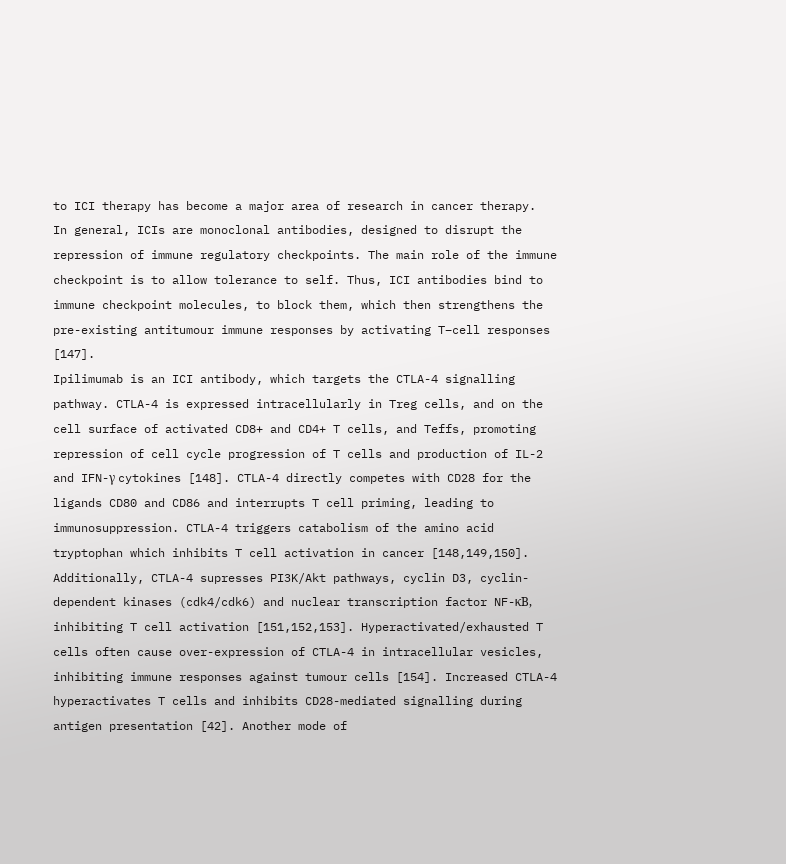to ICI therapy has become a major area of research in cancer therapy.
In general, ICIs are monoclonal antibodies, designed to disrupt the repression of immune regulatory checkpoints. The main role of the immune checkpoint is to allow tolerance to self. Thus, ICI antibodies bind to immune checkpoint molecules, to block them, which then strengthens the pre-existing antitumour immune responses by activating T–cell responses [147].
Ipilimumab is an ICI antibody, which targets the CTLA-4 signalling pathway. CTLA-4 is expressed intracellularly in Treg cells, and on the cell surface of activated CD8+ and CD4+ T cells, and Teffs, promoting repression of cell cycle progression of T cells and production of IL-2 and IFN-γ cytokines [148]. CTLA-4 directly competes with CD28 for the ligands CD80 and CD86 and interrupts T cell priming, leading to immunosuppression. CTLA-4 triggers catabolism of the amino acid tryptophan which inhibits T cell activation in cancer [148,149,150]. Additionally, CTLA-4 supresses PI3K/Akt pathways, cyclin D3, cyclin-dependent kinases (cdk4/cdk6) and nuclear transcription factor NF-κB, inhibiting T cell activation [151,152,153]. Hyperactivated/exhausted T cells often cause over-expression of CTLA-4 in intracellular vesicles, inhibiting immune responses against tumour cells [154]. Increased CTLA-4 hyperactivates T cells and inhibits CD28-mediated signalling during antigen presentation [42]. Another mode of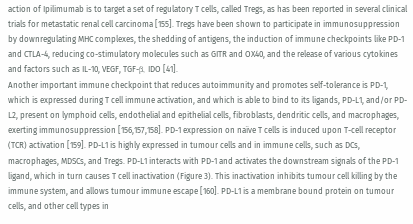action of Ipilimumab is to target a set of regulatory T cells, called Tregs, as has been reported in several clinical trials for metastatic renal cell carcinoma [155]. Tregs have been shown to participate in immunosuppression by downregulating MHC complexes, the shedding of antigens, the induction of immune checkpoints like PD-1 and CTLA-4, reducing co-stimulatory molecules such as GITR and OX40, and the release of various cytokines and factors such as IL-10, VEGF, TGF-β, IDO [41].
Another important immune checkpoint that reduces autoimmunity and promotes self-tolerance is PD-1, which is expressed during T cell immune activation, and which is able to bind to its ligands, PD-L1, and/or PD-L2, present on lymphoid cells, endothelial and epithelial cells, fibroblasts, dendritic cells, and macrophages, exerting immunosuppression [156,157,158]. PD-1 expression on naïve T cells is induced upon T-cell receptor (TCR) activation [159]. PD-L1 is highly expressed in tumour cells and in immune cells, such as DCs, macrophages, MDSCs, and Tregs. PD-L1 interacts with PD-1 and activates the downstream signals of the PD-1 ligand, which in turn causes T cell inactivation (Figure 3). This inactivation inhibits tumour cell killing by the immune system, and allows tumour immune escape [160]. PD-L1 is a membrane bound protein on tumour cells, and other cell types in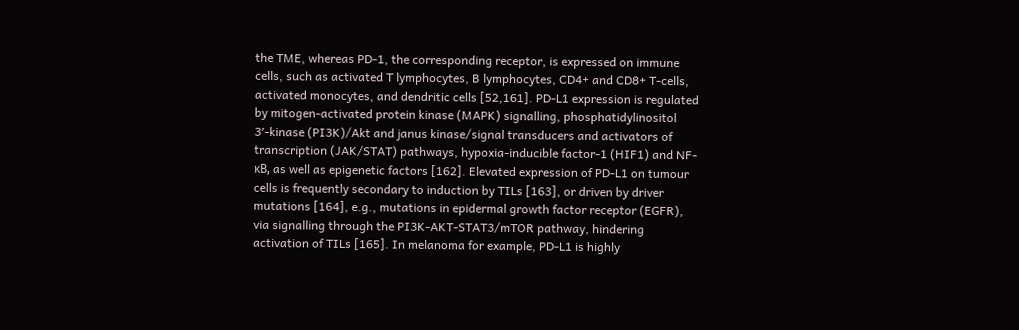the TME, whereas PD-1, the corresponding receptor, is expressed on immune cells, such as activated T lymphocytes, B lymphocytes, CD4+ and CD8+ T-cells, activated monocytes, and dendritic cells [52,161]. PD-L1 expression is regulated by mitogen-activated protein kinase (MAPK) signalling, phosphatidylinositol 3′-kinase (PI3K)/Akt and janus kinase/signal transducers and activators of transcription (JAK/STAT) pathways, hypoxia-inducible factor-1 (HIF1) and NF-κB, as well as epigenetic factors [162]. Elevated expression of PD-L1 on tumour cells is frequently secondary to induction by TILs [163], or driven by driver mutations [164], e.g., mutations in epidermal growth factor receptor (EGFR), via signalling through the PI3K-AKT-STAT3/mTOR pathway, hindering activation of TILs [165]. In melanoma for example, PD-L1 is highly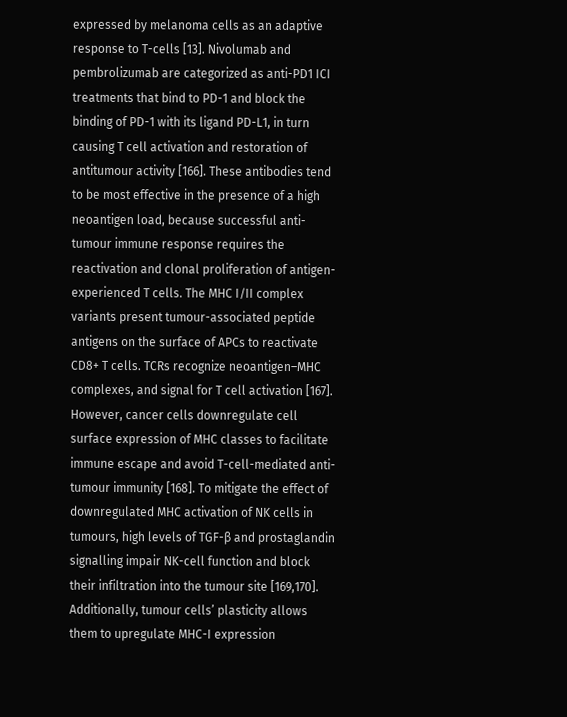expressed by melanoma cells as an adaptive response to T-cells [13]. Nivolumab and pembrolizumab are categorized as anti-PD1 ICI treatments that bind to PD-1 and block the binding of PD-1 with its ligand PD-L1, in turn causing T cell activation and restoration of antitumour activity [166]. These antibodies tend to be most effective in the presence of a high neoantigen load, because successful anti-tumour immune response requires the reactivation and clonal proliferation of antigen-experienced T cells. The MHC I/II complex variants present tumour-associated peptide antigens on the surface of APCs to reactivate CD8+ T cells. TCRs recognize neoantigen–MHC complexes, and signal for T cell activation [167]. However, cancer cells downregulate cell surface expression of MHC classes to facilitate immune escape and avoid T-cell-mediated anti-tumour immunity [168]. To mitigate the effect of downregulated MHC activation of NK cells in tumours, high levels of TGF-β and prostaglandin signalling impair NK-cell function and block their infiltration into the tumour site [169,170]. Additionally, tumour cells’ plasticity allows them to upregulate MHC-I expression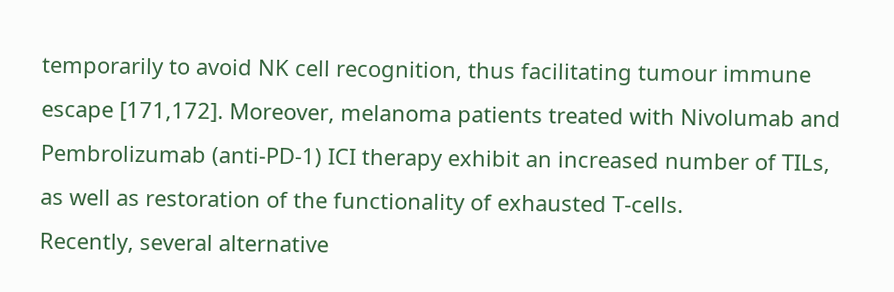temporarily to avoid NK cell recognition, thus facilitating tumour immune escape [171,172]. Moreover, melanoma patients treated with Nivolumab and Pembrolizumab (anti-PD-1) ICI therapy exhibit an increased number of TILs, as well as restoration of the functionality of exhausted T-cells.
Recently, several alternative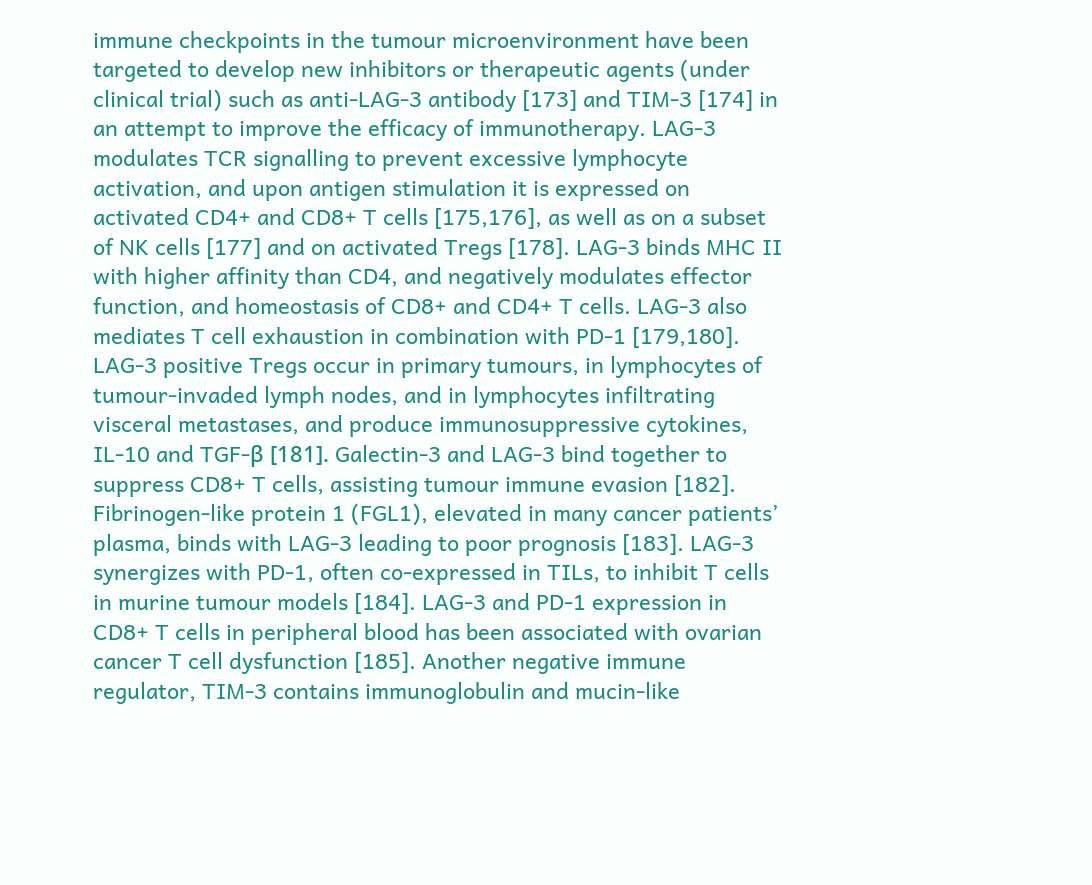immune checkpoints in the tumour microenvironment have been targeted to develop new inhibitors or therapeutic agents (under clinical trial) such as anti-LAG-3 antibody [173] and TIM-3 [174] in an attempt to improve the efficacy of immunotherapy. LAG-3 modulates TCR signalling to prevent excessive lymphocyte activation, and upon antigen stimulation it is expressed on activated CD4+ and CD8+ T cells [175,176], as well as on a subset of NK cells [177] and on activated Tregs [178]. LAG-3 binds MHC II with higher affinity than CD4, and negatively modulates effector function, and homeostasis of CD8+ and CD4+ T cells. LAG-3 also mediates T cell exhaustion in combination with PD-1 [179,180]. LAG-3 positive Tregs occur in primary tumours, in lymphocytes of tumour-invaded lymph nodes, and in lymphocytes infiltrating visceral metastases, and produce immunosuppressive cytokines, IL-10 and TGF-β [181]. Galectin-3 and LAG-3 bind together to suppress CD8+ T cells, assisting tumour immune evasion [182]. Fibrinogen-like protein 1 (FGL1), elevated in many cancer patients’ plasma, binds with LAG-3 leading to poor prognosis [183]. LAG-3 synergizes with PD-1, often co-expressed in TILs, to inhibit T cells in murine tumour models [184]. LAG-3 and PD-1 expression in CD8+ T cells in peripheral blood has been associated with ovarian cancer T cell dysfunction [185]. Another negative immune regulator, TIM-3 contains immunoglobulin and mucin-like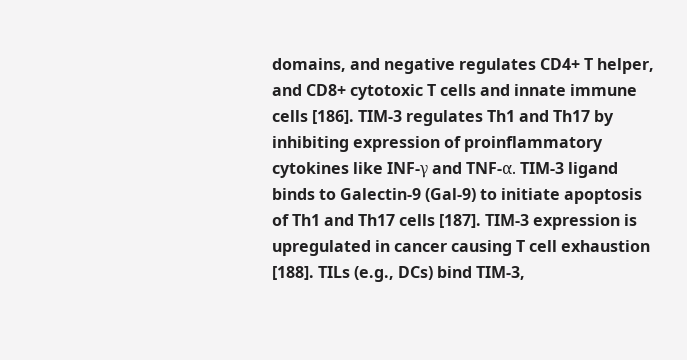domains, and negative regulates CD4+ T helper, and CD8+ cytotoxic T cells and innate immune cells [186]. TIM-3 regulates Th1 and Th17 by inhibiting expression of proinflammatory cytokines like INF-γ and TNF-α. TIM-3 ligand binds to Galectin-9 (Gal-9) to initiate apoptosis of Th1 and Th17 cells [187]. TIM-3 expression is upregulated in cancer causing T cell exhaustion [188]. TILs (e.g., DCs) bind TIM-3,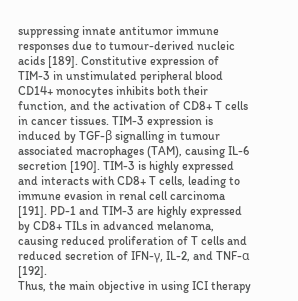suppressing innate antitumor immune responses due to tumour-derived nucleic acids [189]. Constitutive expression of TIM-3 in unstimulated peripheral blood CD14+ monocytes inhibits both their function, and the activation of CD8+ T cells in cancer tissues. TIM-3 expression is induced by TGF-β signalling in tumour associated macrophages (TAM), causing IL-6 secretion [190]. TIM-3 is highly expressed and interacts with CD8+ T cells, leading to immune evasion in renal cell carcinoma [191]. PD-1 and TIM-3 are highly expressed by CD8+ TILs in advanced melanoma, causing reduced proliferation of T cells and reduced secretion of IFN-γ, IL-2, and TNF-α [192].
Thus, the main objective in using ICI therapy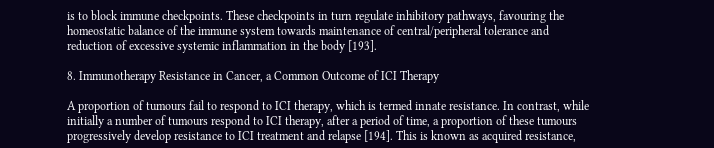is to block immune checkpoints. These checkpoints in turn regulate inhibitory pathways, favouring the homeostatic balance of the immune system towards maintenance of central/peripheral tolerance and reduction of excessive systemic inflammation in the body [193].

8. Immunotherapy Resistance in Cancer, a Common Outcome of ICI Therapy

A proportion of tumours fail to respond to ICI therapy, which is termed innate resistance. In contrast, while initially a number of tumours respond to ICI therapy, after a period of time, a proportion of these tumours progressively develop resistance to ICI treatment and relapse [194]. This is known as acquired resistance,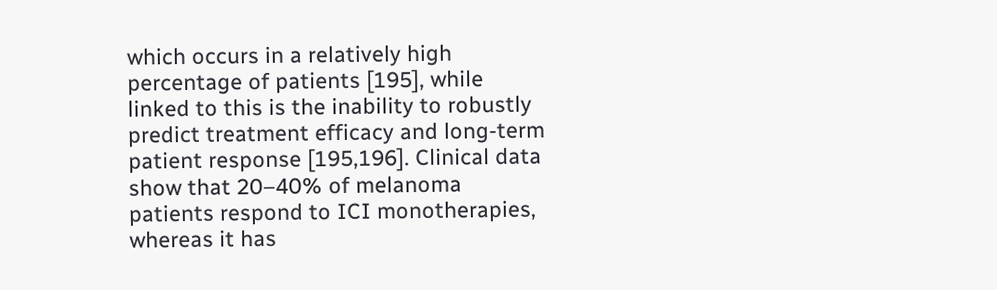which occurs in a relatively high percentage of patients [195], while linked to this is the inability to robustly predict treatment efficacy and long-term patient response [195,196]. Clinical data show that 20–40% of melanoma patients respond to ICI monotherapies, whereas it has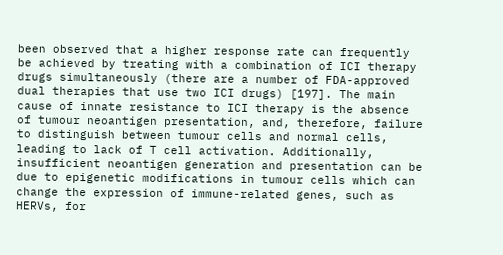been observed that a higher response rate can frequently be achieved by treating with a combination of ICI therapy drugs simultaneously (there are a number of FDA-approved dual therapies that use two ICI drugs) [197]. The main cause of innate resistance to ICI therapy is the absence of tumour neoantigen presentation, and, therefore, failure to distinguish between tumour cells and normal cells, leading to lack of T cell activation. Additionally, insufficient neoantigen generation and presentation can be due to epigenetic modifications in tumour cells which can change the expression of immune-related genes, such as HERVs, for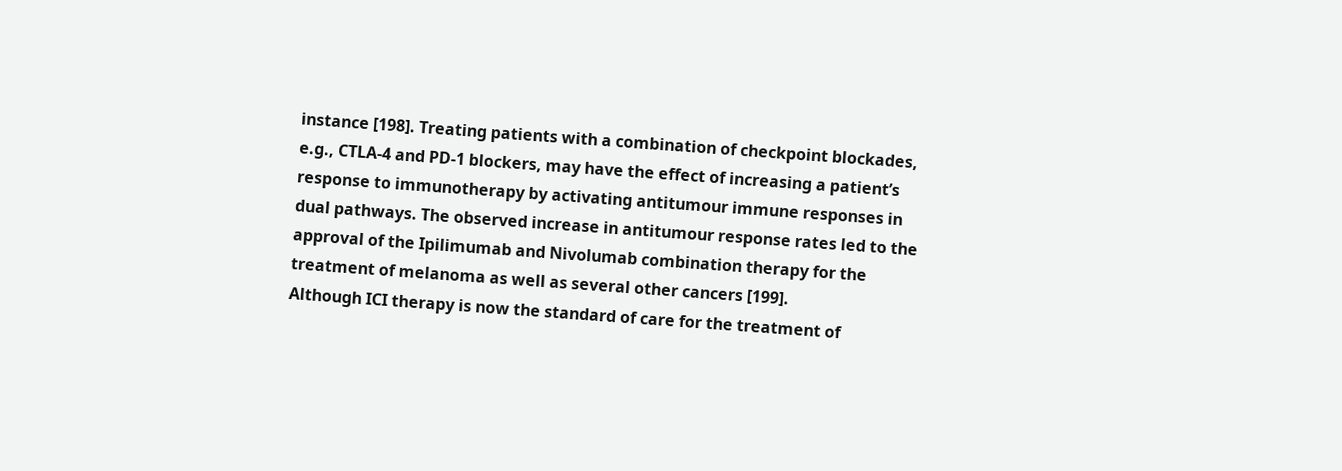instance [198]. Treating patients with a combination of checkpoint blockades, e.g., CTLA-4 and PD-1 blockers, may have the effect of increasing a patient’s response to immunotherapy by activating antitumour immune responses in dual pathways. The observed increase in antitumour response rates led to the approval of the Ipilimumab and Nivolumab combination therapy for the treatment of melanoma as well as several other cancers [199].
Although ICI therapy is now the standard of care for the treatment of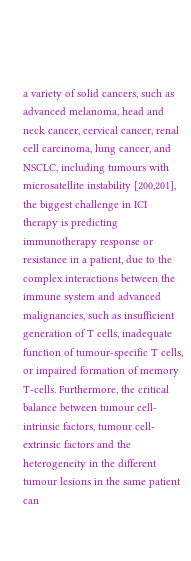a variety of solid cancers, such as advanced melanoma, head and neck cancer, cervical cancer, renal cell carcinoma, lung cancer, and NSCLC, including tumours with microsatellite instability [200,201], the biggest challenge in ICI therapy is predicting immunotherapy response or resistance in a patient, due to the complex interactions between the immune system and advanced malignancies, such as insufficient generation of T cells, inadequate function of tumour-specific T cells, or impaired formation of memory T-cells. Furthermore, the critical balance between tumour cell-intrinsic factors, tumour cell-extrinsic factors and the heterogeneity in the different tumour lesions in the same patient can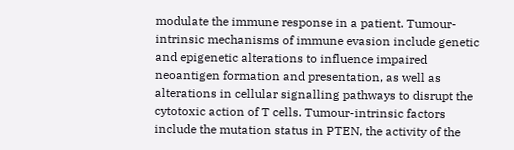modulate the immune response in a patient. Tumour-intrinsic mechanisms of immune evasion include genetic and epigenetic alterations to influence impaired neoantigen formation and presentation, as well as alterations in cellular signalling pathways to disrupt the cytotoxic action of T cells. Tumour-intrinsic factors include the mutation status in PTEN, the activity of the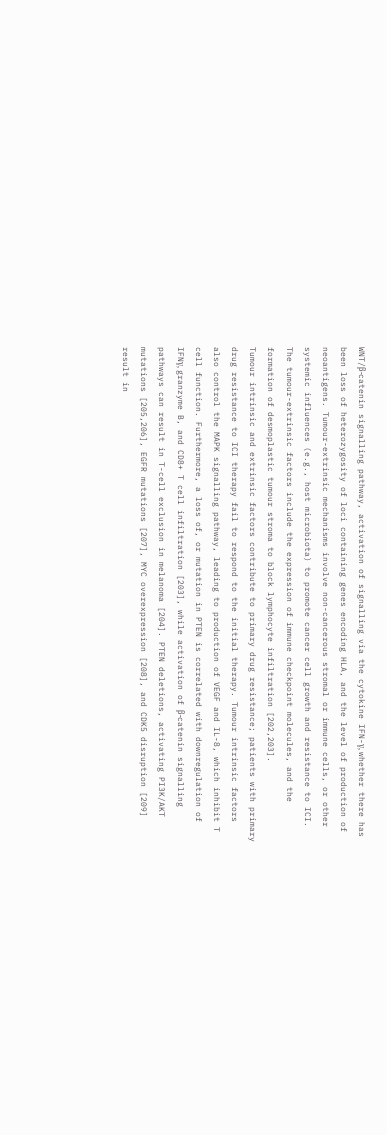WNT/β-catenin signalling pathway, activation of signalling via the cytokine IFN-γ, whether there has been loss of heterozygosity of loci containing genes encoding HLA, and the level of production of neoantigens. Tumour-extrinsic mechanisms involve non-cancerous stromal or immune cells, or other systemic influences (e.g., host microbiota) to promote cancer cell growth and resistance to ICI. The tumour-extrinsic factors include the expression of immune checkpoint molecules, and the formation of desmoplastic tumour stroma to block lymphocyte infiltration [202,203].
Tumour intrinsic and extrinsic factors contribute to primary drug resistance; patients with primary drug resistance to ICI therapy fail to respond to the initial therapy. Tumour intrinsic factors also control the MAPK signalling pathway, leading to production of VEGF and IL-8, which inhibit T cell function. Furthermore, a loss of, or mutation in PTEN is correlated with downregulation of IFNγ, granzyme B, and CD8+ T cell infiltration [203], while activation of β-catenin signalling pathways can result in T-cell exclusion in melanoma [204]. PTEN deletions, activating PI3K/AKT mutations [205,206], EGFR mutations [207], MYC overexpression [208], and CDK5 disruption [209] result in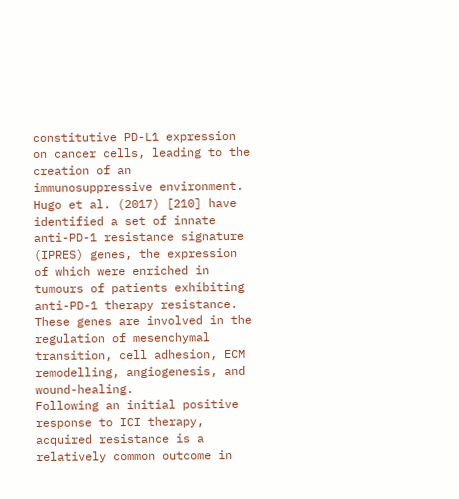constitutive PD-L1 expression on cancer cells, leading to the creation of an immunosuppressive environment. Hugo et al. (2017) [210] have identified a set of innate anti-PD-1 resistance signature (IPRES) genes, the expression of which were enriched in tumours of patients exhibiting anti-PD-1 therapy resistance. These genes are involved in the regulation of mesenchymal transition, cell adhesion, ECM remodelling, angiogenesis, and wound-healing.
Following an initial positive response to ICI therapy, acquired resistance is a relatively common outcome in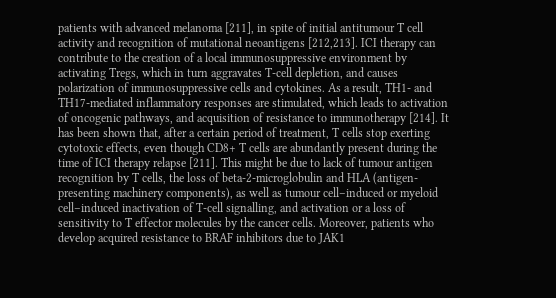patients with advanced melanoma [211], in spite of initial antitumour T cell activity and recognition of mutational neoantigens [212,213]. ICI therapy can contribute to the creation of a local immunosuppressive environment by activating Tregs, which in turn aggravates T-cell depletion, and causes polarization of immunosuppressive cells and cytokines. As a result, TH1- and TH17-mediated inflammatory responses are stimulated, which leads to activation of oncogenic pathways, and acquisition of resistance to immunotherapy [214]. It has been shown that, after a certain period of treatment, T cells stop exerting cytotoxic effects, even though CD8+ T cells are abundantly present during the time of ICI therapy relapse [211]. This might be due to lack of tumour antigen recognition by T cells, the loss of beta-2-microglobulin and HLA (antigen-presenting machinery components), as well as tumour cell–induced or myeloid cell–induced inactivation of T-cell signalling, and activation or a loss of sensitivity to T effector molecules by the cancer cells. Moreover, patients who develop acquired resistance to BRAF inhibitors due to JAK1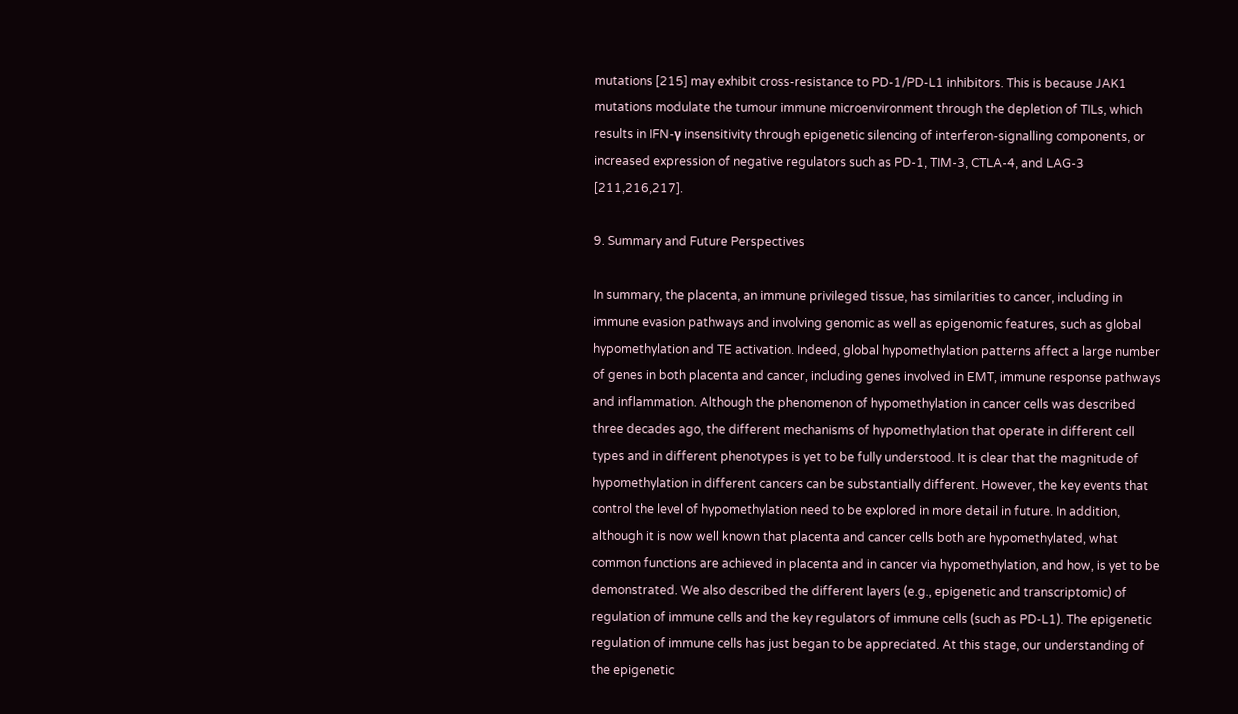mutations [215] may exhibit cross-resistance to PD-1/PD-L1 inhibitors. This is because JAK1 mutations modulate the tumour immune microenvironment through the depletion of TILs, which results in IFN-γ insensitivity through epigenetic silencing of interferon-signalling components, or increased expression of negative regulators such as PD-1, TIM-3, CTLA-4, and LAG-3 [211,216,217].

9. Summary and Future Perspectives

In summary, the placenta, an immune privileged tissue, has similarities to cancer, including in immune evasion pathways and involving genomic as well as epigenomic features, such as global hypomethylation and TE activation. Indeed, global hypomethylation patterns affect a large number of genes in both placenta and cancer, including genes involved in EMT, immune response pathways and inflammation. Although the phenomenon of hypomethylation in cancer cells was described three decades ago, the different mechanisms of hypomethylation that operate in different cell types and in different phenotypes is yet to be fully understood. It is clear that the magnitude of hypomethylation in different cancers can be substantially different. However, the key events that control the level of hypomethylation need to be explored in more detail in future. In addition, although it is now well known that placenta and cancer cells both are hypomethylated, what common functions are achieved in placenta and in cancer via hypomethylation, and how, is yet to be demonstrated. We also described the different layers (e.g., epigenetic and transcriptomic) of regulation of immune cells and the key regulators of immune cells (such as PD-L1). The epigenetic regulation of immune cells has just began to be appreciated. At this stage, our understanding of the epigenetic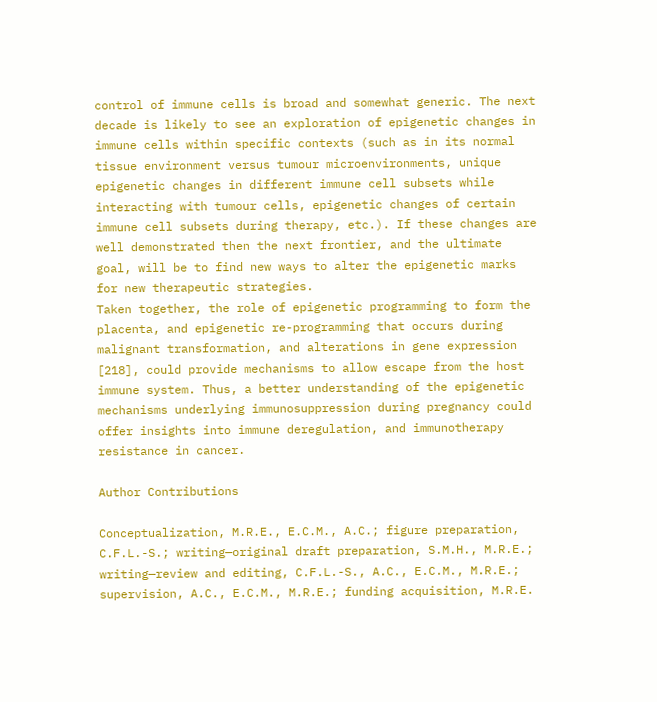control of immune cells is broad and somewhat generic. The next decade is likely to see an exploration of epigenetic changes in immune cells within specific contexts (such as in its normal tissue environment versus tumour microenvironments, unique epigenetic changes in different immune cell subsets while interacting with tumour cells, epigenetic changes of certain immune cell subsets during therapy, etc.). If these changes are well demonstrated then the next frontier, and the ultimate goal, will be to find new ways to alter the epigenetic marks for new therapeutic strategies.
Taken together, the role of epigenetic programming to form the placenta, and epigenetic re-programming that occurs during malignant transformation, and alterations in gene expression [218], could provide mechanisms to allow escape from the host immune system. Thus, a better understanding of the epigenetic mechanisms underlying immunosuppression during pregnancy could offer insights into immune deregulation, and immunotherapy resistance in cancer.

Author Contributions

Conceptualization, M.R.E., E.C.M., A.C.; figure preparation, C.F.L.-S.; writing—original draft preparation, S.M.H., M.R.E.; writing—review and editing, C.F.L.-S., A.C., E.C.M., M.R.E.; supervision, A.C., E.C.M., M.R.E.; funding acquisition, M.R.E.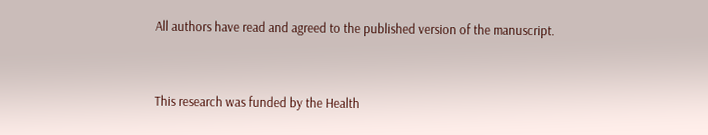All authors have read and agreed to the published version of the manuscript.


This research was funded by the Health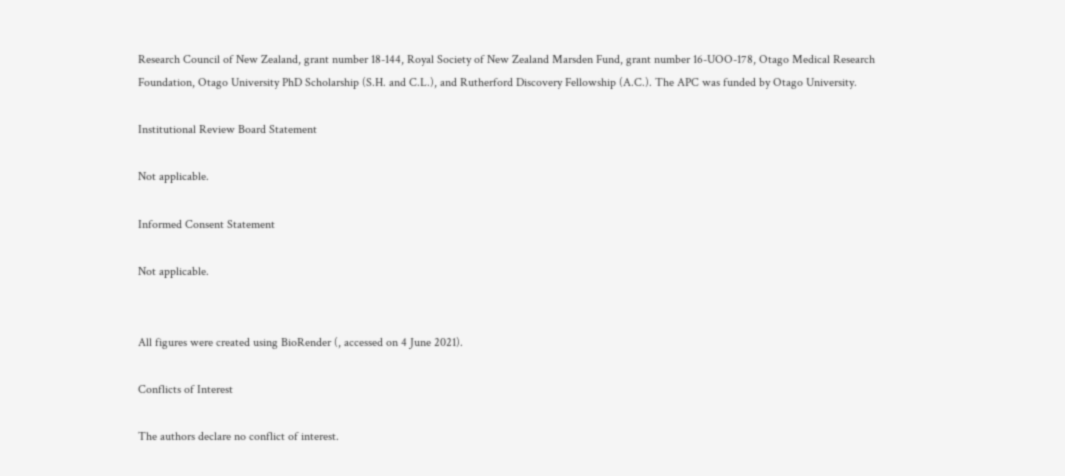Research Council of New Zealand, grant number 18-144, Royal Society of New Zealand Marsden Fund, grant number 16-UOO-178, Otago Medical Research Foundation, Otago University PhD Scholarship (S.H. and C.L.), and Rutherford Discovery Fellowship (A.C.). The APC was funded by Otago University.

Institutional Review Board Statement

Not applicable.

Informed Consent Statement

Not applicable.


All figures were created using BioRender (, accessed on 4 June 2021).

Conflicts of Interest

The authors declare no conflict of interest.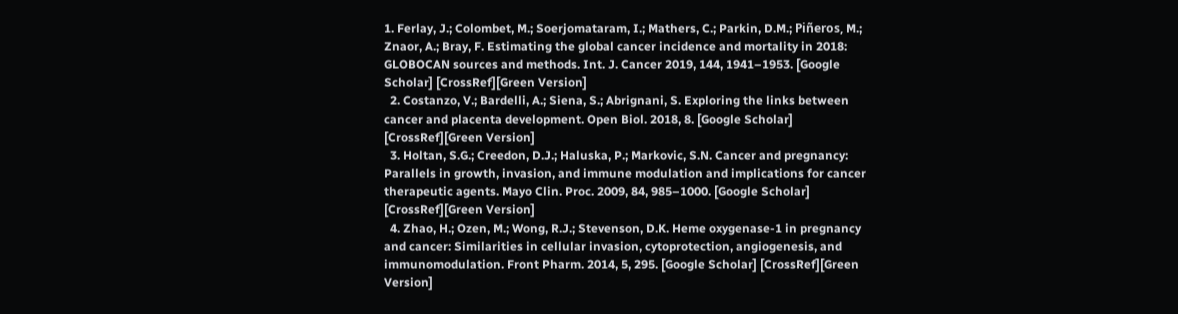1. Ferlay, J.; Colombet, M.; Soerjomataram, I.; Mathers, C.; Parkin, D.M.; Piñeros, M.; Znaor, A.; Bray, F. Estimating the global cancer incidence and mortality in 2018: GLOBOCAN sources and methods. Int. J. Cancer 2019, 144, 1941–1953. [Google Scholar] [CrossRef][Green Version]
  2. Costanzo, V.; Bardelli, A.; Siena, S.; Abrignani, S. Exploring the links between cancer and placenta development. Open Biol. 2018, 8. [Google Scholar] [CrossRef][Green Version]
  3. Holtan, S.G.; Creedon, D.J.; Haluska, P.; Markovic, S.N. Cancer and pregnancy: Parallels in growth, invasion, and immune modulation and implications for cancer therapeutic agents. Mayo Clin. Proc. 2009, 84, 985–1000. [Google Scholar] [CrossRef][Green Version]
  4. Zhao, H.; Ozen, M.; Wong, R.J.; Stevenson, D.K. Heme oxygenase-1 in pregnancy and cancer: Similarities in cellular invasion, cytoprotection, angiogenesis, and immunomodulation. Front Pharm. 2014, 5, 295. [Google Scholar] [CrossRef][Green Version]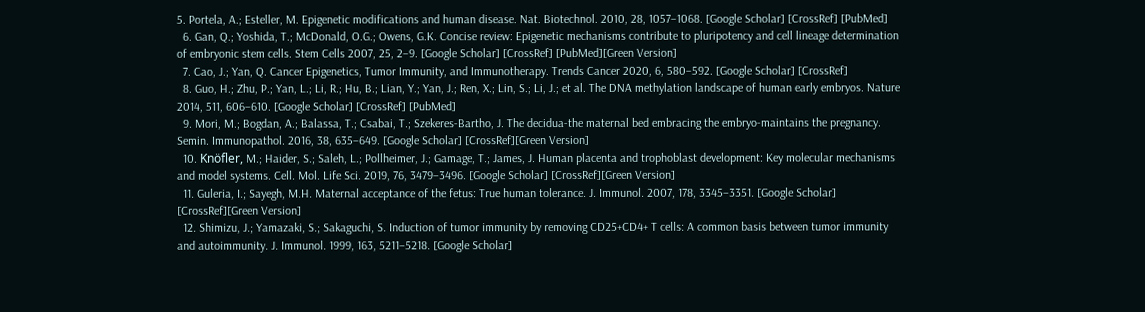5. Portela, A.; Esteller, M. Epigenetic modifications and human disease. Nat. Biotechnol. 2010, 28, 1057–1068. [Google Scholar] [CrossRef] [PubMed]
  6. Gan, Q.; Yoshida, T.; McDonald, O.G.; Owens, G.K. Concise review: Epigenetic mechanisms contribute to pluripotency and cell lineage determination of embryonic stem cells. Stem Cells 2007, 25, 2–9. [Google Scholar] [CrossRef] [PubMed][Green Version]
  7. Cao, J.; Yan, Q. Cancer Epigenetics, Tumor Immunity, and Immunotherapy. Trends Cancer 2020, 6, 580–592. [Google Scholar] [CrossRef]
  8. Guo, H.; Zhu, P.; Yan, L.; Li, R.; Hu, B.; Lian, Y.; Yan, J.; Ren, X.; Lin, S.; Li, J.; et al. The DNA methylation landscape of human early embryos. Nature 2014, 511, 606–610. [Google Scholar] [CrossRef] [PubMed]
  9. Mori, M.; Bogdan, A.; Balassa, T.; Csabai, T.; Szekeres-Bartho, J. The decidua-the maternal bed embracing the embryo-maintains the pregnancy. Semin. Immunopathol. 2016, 38, 635–649. [Google Scholar] [CrossRef][Green Version]
  10. Knöfler, M.; Haider, S.; Saleh, L.; Pollheimer, J.; Gamage, T.; James, J. Human placenta and trophoblast development: Key molecular mechanisms and model systems. Cell. Mol. Life Sci. 2019, 76, 3479–3496. [Google Scholar] [CrossRef][Green Version]
  11. Guleria, I.; Sayegh, M.H. Maternal acceptance of the fetus: True human tolerance. J. Immunol. 2007, 178, 3345–3351. [Google Scholar] [CrossRef][Green Version]
  12. Shimizu, J.; Yamazaki, S.; Sakaguchi, S. Induction of tumor immunity by removing CD25+CD4+ T cells: A common basis between tumor immunity and autoimmunity. J. Immunol. 1999, 163, 5211–5218. [Google Scholar]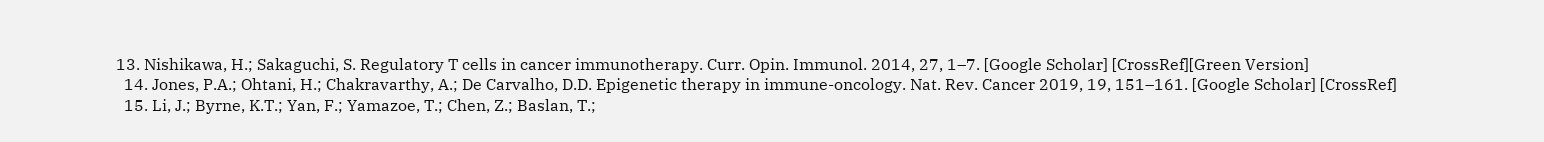13. Nishikawa, H.; Sakaguchi, S. Regulatory T cells in cancer immunotherapy. Curr. Opin. Immunol. 2014, 27, 1–7. [Google Scholar] [CrossRef][Green Version]
  14. Jones, P.A.; Ohtani, H.; Chakravarthy, A.; De Carvalho, D.D. Epigenetic therapy in immune-oncology. Nat. Rev. Cancer 2019, 19, 151–161. [Google Scholar] [CrossRef]
  15. Li, J.; Byrne, K.T.; Yan, F.; Yamazoe, T.; Chen, Z.; Baslan, T.;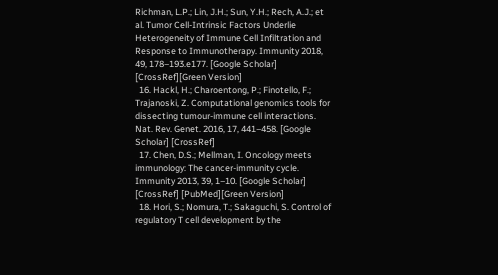Richman, L.P.; Lin, J.H.; Sun, Y.H.; Rech, A.J.; et al. Tumor Cell-Intrinsic Factors Underlie Heterogeneity of Immune Cell Infiltration and Response to Immunotherapy. Immunity 2018, 49, 178–193.e177. [Google Scholar] [CrossRef][Green Version]
  16. Hackl, H.; Charoentong, P.; Finotello, F.; Trajanoski, Z. Computational genomics tools for dissecting tumour-immune cell interactions. Nat. Rev. Genet. 2016, 17, 441–458. [Google Scholar] [CrossRef]
  17. Chen, D.S.; Mellman, I. Oncology meets immunology: The cancer-immunity cycle. Immunity 2013, 39, 1–10. [Google Scholar] [CrossRef] [PubMed][Green Version]
  18. Hori, S.; Nomura, T.; Sakaguchi, S. Control of regulatory T cell development by the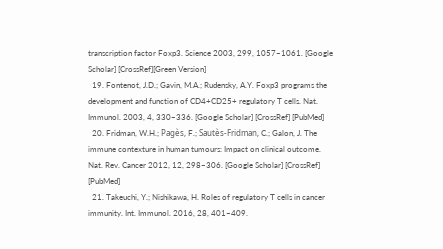transcription factor Foxp3. Science 2003, 299, 1057–1061. [Google Scholar] [CrossRef][Green Version]
  19. Fontenot, J.D.; Gavin, M.A.; Rudensky, A.Y. Foxp3 programs the development and function of CD4+CD25+ regulatory T cells. Nat. Immunol. 2003, 4, 330–336. [Google Scholar] [CrossRef] [PubMed]
  20. Fridman, W.H.; Pagès, F.; Sautès-Fridman, C.; Galon, J. The immune contexture in human tumours: Impact on clinical outcome. Nat. Rev. Cancer 2012, 12, 298–306. [Google Scholar] [CrossRef] [PubMed]
  21. Takeuchi, Y.; Nishikawa, H. Roles of regulatory T cells in cancer immunity. Int. Immunol. 2016, 28, 401–409.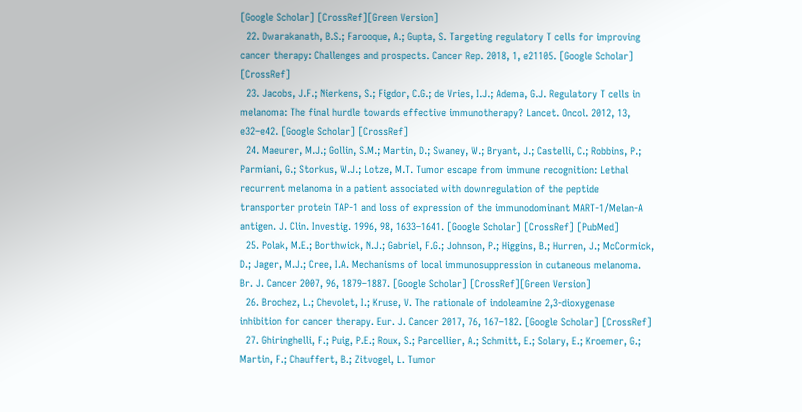[Google Scholar] [CrossRef][Green Version]
  22. Dwarakanath, B.S.; Farooque, A.; Gupta, S. Targeting regulatory T cells for improving cancer therapy: Challenges and prospects. Cancer Rep. 2018, 1, e21105. [Google Scholar] [CrossRef]
  23. Jacobs, J.F.; Nierkens, S.; Figdor, C.G.; de Vries, I.J.; Adema, G.J. Regulatory T cells in melanoma: The final hurdle towards effective immunotherapy? Lancet. Oncol. 2012, 13, e32–e42. [Google Scholar] [CrossRef]
  24. Maeurer, M.J.; Gollin, S.M.; Martin, D.; Swaney, W.; Bryant, J.; Castelli, C.; Robbins, P.; Parmiani, G.; Storkus, W.J.; Lotze, M.T. Tumor escape from immune recognition: Lethal recurrent melanoma in a patient associated with downregulation of the peptide transporter protein TAP-1 and loss of expression of the immunodominant MART-1/Melan-A antigen. J. Clin. Investig. 1996, 98, 1633–1641. [Google Scholar] [CrossRef] [PubMed]
  25. Polak, M.E.; Borthwick, N.J.; Gabriel, F.G.; Johnson, P.; Higgins, B.; Hurren, J.; McCormick, D.; Jager, M.J.; Cree, I.A. Mechanisms of local immunosuppression in cutaneous melanoma. Br. J. Cancer 2007, 96, 1879–1887. [Google Scholar] [CrossRef][Green Version]
  26. Brochez, L.; Chevolet, I.; Kruse, V. The rationale of indoleamine 2,3-dioxygenase inhibition for cancer therapy. Eur. J. Cancer 2017, 76, 167–182. [Google Scholar] [CrossRef]
  27. Ghiringhelli, F.; Puig, P.E.; Roux, S.; Parcellier, A.; Schmitt, E.; Solary, E.; Kroemer, G.; Martin, F.; Chauffert, B.; Zitvogel, L. Tumor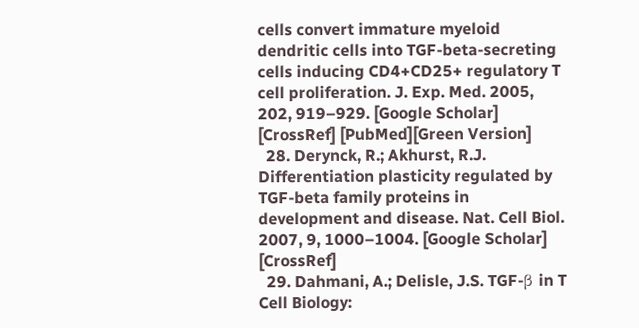cells convert immature myeloid dendritic cells into TGF-beta-secreting cells inducing CD4+CD25+ regulatory T cell proliferation. J. Exp. Med. 2005, 202, 919–929. [Google Scholar] [CrossRef] [PubMed][Green Version]
  28. Derynck, R.; Akhurst, R.J. Differentiation plasticity regulated by TGF-beta family proteins in development and disease. Nat. Cell Biol. 2007, 9, 1000–1004. [Google Scholar] [CrossRef]
  29. Dahmani, A.; Delisle, J.S. TGF-β in T Cell Biology: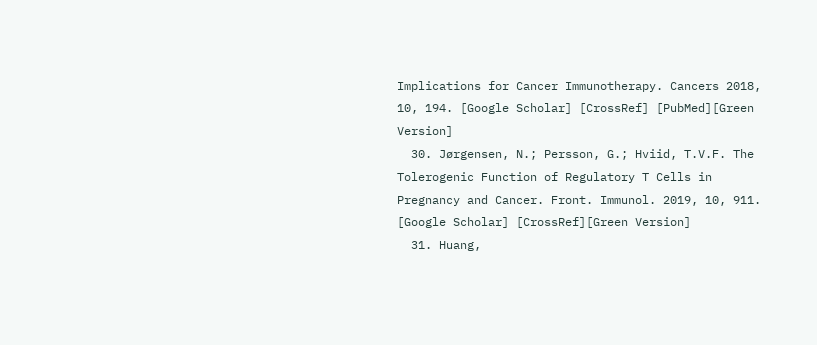Implications for Cancer Immunotherapy. Cancers 2018, 10, 194. [Google Scholar] [CrossRef] [PubMed][Green Version]
  30. Jørgensen, N.; Persson, G.; Hviid, T.V.F. The Tolerogenic Function of Regulatory T Cells in Pregnancy and Cancer. Front. Immunol. 2019, 10, 911. [Google Scholar] [CrossRef][Green Version]
  31. Huang,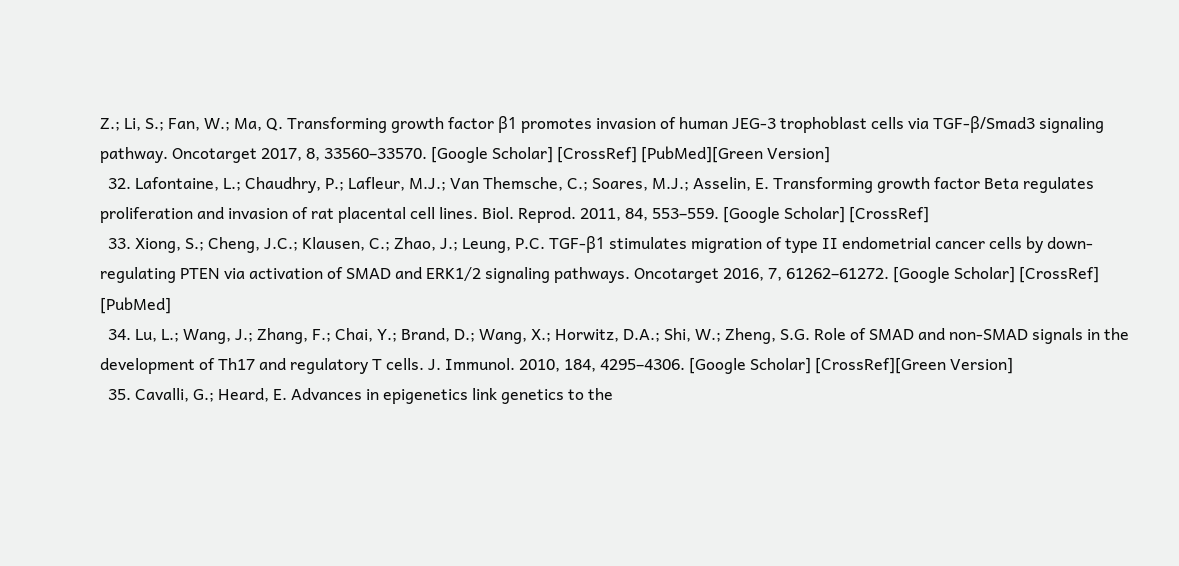Z.; Li, S.; Fan, W.; Ma, Q. Transforming growth factor β1 promotes invasion of human JEG-3 trophoblast cells via TGF-β/Smad3 signaling pathway. Oncotarget 2017, 8, 33560–33570. [Google Scholar] [CrossRef] [PubMed][Green Version]
  32. Lafontaine, L.; Chaudhry, P.; Lafleur, M.J.; Van Themsche, C.; Soares, M.J.; Asselin, E. Transforming growth factor Beta regulates proliferation and invasion of rat placental cell lines. Biol. Reprod. 2011, 84, 553–559. [Google Scholar] [CrossRef]
  33. Xiong, S.; Cheng, J.C.; Klausen, C.; Zhao, J.; Leung, P.C. TGF-β1 stimulates migration of type II endometrial cancer cells by down-regulating PTEN via activation of SMAD and ERK1/2 signaling pathways. Oncotarget 2016, 7, 61262–61272. [Google Scholar] [CrossRef] [PubMed]
  34. Lu, L.; Wang, J.; Zhang, F.; Chai, Y.; Brand, D.; Wang, X.; Horwitz, D.A.; Shi, W.; Zheng, S.G. Role of SMAD and non-SMAD signals in the development of Th17 and regulatory T cells. J. Immunol. 2010, 184, 4295–4306. [Google Scholar] [CrossRef][Green Version]
  35. Cavalli, G.; Heard, E. Advances in epigenetics link genetics to the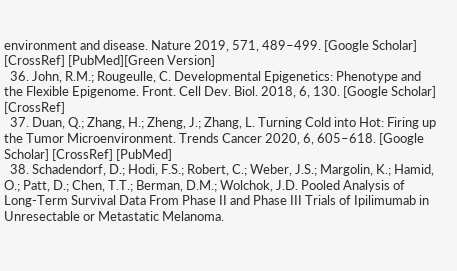environment and disease. Nature 2019, 571, 489–499. [Google Scholar] [CrossRef] [PubMed][Green Version]
  36. John, R.M.; Rougeulle, C. Developmental Epigenetics: Phenotype and the Flexible Epigenome. Front. Cell Dev. Biol. 2018, 6, 130. [Google Scholar] [CrossRef]
  37. Duan, Q.; Zhang, H.; Zheng, J.; Zhang, L. Turning Cold into Hot: Firing up the Tumor Microenvironment. Trends Cancer 2020, 6, 605–618. [Google Scholar] [CrossRef] [PubMed]
  38. Schadendorf, D.; Hodi, F.S.; Robert, C.; Weber, J.S.; Margolin, K.; Hamid, O.; Patt, D.; Chen, T.T.; Berman, D.M.; Wolchok, J.D. Pooled Analysis of Long-Term Survival Data From Phase II and Phase III Trials of Ipilimumab in Unresectable or Metastatic Melanoma.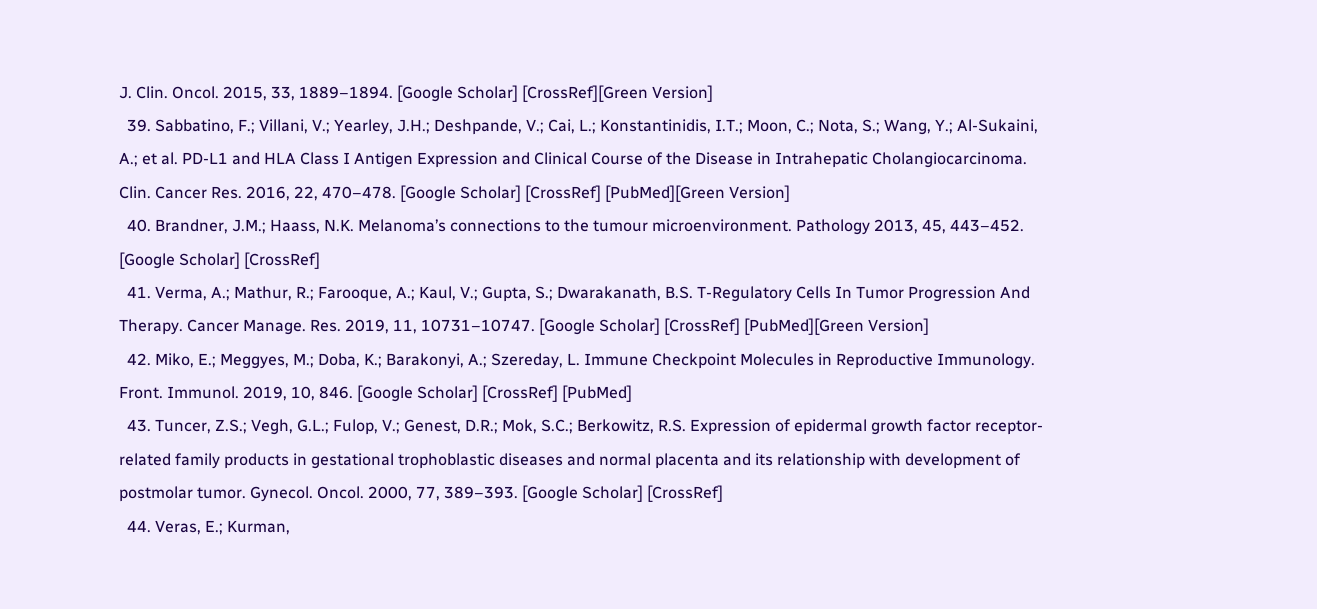J. Clin. Oncol. 2015, 33, 1889–1894. [Google Scholar] [CrossRef][Green Version]
  39. Sabbatino, F.; Villani, V.; Yearley, J.H.; Deshpande, V.; Cai, L.; Konstantinidis, I.T.; Moon, C.; Nota, S.; Wang, Y.; Al-Sukaini, A.; et al. PD-L1 and HLA Class I Antigen Expression and Clinical Course of the Disease in Intrahepatic Cholangiocarcinoma. Clin. Cancer Res. 2016, 22, 470–478. [Google Scholar] [CrossRef] [PubMed][Green Version]
  40. Brandner, J.M.; Haass, N.K. Melanoma’s connections to the tumour microenvironment. Pathology 2013, 45, 443–452. [Google Scholar] [CrossRef]
  41. Verma, A.; Mathur, R.; Farooque, A.; Kaul, V.; Gupta, S.; Dwarakanath, B.S. T-Regulatory Cells In Tumor Progression And Therapy. Cancer Manage. Res. 2019, 11, 10731–10747. [Google Scholar] [CrossRef] [PubMed][Green Version]
  42. Miko, E.; Meggyes, M.; Doba, K.; Barakonyi, A.; Szereday, L. Immune Checkpoint Molecules in Reproductive Immunology. Front. Immunol. 2019, 10, 846. [Google Scholar] [CrossRef] [PubMed]
  43. Tuncer, Z.S.; Vegh, G.L.; Fulop, V.; Genest, D.R.; Mok, S.C.; Berkowitz, R.S. Expression of epidermal growth factor receptor-related family products in gestational trophoblastic diseases and normal placenta and its relationship with development of postmolar tumor. Gynecol. Oncol. 2000, 77, 389–393. [Google Scholar] [CrossRef]
  44. Veras, E.; Kurman,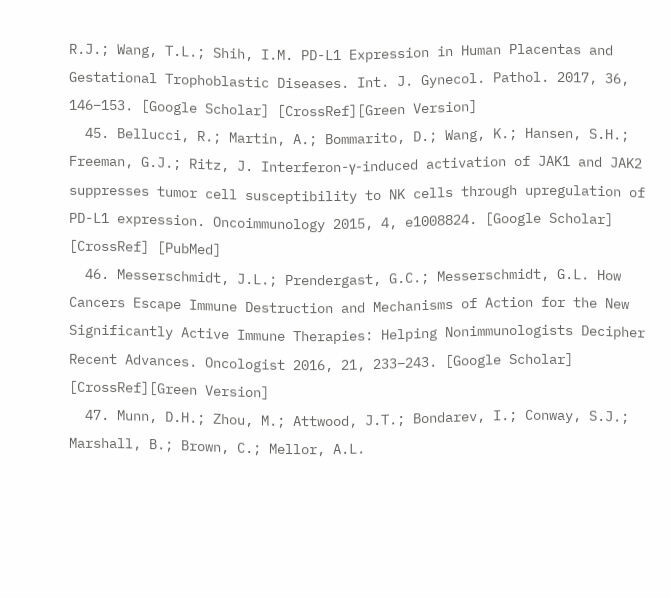R.J.; Wang, T.L.; Shih, I.M. PD-L1 Expression in Human Placentas and Gestational Trophoblastic Diseases. Int. J. Gynecol. Pathol. 2017, 36, 146–153. [Google Scholar] [CrossRef][Green Version]
  45. Bellucci, R.; Martin, A.; Bommarito, D.; Wang, K.; Hansen, S.H.; Freeman, G.J.; Ritz, J. Interferon-γ-induced activation of JAK1 and JAK2 suppresses tumor cell susceptibility to NK cells through upregulation of PD-L1 expression. Oncoimmunology 2015, 4, e1008824. [Google Scholar] [CrossRef] [PubMed]
  46. Messerschmidt, J.L.; Prendergast, G.C.; Messerschmidt, G.L. How Cancers Escape Immune Destruction and Mechanisms of Action for the New Significantly Active Immune Therapies: Helping Nonimmunologists Decipher Recent Advances. Oncologist 2016, 21, 233–243. [Google Scholar] [CrossRef][Green Version]
  47. Munn, D.H.; Zhou, M.; Attwood, J.T.; Bondarev, I.; Conway, S.J.; Marshall, B.; Brown, C.; Mellor, A.L.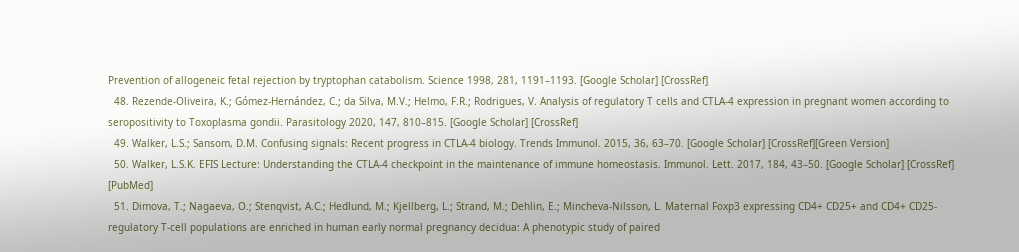Prevention of allogeneic fetal rejection by tryptophan catabolism. Science 1998, 281, 1191–1193. [Google Scholar] [CrossRef]
  48. Rezende-Oliveira, K.; Gómez-Hernández, C.; da Silva, M.V.; Helmo, F.R.; Rodrigues, V. Analysis of regulatory T cells and CTLA-4 expression in pregnant women according to seropositivity to Toxoplasma gondii. Parasitology 2020, 147, 810–815. [Google Scholar] [CrossRef]
  49. Walker, L.S.; Sansom, D.M. Confusing signals: Recent progress in CTLA-4 biology. Trends Immunol. 2015, 36, 63–70. [Google Scholar] [CrossRef][Green Version]
  50. Walker, L.S.K. EFIS Lecture: Understanding the CTLA-4 checkpoint in the maintenance of immune homeostasis. Immunol. Lett. 2017, 184, 43–50. [Google Scholar] [CrossRef] [PubMed]
  51. Dimova, T.; Nagaeva, O.; Stenqvist, A.C.; Hedlund, M.; Kjellberg, L.; Strand, M.; Dehlin, E.; Mincheva-Nilsson, L. Maternal Foxp3 expressing CD4+ CD25+ and CD4+ CD25- regulatory T-cell populations are enriched in human early normal pregnancy decidua: A phenotypic study of paired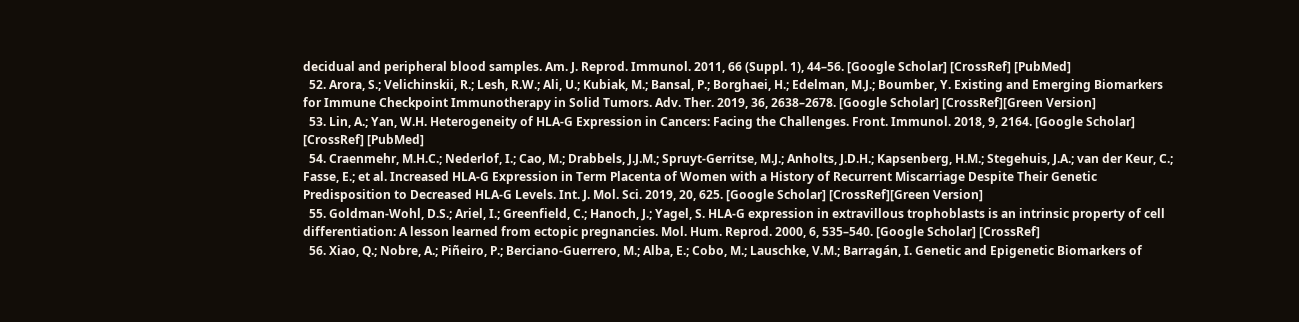decidual and peripheral blood samples. Am. J. Reprod. Immunol. 2011, 66 (Suppl. 1), 44–56. [Google Scholar] [CrossRef] [PubMed]
  52. Arora, S.; Velichinskii, R.; Lesh, R.W.; Ali, U.; Kubiak, M.; Bansal, P.; Borghaei, H.; Edelman, M.J.; Boumber, Y. Existing and Emerging Biomarkers for Immune Checkpoint Immunotherapy in Solid Tumors. Adv. Ther. 2019, 36, 2638–2678. [Google Scholar] [CrossRef][Green Version]
  53. Lin, A.; Yan, W.H. Heterogeneity of HLA-G Expression in Cancers: Facing the Challenges. Front. Immunol. 2018, 9, 2164. [Google Scholar] [CrossRef] [PubMed]
  54. Craenmehr, M.H.C.; Nederlof, I.; Cao, M.; Drabbels, J.J.M.; Spruyt-Gerritse, M.J.; Anholts, J.D.H.; Kapsenberg, H.M.; Stegehuis, J.A.; van der Keur, C.; Fasse, E.; et al. Increased HLA-G Expression in Term Placenta of Women with a History of Recurrent Miscarriage Despite Their Genetic Predisposition to Decreased HLA-G Levels. Int. J. Mol. Sci. 2019, 20, 625. [Google Scholar] [CrossRef][Green Version]
  55. Goldman-Wohl, D.S.; Ariel, I.; Greenfield, C.; Hanoch, J.; Yagel, S. HLA-G expression in extravillous trophoblasts is an intrinsic property of cell differentiation: A lesson learned from ectopic pregnancies. Mol. Hum. Reprod. 2000, 6, 535–540. [Google Scholar] [CrossRef]
  56. Xiao, Q.; Nobre, A.; Piñeiro, P.; Berciano-Guerrero, M.; Alba, E.; Cobo, M.; Lauschke, V.M.; Barragán, I. Genetic and Epigenetic Biomarkers of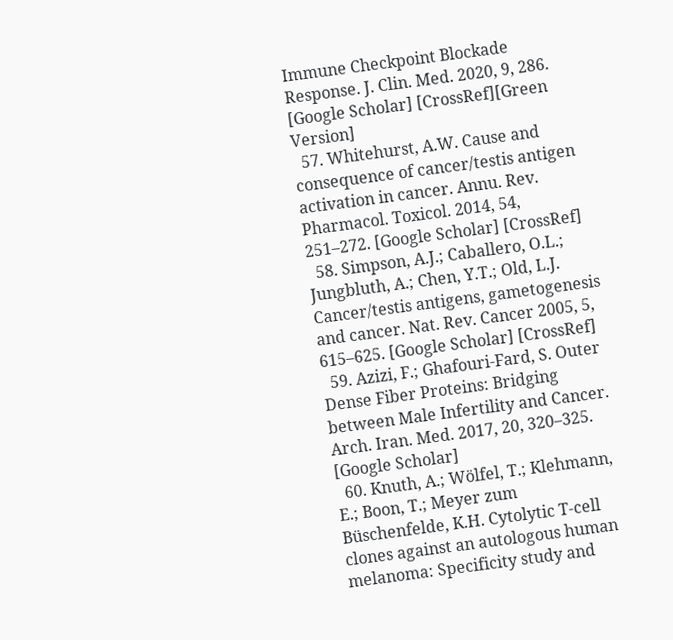Immune Checkpoint Blockade Response. J. Clin. Med. 2020, 9, 286. [Google Scholar] [CrossRef][Green Version]
  57. Whitehurst, A.W. Cause and consequence of cancer/testis antigen activation in cancer. Annu. Rev. Pharmacol. Toxicol. 2014, 54, 251–272. [Google Scholar] [CrossRef]
  58. Simpson, A.J.; Caballero, O.L.; Jungbluth, A.; Chen, Y.T.; Old, L.J. Cancer/testis antigens, gametogenesis and cancer. Nat. Rev. Cancer 2005, 5, 615–625. [Google Scholar] [CrossRef]
  59. Azizi, F.; Ghafouri-Fard, S. Outer Dense Fiber Proteins: Bridging between Male Infertility and Cancer. Arch. Iran. Med. 2017, 20, 320–325. [Google Scholar]
  60. Knuth, A.; Wölfel, T.; Klehmann, E.; Boon, T.; Meyer zum Büschenfelde, K.H. Cytolytic T-cell clones against an autologous human melanoma: Specificity study and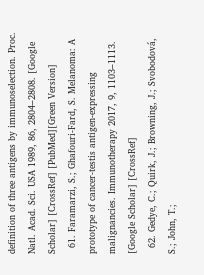definition of three antigens by immunoselection. Proc. Natl. Acad. Sci. USA 1989, 86, 2804–2808. [Google Scholar] [CrossRef] [PubMed][Green Version]
  61. Faramarzi, S.; Ghafouri-Fard, S. Melanoma: A prototype of cancer-testis antigen-expressing malignancies. Immunotherapy 2017, 9, 1103–1113. [Google Scholar] [CrossRef]
  62. Gedye, C.; Quirk, J.; Browning, J.; Svobodová, S.; John, T.;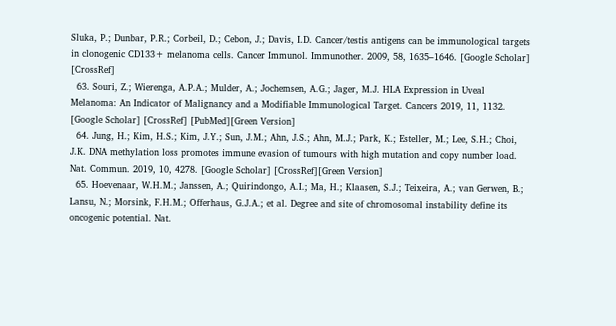Sluka, P.; Dunbar, P.R.; Corbeil, D.; Cebon, J.; Davis, I.D. Cancer/testis antigens can be immunological targets in clonogenic CD133+ melanoma cells. Cancer Immunol. Immunother. 2009, 58, 1635–1646. [Google Scholar] [CrossRef]
  63. Souri, Z.; Wierenga, A.P.A.; Mulder, A.; Jochemsen, A.G.; Jager, M.J. HLA Expression in Uveal Melanoma: An Indicator of Malignancy and a Modifiable Immunological Target. Cancers 2019, 11, 1132. [Google Scholar] [CrossRef] [PubMed][Green Version]
  64. Jung, H.; Kim, H.S.; Kim, J.Y.; Sun, J.M.; Ahn, J.S.; Ahn, M.J.; Park, K.; Esteller, M.; Lee, S.H.; Choi, J.K. DNA methylation loss promotes immune evasion of tumours with high mutation and copy number load. Nat. Commun. 2019, 10, 4278. [Google Scholar] [CrossRef][Green Version]
  65. Hoevenaar, W.H.M.; Janssen, A.; Quirindongo, A.I.; Ma, H.; Klaasen, S.J.; Teixeira, A.; van Gerwen, B.; Lansu, N.; Morsink, F.H.M.; Offerhaus, G.J.A.; et al. Degree and site of chromosomal instability define its oncogenic potential. Nat.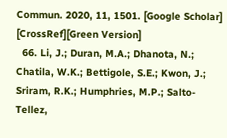Commun. 2020, 11, 1501. [Google Scholar] [CrossRef][Green Version]
  66. Li, J.; Duran, M.A.; Dhanota, N.; Chatila, W.K.; Bettigole, S.E.; Kwon, J.; Sriram, R.K.; Humphries, M.P.; Salto-Tellez,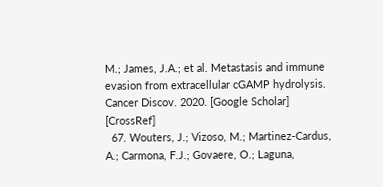M.; James, J.A.; et al. Metastasis and immune evasion from extracellular cGAMP hydrolysis. Cancer Discov. 2020. [Google Scholar] [CrossRef]
  67. Wouters, J.; Vizoso, M.; Martinez-Cardus, A.; Carmona, F.J.; Govaere, O.; Laguna,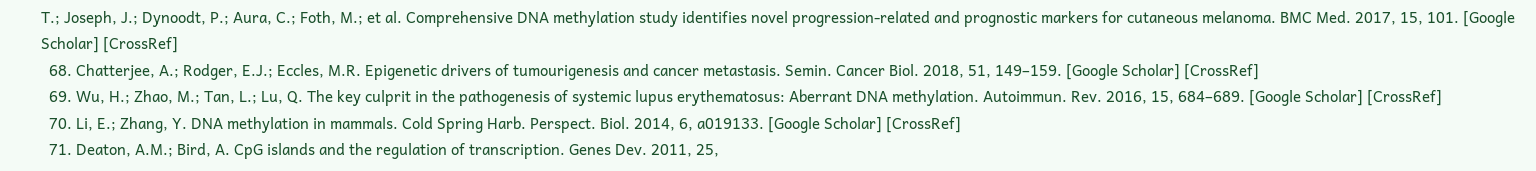T.; Joseph, J.; Dynoodt, P.; Aura, C.; Foth, M.; et al. Comprehensive DNA methylation study identifies novel progression-related and prognostic markers for cutaneous melanoma. BMC Med. 2017, 15, 101. [Google Scholar] [CrossRef]
  68. Chatterjee, A.; Rodger, E.J.; Eccles, M.R. Epigenetic drivers of tumourigenesis and cancer metastasis. Semin. Cancer Biol. 2018, 51, 149–159. [Google Scholar] [CrossRef]
  69. Wu, H.; Zhao, M.; Tan, L.; Lu, Q. The key culprit in the pathogenesis of systemic lupus erythematosus: Aberrant DNA methylation. Autoimmun. Rev. 2016, 15, 684–689. [Google Scholar] [CrossRef]
  70. Li, E.; Zhang, Y. DNA methylation in mammals. Cold Spring Harb. Perspect. Biol. 2014, 6, a019133. [Google Scholar] [CrossRef]
  71. Deaton, A.M.; Bird, A. CpG islands and the regulation of transcription. Genes Dev. 2011, 25,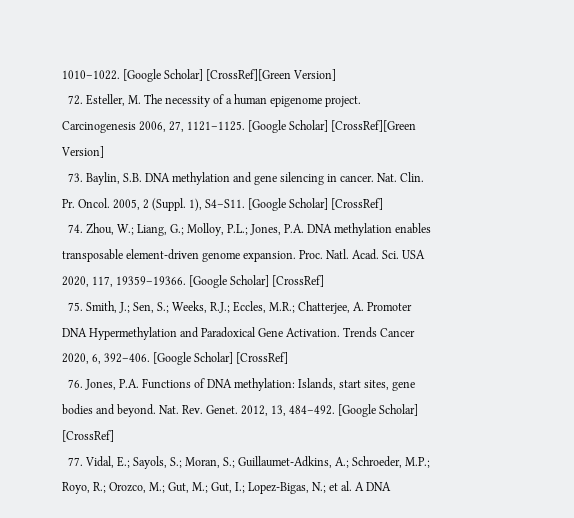1010–1022. [Google Scholar] [CrossRef][Green Version]
  72. Esteller, M. The necessity of a human epigenome project. Carcinogenesis 2006, 27, 1121–1125. [Google Scholar] [CrossRef][Green Version]
  73. Baylin, S.B. DNA methylation and gene silencing in cancer. Nat. Clin. Pr. Oncol. 2005, 2 (Suppl. 1), S4–S11. [Google Scholar] [CrossRef]
  74. Zhou, W.; Liang, G.; Molloy, P.L.; Jones, P.A. DNA methylation enables transposable element-driven genome expansion. Proc. Natl. Acad. Sci. USA 2020, 117, 19359–19366. [Google Scholar] [CrossRef]
  75. Smith, J.; Sen, S.; Weeks, R.J.; Eccles, M.R.; Chatterjee, A. Promoter DNA Hypermethylation and Paradoxical Gene Activation. Trends Cancer 2020, 6, 392–406. [Google Scholar] [CrossRef]
  76. Jones, P.A. Functions of DNA methylation: Islands, start sites, gene bodies and beyond. Nat. Rev. Genet. 2012, 13, 484–492. [Google Scholar] [CrossRef]
  77. Vidal, E.; Sayols, S.; Moran, S.; Guillaumet-Adkins, A.; Schroeder, M.P.; Royo, R.; Orozco, M.; Gut, M.; Gut, I.; Lopez-Bigas, N.; et al. A DNA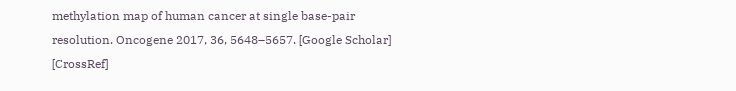methylation map of human cancer at single base-pair resolution. Oncogene 2017, 36, 5648–5657. [Google Scholar] [CrossRef]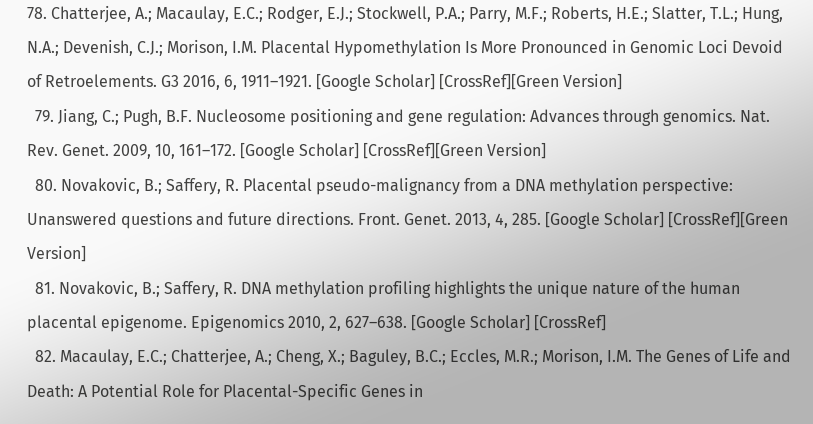78. Chatterjee, A.; Macaulay, E.C.; Rodger, E.J.; Stockwell, P.A.; Parry, M.F.; Roberts, H.E.; Slatter, T.L.; Hung, N.A.; Devenish, C.J.; Morison, I.M. Placental Hypomethylation Is More Pronounced in Genomic Loci Devoid of Retroelements. G3 2016, 6, 1911–1921. [Google Scholar] [CrossRef][Green Version]
  79. Jiang, C.; Pugh, B.F. Nucleosome positioning and gene regulation: Advances through genomics. Nat. Rev. Genet. 2009, 10, 161–172. [Google Scholar] [CrossRef][Green Version]
  80. Novakovic, B.; Saffery, R. Placental pseudo-malignancy from a DNA methylation perspective: Unanswered questions and future directions. Front. Genet. 2013, 4, 285. [Google Scholar] [CrossRef][Green Version]
  81. Novakovic, B.; Saffery, R. DNA methylation profiling highlights the unique nature of the human placental epigenome. Epigenomics 2010, 2, 627–638. [Google Scholar] [CrossRef]
  82. Macaulay, E.C.; Chatterjee, A.; Cheng, X.; Baguley, B.C.; Eccles, M.R.; Morison, I.M. The Genes of Life and Death: A Potential Role for Placental-Specific Genes in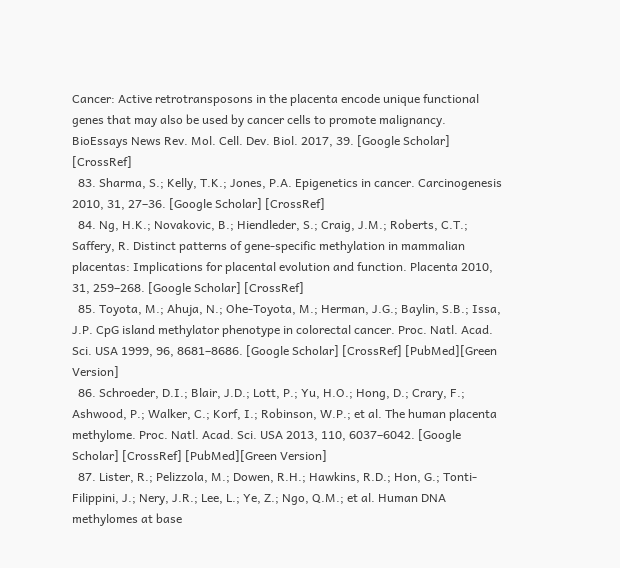Cancer: Active retrotransposons in the placenta encode unique functional genes that may also be used by cancer cells to promote malignancy. BioEssays News Rev. Mol. Cell. Dev. Biol. 2017, 39. [Google Scholar] [CrossRef]
  83. Sharma, S.; Kelly, T.K.; Jones, P.A. Epigenetics in cancer. Carcinogenesis 2010, 31, 27–36. [Google Scholar] [CrossRef]
  84. Ng, H.K.; Novakovic, B.; Hiendleder, S.; Craig, J.M.; Roberts, C.T.; Saffery, R. Distinct patterns of gene-specific methylation in mammalian placentas: Implications for placental evolution and function. Placenta 2010, 31, 259–268. [Google Scholar] [CrossRef]
  85. Toyota, M.; Ahuja, N.; Ohe-Toyota, M.; Herman, J.G.; Baylin, S.B.; Issa, J.P. CpG island methylator phenotype in colorectal cancer. Proc. Natl. Acad. Sci. USA 1999, 96, 8681–8686. [Google Scholar] [CrossRef] [PubMed][Green Version]
  86. Schroeder, D.I.; Blair, J.D.; Lott, P.; Yu, H.O.; Hong, D.; Crary, F.; Ashwood, P.; Walker, C.; Korf, I.; Robinson, W.P.; et al. The human placenta methylome. Proc. Natl. Acad. Sci. USA 2013, 110, 6037–6042. [Google Scholar] [CrossRef] [PubMed][Green Version]
  87. Lister, R.; Pelizzola, M.; Dowen, R.H.; Hawkins, R.D.; Hon, G.; Tonti-Filippini, J.; Nery, J.R.; Lee, L.; Ye, Z.; Ngo, Q.M.; et al. Human DNA methylomes at base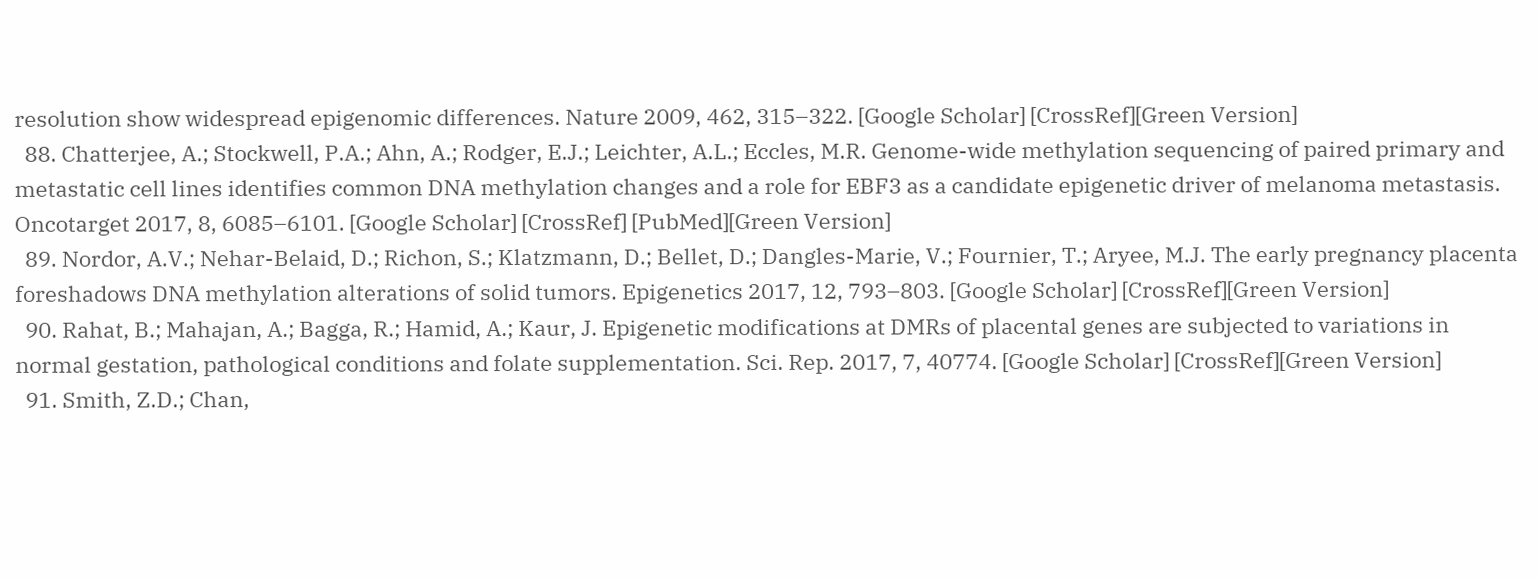resolution show widespread epigenomic differences. Nature 2009, 462, 315–322. [Google Scholar] [CrossRef][Green Version]
  88. Chatterjee, A.; Stockwell, P.A.; Ahn, A.; Rodger, E.J.; Leichter, A.L.; Eccles, M.R. Genome-wide methylation sequencing of paired primary and metastatic cell lines identifies common DNA methylation changes and a role for EBF3 as a candidate epigenetic driver of melanoma metastasis. Oncotarget 2017, 8, 6085–6101. [Google Scholar] [CrossRef] [PubMed][Green Version]
  89. Nordor, A.V.; Nehar-Belaid, D.; Richon, S.; Klatzmann, D.; Bellet, D.; Dangles-Marie, V.; Fournier, T.; Aryee, M.J. The early pregnancy placenta foreshadows DNA methylation alterations of solid tumors. Epigenetics 2017, 12, 793–803. [Google Scholar] [CrossRef][Green Version]
  90. Rahat, B.; Mahajan, A.; Bagga, R.; Hamid, A.; Kaur, J. Epigenetic modifications at DMRs of placental genes are subjected to variations in normal gestation, pathological conditions and folate supplementation. Sci. Rep. 2017, 7, 40774. [Google Scholar] [CrossRef][Green Version]
  91. Smith, Z.D.; Chan,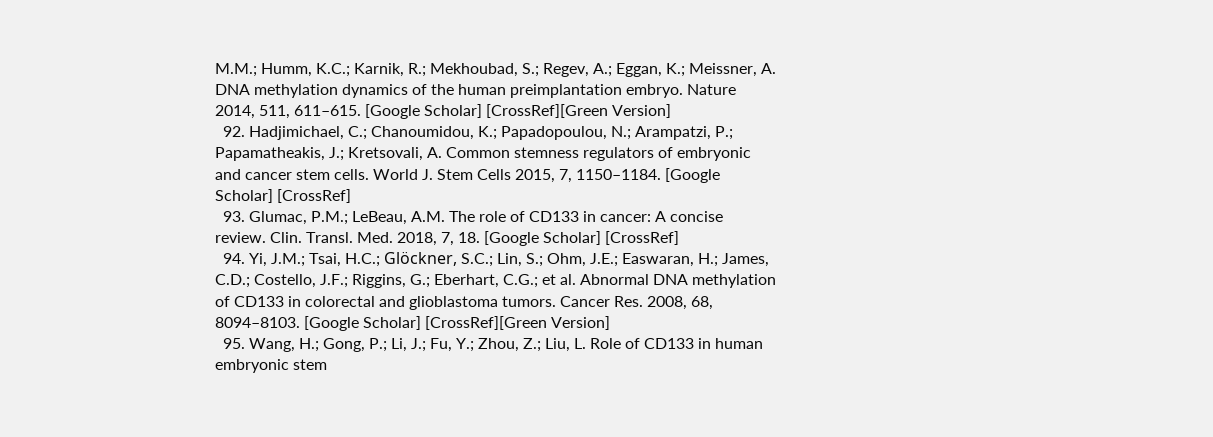M.M.; Humm, K.C.; Karnik, R.; Mekhoubad, S.; Regev, A.; Eggan, K.; Meissner, A. DNA methylation dynamics of the human preimplantation embryo. Nature 2014, 511, 611–615. [Google Scholar] [CrossRef][Green Version]
  92. Hadjimichael, C.; Chanoumidou, K.; Papadopoulou, N.; Arampatzi, P.; Papamatheakis, J.; Kretsovali, A. Common stemness regulators of embryonic and cancer stem cells. World J. Stem Cells 2015, 7, 1150–1184. [Google Scholar] [CrossRef]
  93. Glumac, P.M.; LeBeau, A.M. The role of CD133 in cancer: A concise review. Clin. Transl. Med. 2018, 7, 18. [Google Scholar] [CrossRef]
  94. Yi, J.M.; Tsai, H.C.; Glöckner, S.C.; Lin, S.; Ohm, J.E.; Easwaran, H.; James, C.D.; Costello, J.F.; Riggins, G.; Eberhart, C.G.; et al. Abnormal DNA methylation of CD133 in colorectal and glioblastoma tumors. Cancer Res. 2008, 68, 8094–8103. [Google Scholar] [CrossRef][Green Version]
  95. Wang, H.; Gong, P.; Li, J.; Fu, Y.; Zhou, Z.; Liu, L. Role of CD133 in human embryonic stem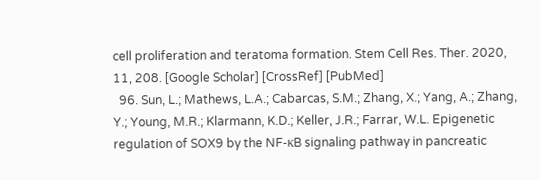cell proliferation and teratoma formation. Stem Cell Res. Ther. 2020, 11, 208. [Google Scholar] [CrossRef] [PubMed]
  96. Sun, L.; Mathews, L.A.; Cabarcas, S.M.; Zhang, X.; Yang, A.; Zhang, Y.; Young, M.R.; Klarmann, K.D.; Keller, J.R.; Farrar, W.L. Epigenetic regulation of SOX9 by the NF-κB signaling pathway in pancreatic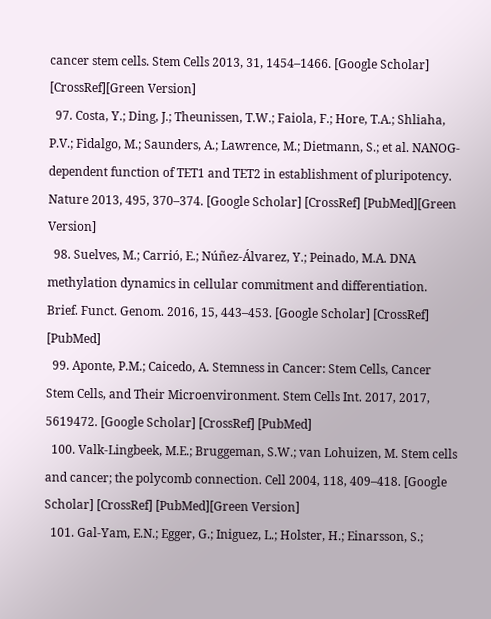cancer stem cells. Stem Cells 2013, 31, 1454–1466. [Google Scholar] [CrossRef][Green Version]
  97. Costa, Y.; Ding, J.; Theunissen, T.W.; Faiola, F.; Hore, T.A.; Shliaha, P.V.; Fidalgo, M.; Saunders, A.; Lawrence, M.; Dietmann, S.; et al. NANOG-dependent function of TET1 and TET2 in establishment of pluripotency. Nature 2013, 495, 370–374. [Google Scholar] [CrossRef] [PubMed][Green Version]
  98. Suelves, M.; Carrió, E.; Núñez-Álvarez, Y.; Peinado, M.A. DNA methylation dynamics in cellular commitment and differentiation. Brief. Funct. Genom. 2016, 15, 443–453. [Google Scholar] [CrossRef] [PubMed]
  99. Aponte, P.M.; Caicedo, A. Stemness in Cancer: Stem Cells, Cancer Stem Cells, and Their Microenvironment. Stem Cells Int. 2017, 2017, 5619472. [Google Scholar] [CrossRef] [PubMed]
  100. Valk-Lingbeek, M.E.; Bruggeman, S.W.; van Lohuizen, M. Stem cells and cancer; the polycomb connection. Cell 2004, 118, 409–418. [Google Scholar] [CrossRef] [PubMed][Green Version]
  101. Gal-Yam, E.N.; Egger, G.; Iniguez, L.; Holster, H.; Einarsson, S.;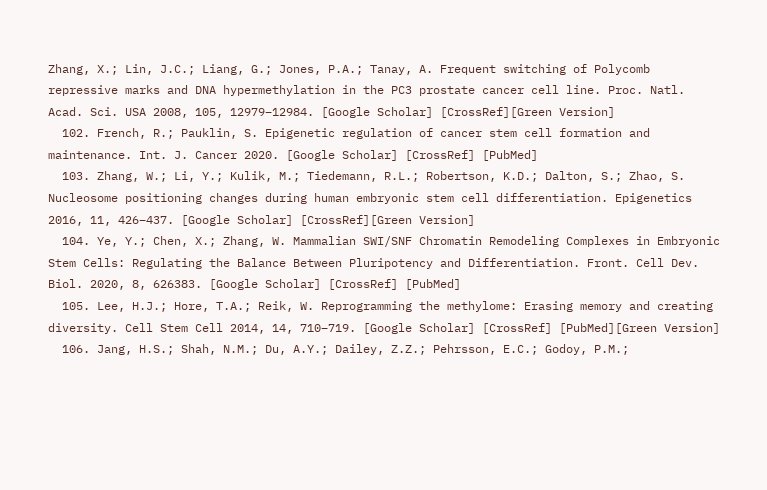Zhang, X.; Lin, J.C.; Liang, G.; Jones, P.A.; Tanay, A. Frequent switching of Polycomb repressive marks and DNA hypermethylation in the PC3 prostate cancer cell line. Proc. Natl. Acad. Sci. USA 2008, 105, 12979–12984. [Google Scholar] [CrossRef][Green Version]
  102. French, R.; Pauklin, S. Epigenetic regulation of cancer stem cell formation and maintenance. Int. J. Cancer 2020. [Google Scholar] [CrossRef] [PubMed]
  103. Zhang, W.; Li, Y.; Kulik, M.; Tiedemann, R.L.; Robertson, K.D.; Dalton, S.; Zhao, S. Nucleosome positioning changes during human embryonic stem cell differentiation. Epigenetics 2016, 11, 426–437. [Google Scholar] [CrossRef][Green Version]
  104. Ye, Y.; Chen, X.; Zhang, W. Mammalian SWI/SNF Chromatin Remodeling Complexes in Embryonic Stem Cells: Regulating the Balance Between Pluripotency and Differentiation. Front. Cell Dev. Biol. 2020, 8, 626383. [Google Scholar] [CrossRef] [PubMed]
  105. Lee, H.J.; Hore, T.A.; Reik, W. Reprogramming the methylome: Erasing memory and creating diversity. Cell Stem Cell 2014, 14, 710–719. [Google Scholar] [CrossRef] [PubMed][Green Version]
  106. Jang, H.S.; Shah, N.M.; Du, A.Y.; Dailey, Z.Z.; Pehrsson, E.C.; Godoy, P.M.;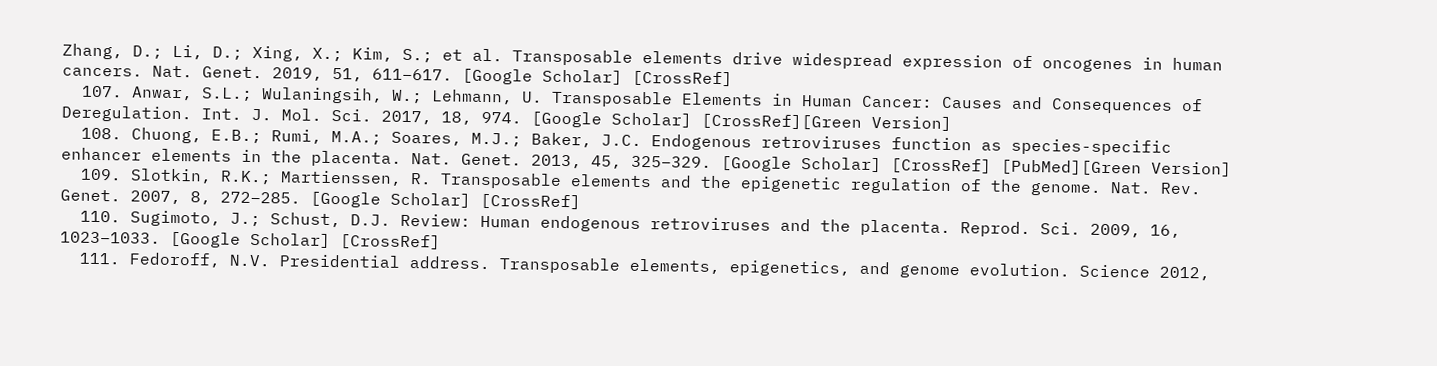Zhang, D.; Li, D.; Xing, X.; Kim, S.; et al. Transposable elements drive widespread expression of oncogenes in human cancers. Nat. Genet. 2019, 51, 611–617. [Google Scholar] [CrossRef]
  107. Anwar, S.L.; Wulaningsih, W.; Lehmann, U. Transposable Elements in Human Cancer: Causes and Consequences of Deregulation. Int. J. Mol. Sci. 2017, 18, 974. [Google Scholar] [CrossRef][Green Version]
  108. Chuong, E.B.; Rumi, M.A.; Soares, M.J.; Baker, J.C. Endogenous retroviruses function as species-specific enhancer elements in the placenta. Nat. Genet. 2013, 45, 325–329. [Google Scholar] [CrossRef] [PubMed][Green Version]
  109. Slotkin, R.K.; Martienssen, R. Transposable elements and the epigenetic regulation of the genome. Nat. Rev. Genet. 2007, 8, 272–285. [Google Scholar] [CrossRef]
  110. Sugimoto, J.; Schust, D.J. Review: Human endogenous retroviruses and the placenta. Reprod. Sci. 2009, 16, 1023–1033. [Google Scholar] [CrossRef]
  111. Fedoroff, N.V. Presidential address. Transposable elements, epigenetics, and genome evolution. Science 2012,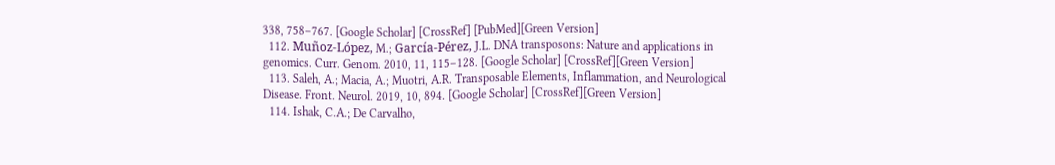338, 758–767. [Google Scholar] [CrossRef] [PubMed][Green Version]
  112. Muñoz-López, M.; García-Pérez, J.L. DNA transposons: Nature and applications in genomics. Curr. Genom. 2010, 11, 115–128. [Google Scholar] [CrossRef][Green Version]
  113. Saleh, A.; Macia, A.; Muotri, A.R. Transposable Elements, Inflammation, and Neurological Disease. Front. Neurol. 2019, 10, 894. [Google Scholar] [CrossRef][Green Version]
  114. Ishak, C.A.; De Carvalho,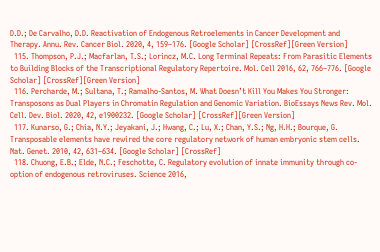D.D.; De Carvalho, D.D. Reactivation of Endogenous Retroelements in Cancer Development and Therapy. Annu. Rev. Cancer Biol. 2020, 4, 159–176. [Google Scholar] [CrossRef][Green Version]
  115. Thompson, P.J.; Macfarlan, T.S.; Lorincz, M.C. Long Terminal Repeats: From Parasitic Elements to Building Blocks of the Transcriptional Regulatory Repertoire. Mol. Cell 2016, 62, 766–776. [Google Scholar] [CrossRef][Green Version]
  116. Percharde, M.; Sultana, T.; Ramalho-Santos, M. What Doesn’t Kill You Makes You Stronger: Transposons as Dual Players in Chromatin Regulation and Genomic Variation. BioEssays News Rev. Mol. Cell. Dev. Biol. 2020, 42, e1900232. [Google Scholar] [CrossRef][Green Version]
  117. Kunarso, G.; Chia, N.Y.; Jeyakani, J.; Hwang, C.; Lu, X.; Chan, Y.S.; Ng, H.H.; Bourque, G. Transposable elements have rewired the core regulatory network of human embryonic stem cells. Nat. Genet. 2010, 42, 631–634. [Google Scholar] [CrossRef]
  118. Chuong, E.B.; Elde, N.C.; Feschotte, C. Regulatory evolution of innate immunity through co-option of endogenous retroviruses. Science 2016,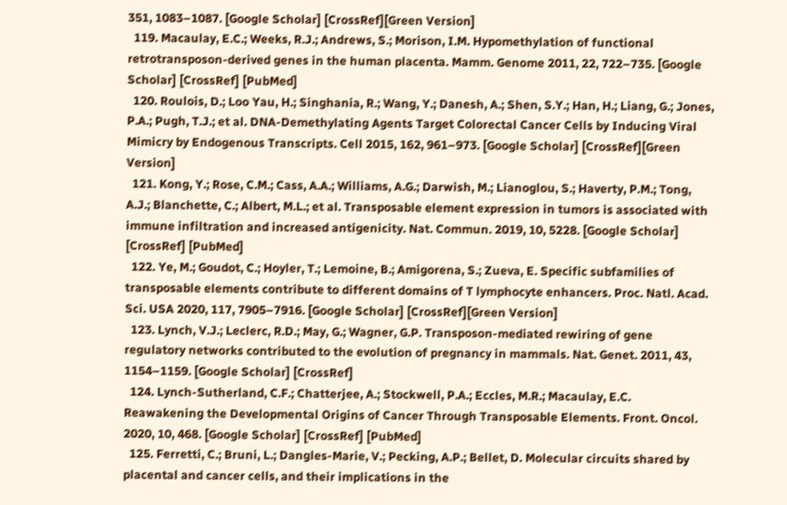351, 1083–1087. [Google Scholar] [CrossRef][Green Version]
  119. Macaulay, E.C.; Weeks, R.J.; Andrews, S.; Morison, I.M. Hypomethylation of functional retrotransposon-derived genes in the human placenta. Mamm. Genome 2011, 22, 722–735. [Google Scholar] [CrossRef] [PubMed]
  120. Roulois, D.; Loo Yau, H.; Singhania, R.; Wang, Y.; Danesh, A.; Shen, S.Y.; Han, H.; Liang, G.; Jones, P.A.; Pugh, T.J.; et al. DNA-Demethylating Agents Target Colorectal Cancer Cells by Inducing Viral Mimicry by Endogenous Transcripts. Cell 2015, 162, 961–973. [Google Scholar] [CrossRef][Green Version]
  121. Kong, Y.; Rose, C.M.; Cass, A.A.; Williams, A.G.; Darwish, M.; Lianoglou, S.; Haverty, P.M.; Tong, A.J.; Blanchette, C.; Albert, M.L.; et al. Transposable element expression in tumors is associated with immune infiltration and increased antigenicity. Nat. Commun. 2019, 10, 5228. [Google Scholar] [CrossRef] [PubMed]
  122. Ye, M.; Goudot, C.; Hoyler, T.; Lemoine, B.; Amigorena, S.; Zueva, E. Specific subfamilies of transposable elements contribute to different domains of T lymphocyte enhancers. Proc. Natl. Acad. Sci. USA 2020, 117, 7905–7916. [Google Scholar] [CrossRef][Green Version]
  123. Lynch, V.J.; Leclerc, R.D.; May, G.; Wagner, G.P. Transposon-mediated rewiring of gene regulatory networks contributed to the evolution of pregnancy in mammals. Nat. Genet. 2011, 43, 1154–1159. [Google Scholar] [CrossRef]
  124. Lynch-Sutherland, C.F.; Chatterjee, A.; Stockwell, P.A.; Eccles, M.R.; Macaulay, E.C. Reawakening the Developmental Origins of Cancer Through Transposable Elements. Front. Oncol. 2020, 10, 468. [Google Scholar] [CrossRef] [PubMed]
  125. Ferretti, C.; Bruni, L.; Dangles-Marie, V.; Pecking, A.P.; Bellet, D. Molecular circuits shared by placental and cancer cells, and their implications in the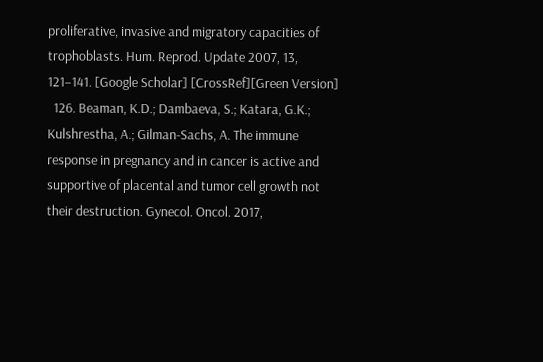proliferative, invasive and migratory capacities of trophoblasts. Hum. Reprod. Update 2007, 13, 121–141. [Google Scholar] [CrossRef][Green Version]
  126. Beaman, K.D.; Dambaeva, S.; Katara, G.K.; Kulshrestha, A.; Gilman-Sachs, A. The immune response in pregnancy and in cancer is active and supportive of placental and tumor cell growth not their destruction. Gynecol. Oncol. 2017,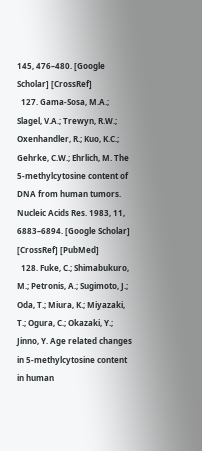145, 476–480. [Google Scholar] [CrossRef]
  127. Gama-Sosa, M.A.; Slagel, V.A.; Trewyn, R.W.; Oxenhandler, R.; Kuo, K.C.; Gehrke, C.W.; Ehrlich, M. The 5-methylcytosine content of DNA from human tumors. Nucleic Acids Res. 1983, 11, 6883–6894. [Google Scholar] [CrossRef] [PubMed]
  128. Fuke, C.; Shimabukuro, M.; Petronis, A.; Sugimoto, J.; Oda, T.; Miura, K.; Miyazaki, T.; Ogura, C.; Okazaki, Y.; Jinno, Y. Age related changes in 5-methylcytosine content in human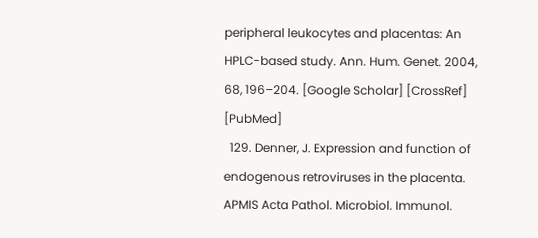peripheral leukocytes and placentas: An HPLC-based study. Ann. Hum. Genet. 2004, 68, 196–204. [Google Scholar] [CrossRef] [PubMed]
  129. Denner, J. Expression and function of endogenous retroviruses in the placenta. APMIS Acta Pathol. Microbiol. Immunol.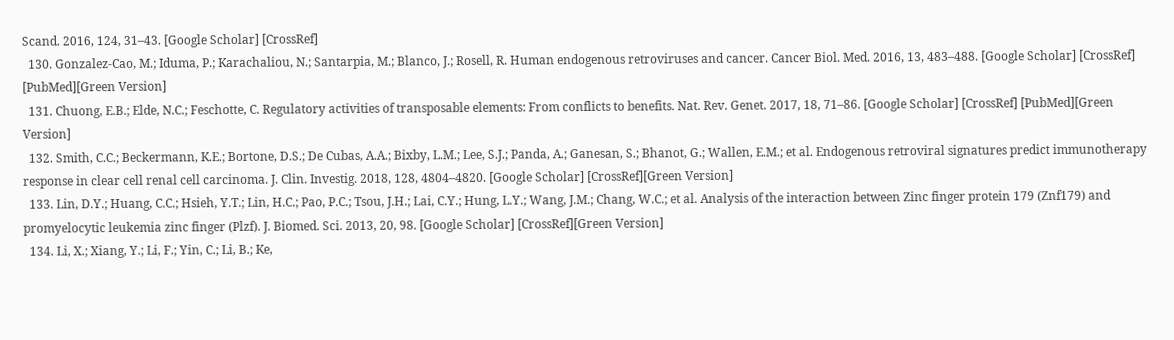Scand. 2016, 124, 31–43. [Google Scholar] [CrossRef]
  130. Gonzalez-Cao, M.; Iduma, P.; Karachaliou, N.; Santarpia, M.; Blanco, J.; Rosell, R. Human endogenous retroviruses and cancer. Cancer Biol. Med. 2016, 13, 483–488. [Google Scholar] [CrossRef] [PubMed][Green Version]
  131. Chuong, E.B.; Elde, N.C.; Feschotte, C. Regulatory activities of transposable elements: From conflicts to benefits. Nat. Rev. Genet. 2017, 18, 71–86. [Google Scholar] [CrossRef] [PubMed][Green Version]
  132. Smith, C.C.; Beckermann, K.E.; Bortone, D.S.; De Cubas, A.A.; Bixby, L.M.; Lee, S.J.; Panda, A.; Ganesan, S.; Bhanot, G.; Wallen, E.M.; et al. Endogenous retroviral signatures predict immunotherapy response in clear cell renal cell carcinoma. J. Clin. Investig. 2018, 128, 4804–4820. [Google Scholar] [CrossRef][Green Version]
  133. Lin, D.Y.; Huang, C.C.; Hsieh, Y.T.; Lin, H.C.; Pao, P.C.; Tsou, J.H.; Lai, C.Y.; Hung, L.Y.; Wang, J.M.; Chang, W.C.; et al. Analysis of the interaction between Zinc finger protein 179 (Znf179) and promyelocytic leukemia zinc finger (Plzf). J. Biomed. Sci. 2013, 20, 98. [Google Scholar] [CrossRef][Green Version]
  134. Li, X.; Xiang, Y.; Li, F.; Yin, C.; Li, B.; Ke,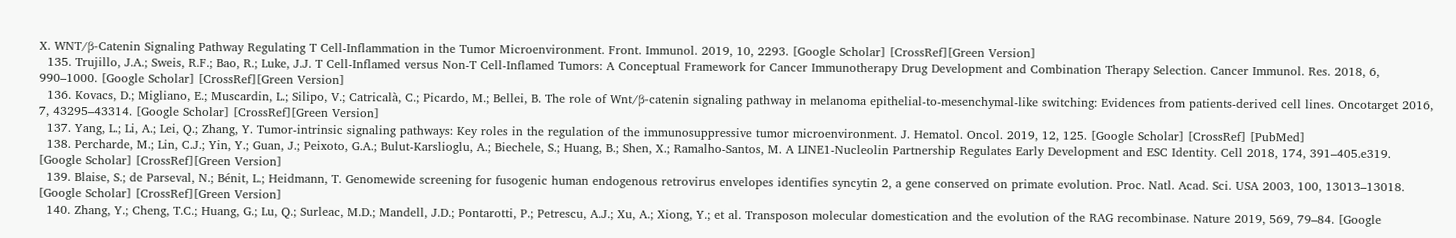X. WNT/β-Catenin Signaling Pathway Regulating T Cell-Inflammation in the Tumor Microenvironment. Front. Immunol. 2019, 10, 2293. [Google Scholar] [CrossRef][Green Version]
  135. Trujillo, J.A.; Sweis, R.F.; Bao, R.; Luke, J.J. T Cell-Inflamed versus Non-T Cell-Inflamed Tumors: A Conceptual Framework for Cancer Immunotherapy Drug Development and Combination Therapy Selection. Cancer Immunol. Res. 2018, 6, 990–1000. [Google Scholar] [CrossRef][Green Version]
  136. Kovacs, D.; Migliano, E.; Muscardin, L.; Silipo, V.; Catricalà, C.; Picardo, M.; Bellei, B. The role of Wnt/β-catenin signaling pathway in melanoma epithelial-to-mesenchymal-like switching: Evidences from patients-derived cell lines. Oncotarget 2016, 7, 43295–43314. [Google Scholar] [CrossRef][Green Version]
  137. Yang, L.; Li, A.; Lei, Q.; Zhang, Y. Tumor-intrinsic signaling pathways: Key roles in the regulation of the immunosuppressive tumor microenvironment. J. Hematol. Oncol. 2019, 12, 125. [Google Scholar] [CrossRef] [PubMed]
  138. Percharde, M.; Lin, C.J.; Yin, Y.; Guan, J.; Peixoto, G.A.; Bulut-Karslioglu, A.; Biechele, S.; Huang, B.; Shen, X.; Ramalho-Santos, M. A LINE1-Nucleolin Partnership Regulates Early Development and ESC Identity. Cell 2018, 174, 391–405.e319. [Google Scholar] [CrossRef][Green Version]
  139. Blaise, S.; de Parseval, N.; Bénit, L.; Heidmann, T. Genomewide screening for fusogenic human endogenous retrovirus envelopes identifies syncytin 2, a gene conserved on primate evolution. Proc. Natl. Acad. Sci. USA 2003, 100, 13013–13018. [Google Scholar] [CrossRef][Green Version]
  140. Zhang, Y.; Cheng, T.C.; Huang, G.; Lu, Q.; Surleac, M.D.; Mandell, J.D.; Pontarotti, P.; Petrescu, A.J.; Xu, A.; Xiong, Y.; et al. Transposon molecular domestication and the evolution of the RAG recombinase. Nature 2019, 569, 79–84. [Google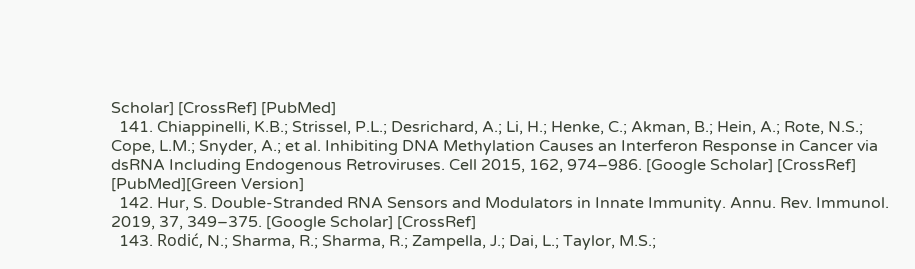Scholar] [CrossRef] [PubMed]
  141. Chiappinelli, K.B.; Strissel, P.L.; Desrichard, A.; Li, H.; Henke, C.; Akman, B.; Hein, A.; Rote, N.S.; Cope, L.M.; Snyder, A.; et al. Inhibiting DNA Methylation Causes an Interferon Response in Cancer via dsRNA Including Endogenous Retroviruses. Cell 2015, 162, 974–986. [Google Scholar] [CrossRef] [PubMed][Green Version]
  142. Hur, S. Double-Stranded RNA Sensors and Modulators in Innate Immunity. Annu. Rev. Immunol. 2019, 37, 349–375. [Google Scholar] [CrossRef]
  143. Rodić, N.; Sharma, R.; Sharma, R.; Zampella, J.; Dai, L.; Taylor, M.S.;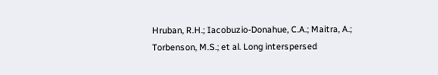Hruban, R.H.; Iacobuzio-Donahue, C.A.; Maitra, A.; Torbenson, M.S.; et al. Long interspersed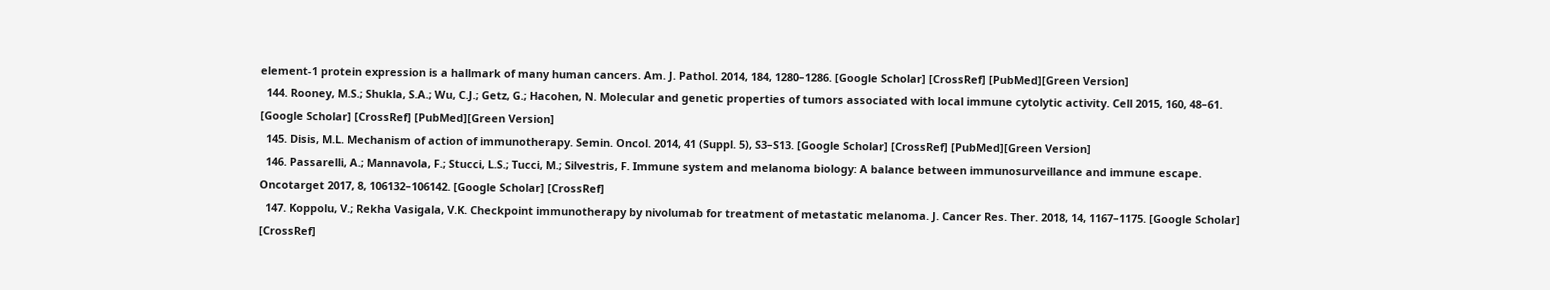element-1 protein expression is a hallmark of many human cancers. Am. J. Pathol. 2014, 184, 1280–1286. [Google Scholar] [CrossRef] [PubMed][Green Version]
  144. Rooney, M.S.; Shukla, S.A.; Wu, C.J.; Getz, G.; Hacohen, N. Molecular and genetic properties of tumors associated with local immune cytolytic activity. Cell 2015, 160, 48–61. [Google Scholar] [CrossRef] [PubMed][Green Version]
  145. Disis, M.L. Mechanism of action of immunotherapy. Semin. Oncol. 2014, 41 (Suppl. 5), S3–S13. [Google Scholar] [CrossRef] [PubMed][Green Version]
  146. Passarelli, A.; Mannavola, F.; Stucci, L.S.; Tucci, M.; Silvestris, F. Immune system and melanoma biology: A balance between immunosurveillance and immune escape. Oncotarget 2017, 8, 106132–106142. [Google Scholar] [CrossRef]
  147. Koppolu, V.; Rekha Vasigala, V.K. Checkpoint immunotherapy by nivolumab for treatment of metastatic melanoma. J. Cancer Res. Ther. 2018, 14, 1167–1175. [Google Scholar] [CrossRef]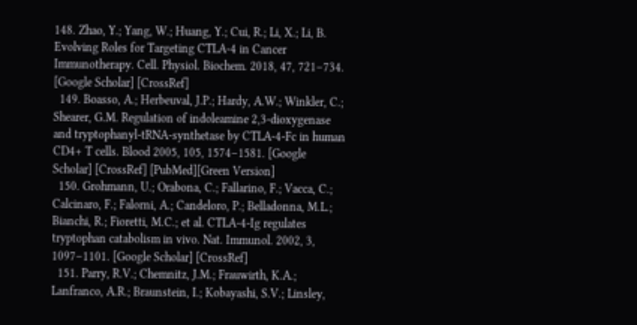148. Zhao, Y.; Yang, W.; Huang, Y.; Cui, R.; Li, X.; Li, B. Evolving Roles for Targeting CTLA-4 in Cancer Immunotherapy. Cell. Physiol. Biochem. 2018, 47, 721–734. [Google Scholar] [CrossRef]
  149. Boasso, A.; Herbeuval, J.P.; Hardy, A.W.; Winkler, C.; Shearer, G.M. Regulation of indoleamine 2,3-dioxygenase and tryptophanyl-tRNA-synthetase by CTLA-4-Fc in human CD4+ T cells. Blood 2005, 105, 1574–1581. [Google Scholar] [CrossRef] [PubMed][Green Version]
  150. Grohmann, U.; Orabona, C.; Fallarino, F.; Vacca, C.; Calcinaro, F.; Falorni, A.; Candeloro, P.; Belladonna, M.L.; Bianchi, R.; Fioretti, M.C.; et al. CTLA-4-Ig regulates tryptophan catabolism in vivo. Nat. Immunol. 2002, 3, 1097–1101. [Google Scholar] [CrossRef]
  151. Parry, R.V.; Chemnitz, J.M.; Frauwirth, K.A.; Lanfranco, A.R.; Braunstein, I.; Kobayashi, S.V.; Linsley,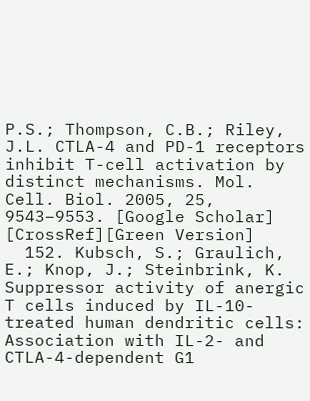P.S.; Thompson, C.B.; Riley, J.L. CTLA-4 and PD-1 receptors inhibit T-cell activation by distinct mechanisms. Mol. Cell. Biol. 2005, 25, 9543–9553. [Google Scholar] [CrossRef][Green Version]
  152. Kubsch, S.; Graulich, E.; Knop, J.; Steinbrink, K. Suppressor activity of anergic T cells induced by IL-10-treated human dendritic cells: Association with IL-2- and CTLA-4-dependent G1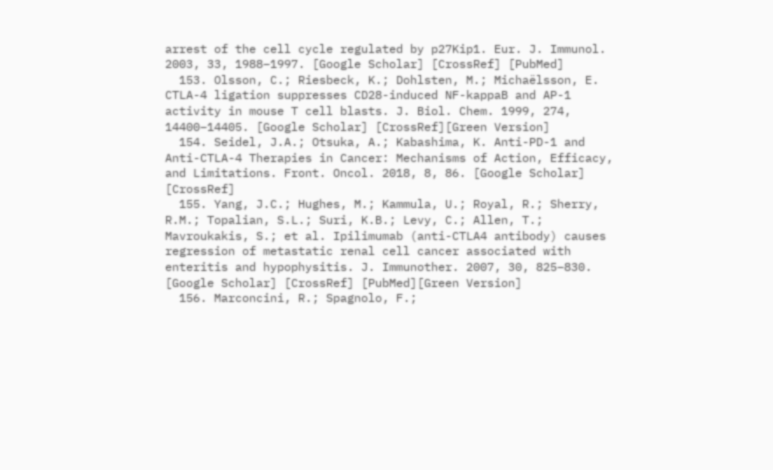arrest of the cell cycle regulated by p27Kip1. Eur. J. Immunol. 2003, 33, 1988–1997. [Google Scholar] [CrossRef] [PubMed]
  153. Olsson, C.; Riesbeck, K.; Dohlsten, M.; Michaëlsson, E. CTLA-4 ligation suppresses CD28-induced NF-kappaB and AP-1 activity in mouse T cell blasts. J. Biol. Chem. 1999, 274, 14400–14405. [Google Scholar] [CrossRef][Green Version]
  154. Seidel, J.A.; Otsuka, A.; Kabashima, K. Anti-PD-1 and Anti-CTLA-4 Therapies in Cancer: Mechanisms of Action, Efficacy, and Limitations. Front. Oncol. 2018, 8, 86. [Google Scholar] [CrossRef]
  155. Yang, J.C.; Hughes, M.; Kammula, U.; Royal, R.; Sherry, R.M.; Topalian, S.L.; Suri, K.B.; Levy, C.; Allen, T.; Mavroukakis, S.; et al. Ipilimumab (anti-CTLA4 antibody) causes regression of metastatic renal cell cancer associated with enteritis and hypophysitis. J. Immunother. 2007, 30, 825–830. [Google Scholar] [CrossRef] [PubMed][Green Version]
  156. Marconcini, R.; Spagnolo, F.;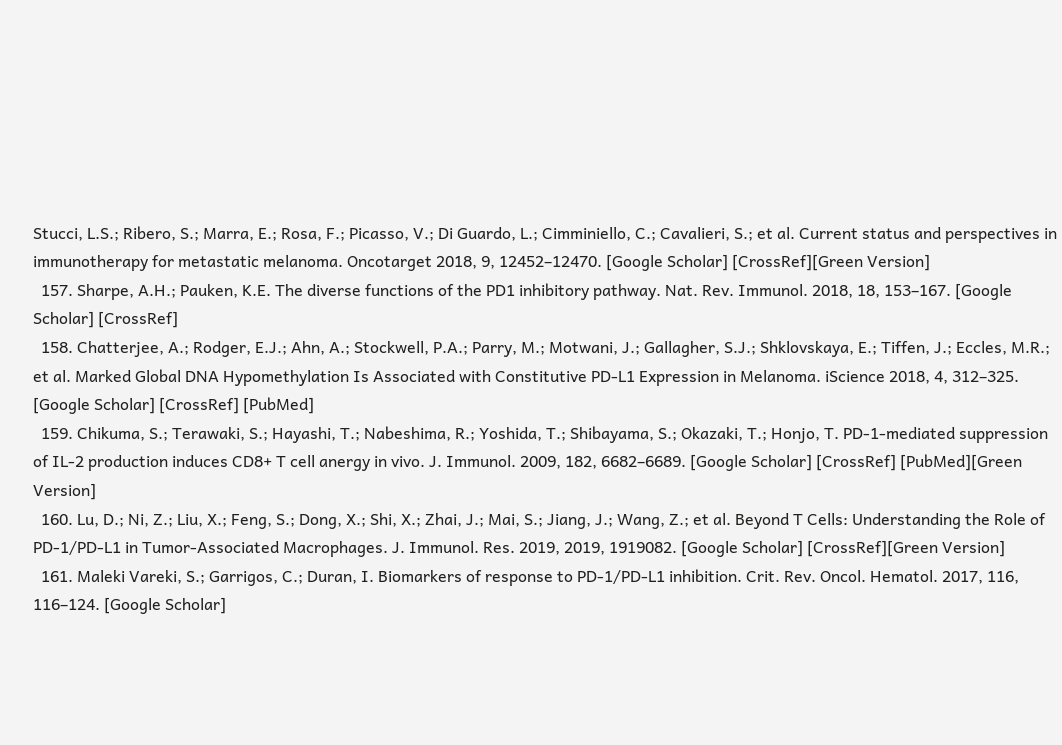Stucci, L.S.; Ribero, S.; Marra, E.; Rosa, F.; Picasso, V.; Di Guardo, L.; Cimminiello, C.; Cavalieri, S.; et al. Current status and perspectives in immunotherapy for metastatic melanoma. Oncotarget 2018, 9, 12452–12470. [Google Scholar] [CrossRef][Green Version]
  157. Sharpe, A.H.; Pauken, K.E. The diverse functions of the PD1 inhibitory pathway. Nat. Rev. Immunol. 2018, 18, 153–167. [Google Scholar] [CrossRef]
  158. Chatterjee, A.; Rodger, E.J.; Ahn, A.; Stockwell, P.A.; Parry, M.; Motwani, J.; Gallagher, S.J.; Shklovskaya, E.; Tiffen, J.; Eccles, M.R.; et al. Marked Global DNA Hypomethylation Is Associated with Constitutive PD-L1 Expression in Melanoma. iScience 2018, 4, 312–325. [Google Scholar] [CrossRef] [PubMed]
  159. Chikuma, S.; Terawaki, S.; Hayashi, T.; Nabeshima, R.; Yoshida, T.; Shibayama, S.; Okazaki, T.; Honjo, T. PD-1-mediated suppression of IL-2 production induces CD8+ T cell anergy in vivo. J. Immunol. 2009, 182, 6682–6689. [Google Scholar] [CrossRef] [PubMed][Green Version]
  160. Lu, D.; Ni, Z.; Liu, X.; Feng, S.; Dong, X.; Shi, X.; Zhai, J.; Mai, S.; Jiang, J.; Wang, Z.; et al. Beyond T Cells: Understanding the Role of PD-1/PD-L1 in Tumor-Associated Macrophages. J. Immunol. Res. 2019, 2019, 1919082. [Google Scholar] [CrossRef][Green Version]
  161. Maleki Vareki, S.; Garrigos, C.; Duran, I. Biomarkers of response to PD-1/PD-L1 inhibition. Crit. Rev. Oncol. Hematol. 2017, 116, 116–124. [Google Scholar]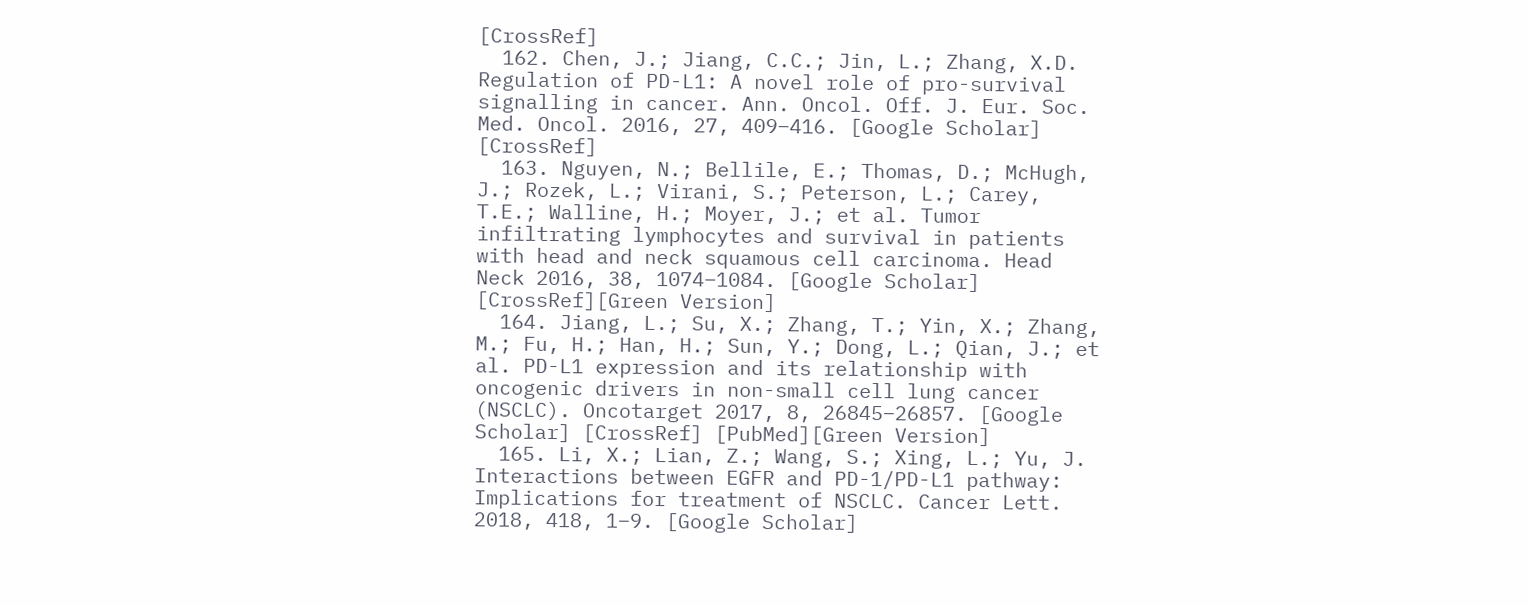[CrossRef]
  162. Chen, J.; Jiang, C.C.; Jin, L.; Zhang, X.D. Regulation of PD-L1: A novel role of pro-survival signalling in cancer. Ann. Oncol. Off. J. Eur. Soc. Med. Oncol. 2016, 27, 409–416. [Google Scholar] [CrossRef]
  163. Nguyen, N.; Bellile, E.; Thomas, D.; McHugh, J.; Rozek, L.; Virani, S.; Peterson, L.; Carey, T.E.; Walline, H.; Moyer, J.; et al. Tumor infiltrating lymphocytes and survival in patients with head and neck squamous cell carcinoma. Head Neck 2016, 38, 1074–1084. [Google Scholar] [CrossRef][Green Version]
  164. Jiang, L.; Su, X.; Zhang, T.; Yin, X.; Zhang, M.; Fu, H.; Han, H.; Sun, Y.; Dong, L.; Qian, J.; et al. PD-L1 expression and its relationship with oncogenic drivers in non-small cell lung cancer (NSCLC). Oncotarget 2017, 8, 26845–26857. [Google Scholar] [CrossRef] [PubMed][Green Version]
  165. Li, X.; Lian, Z.; Wang, S.; Xing, L.; Yu, J. Interactions between EGFR and PD-1/PD-L1 pathway: Implications for treatment of NSCLC. Cancer Lett. 2018, 418, 1–9. [Google Scholar]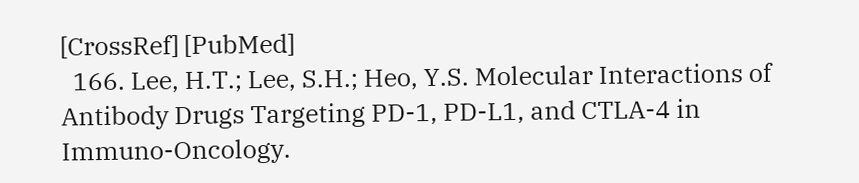[CrossRef] [PubMed]
  166. Lee, H.T.; Lee, S.H.; Heo, Y.S. Molecular Interactions of Antibody Drugs Targeting PD-1, PD-L1, and CTLA-4 in Immuno-Oncology.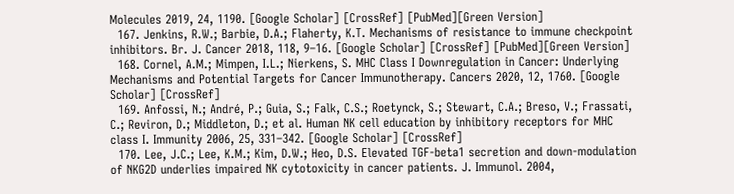Molecules 2019, 24, 1190. [Google Scholar] [CrossRef] [PubMed][Green Version]
  167. Jenkins, R.W.; Barbie, D.A.; Flaherty, K.T. Mechanisms of resistance to immune checkpoint inhibitors. Br. J. Cancer 2018, 118, 9–16. [Google Scholar] [CrossRef] [PubMed][Green Version]
  168. Cornel, A.M.; Mimpen, I.L.; Nierkens, S. MHC Class I Downregulation in Cancer: Underlying Mechanisms and Potential Targets for Cancer Immunotherapy. Cancers 2020, 12, 1760. [Google Scholar] [CrossRef]
  169. Anfossi, N.; André, P.; Guia, S.; Falk, C.S.; Roetynck, S.; Stewart, C.A.; Breso, V.; Frassati, C.; Reviron, D.; Middleton, D.; et al. Human NK cell education by inhibitory receptors for MHC class I. Immunity 2006, 25, 331–342. [Google Scholar] [CrossRef]
  170. Lee, J.C.; Lee, K.M.; Kim, D.W.; Heo, D.S. Elevated TGF-beta1 secretion and down-modulation of NKG2D underlies impaired NK cytotoxicity in cancer patients. J. Immunol. 2004,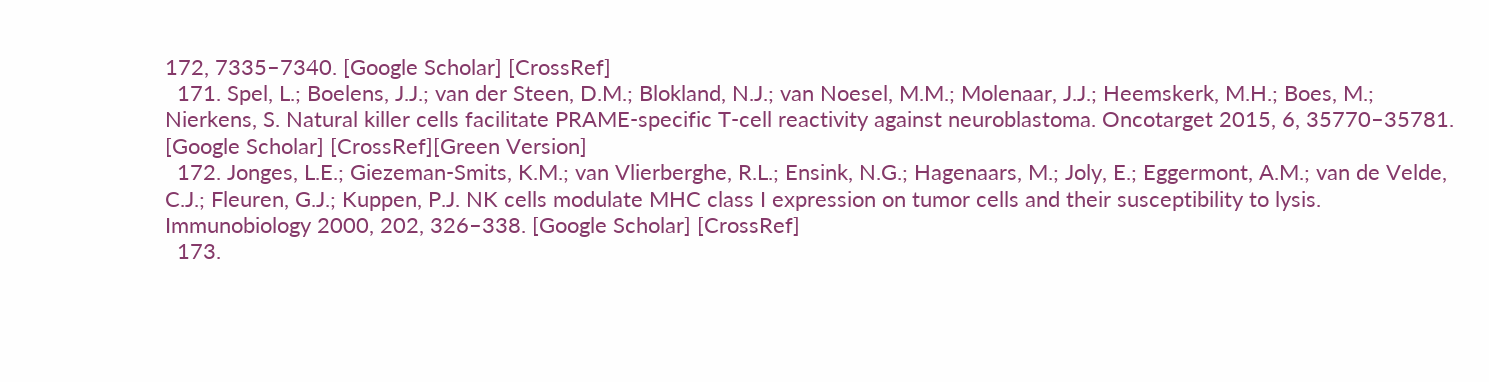172, 7335–7340. [Google Scholar] [CrossRef]
  171. Spel, L.; Boelens, J.J.; van der Steen, D.M.; Blokland, N.J.; van Noesel, M.M.; Molenaar, J.J.; Heemskerk, M.H.; Boes, M.; Nierkens, S. Natural killer cells facilitate PRAME-specific T-cell reactivity against neuroblastoma. Oncotarget 2015, 6, 35770–35781. [Google Scholar] [CrossRef][Green Version]
  172. Jonges, L.E.; Giezeman-Smits, K.M.; van Vlierberghe, R.L.; Ensink, N.G.; Hagenaars, M.; Joly, E.; Eggermont, A.M.; van de Velde, C.J.; Fleuren, G.J.; Kuppen, P.J. NK cells modulate MHC class I expression on tumor cells and their susceptibility to lysis. Immunobiology 2000, 202, 326–338. [Google Scholar] [CrossRef]
  173.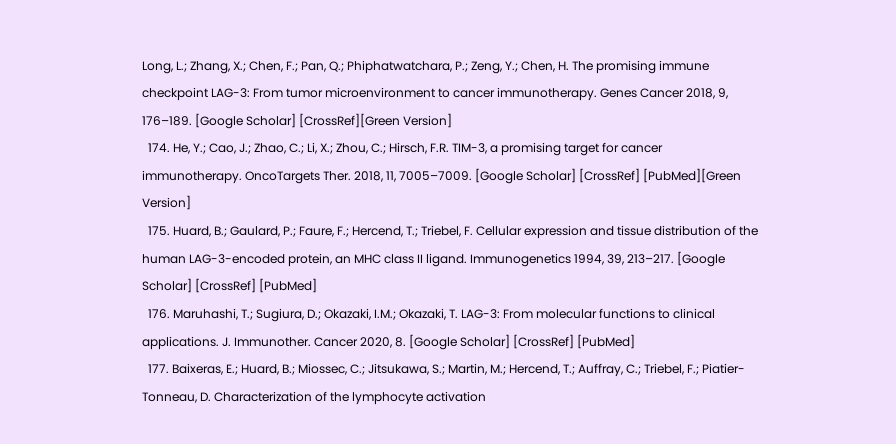Long, L.; Zhang, X.; Chen, F.; Pan, Q.; Phiphatwatchara, P.; Zeng, Y.; Chen, H. The promising immune checkpoint LAG-3: From tumor microenvironment to cancer immunotherapy. Genes Cancer 2018, 9, 176–189. [Google Scholar] [CrossRef][Green Version]
  174. He, Y.; Cao, J.; Zhao, C.; Li, X.; Zhou, C.; Hirsch, F.R. TIM-3, a promising target for cancer immunotherapy. OncoTargets Ther. 2018, 11, 7005–7009. [Google Scholar] [CrossRef] [PubMed][Green Version]
  175. Huard, B.; Gaulard, P.; Faure, F.; Hercend, T.; Triebel, F. Cellular expression and tissue distribution of the human LAG-3-encoded protein, an MHC class II ligand. Immunogenetics 1994, 39, 213–217. [Google Scholar] [CrossRef] [PubMed]
  176. Maruhashi, T.; Sugiura, D.; Okazaki, I.M.; Okazaki, T. LAG-3: From molecular functions to clinical applications. J. Immunother. Cancer 2020, 8. [Google Scholar] [CrossRef] [PubMed]
  177. Baixeras, E.; Huard, B.; Miossec, C.; Jitsukawa, S.; Martin, M.; Hercend, T.; Auffray, C.; Triebel, F.; Piatier-Tonneau, D. Characterization of the lymphocyte activation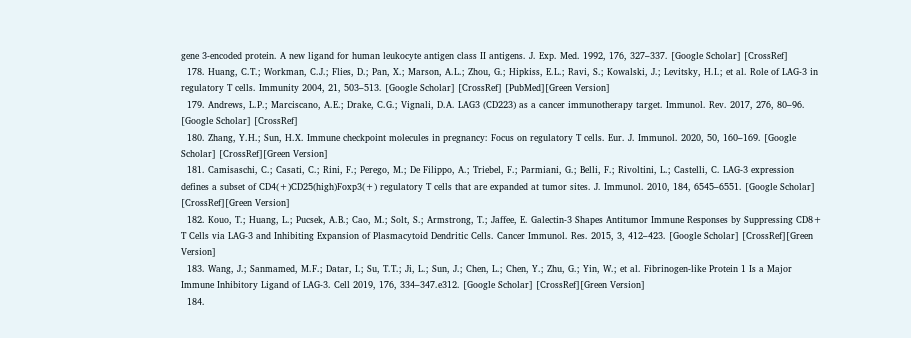gene 3-encoded protein. A new ligand for human leukocyte antigen class II antigens. J. Exp. Med. 1992, 176, 327–337. [Google Scholar] [CrossRef]
  178. Huang, C.T.; Workman, C.J.; Flies, D.; Pan, X.; Marson, A.L.; Zhou, G.; Hipkiss, E.L.; Ravi, S.; Kowalski, J.; Levitsky, H.I.; et al. Role of LAG-3 in regulatory T cells. Immunity 2004, 21, 503–513. [Google Scholar] [CrossRef] [PubMed][Green Version]
  179. Andrews, L.P.; Marciscano, A.E.; Drake, C.G.; Vignali, D.A. LAG3 (CD223) as a cancer immunotherapy target. Immunol. Rev. 2017, 276, 80–96. [Google Scholar] [CrossRef]
  180. Zhang, Y.H.; Sun, H.X. Immune checkpoint molecules in pregnancy: Focus on regulatory T cells. Eur. J. Immunol. 2020, 50, 160–169. [Google Scholar] [CrossRef][Green Version]
  181. Camisaschi, C.; Casati, C.; Rini, F.; Perego, M.; De Filippo, A.; Triebel, F.; Parmiani, G.; Belli, F.; Rivoltini, L.; Castelli, C. LAG-3 expression defines a subset of CD4(+)CD25(high)Foxp3(+) regulatory T cells that are expanded at tumor sites. J. Immunol. 2010, 184, 6545–6551. [Google Scholar] [CrossRef][Green Version]
  182. Kouo, T.; Huang, L.; Pucsek, A.B.; Cao, M.; Solt, S.; Armstrong, T.; Jaffee, E. Galectin-3 Shapes Antitumor Immune Responses by Suppressing CD8+ T Cells via LAG-3 and Inhibiting Expansion of Plasmacytoid Dendritic Cells. Cancer Immunol. Res. 2015, 3, 412–423. [Google Scholar] [CrossRef][Green Version]
  183. Wang, J.; Sanmamed, M.F.; Datar, I.; Su, T.T.; Ji, L.; Sun, J.; Chen, L.; Chen, Y.; Zhu, G.; Yin, W.; et al. Fibrinogen-like Protein 1 Is a Major Immune Inhibitory Ligand of LAG-3. Cell 2019, 176, 334–347.e312. [Google Scholar] [CrossRef][Green Version]
  184.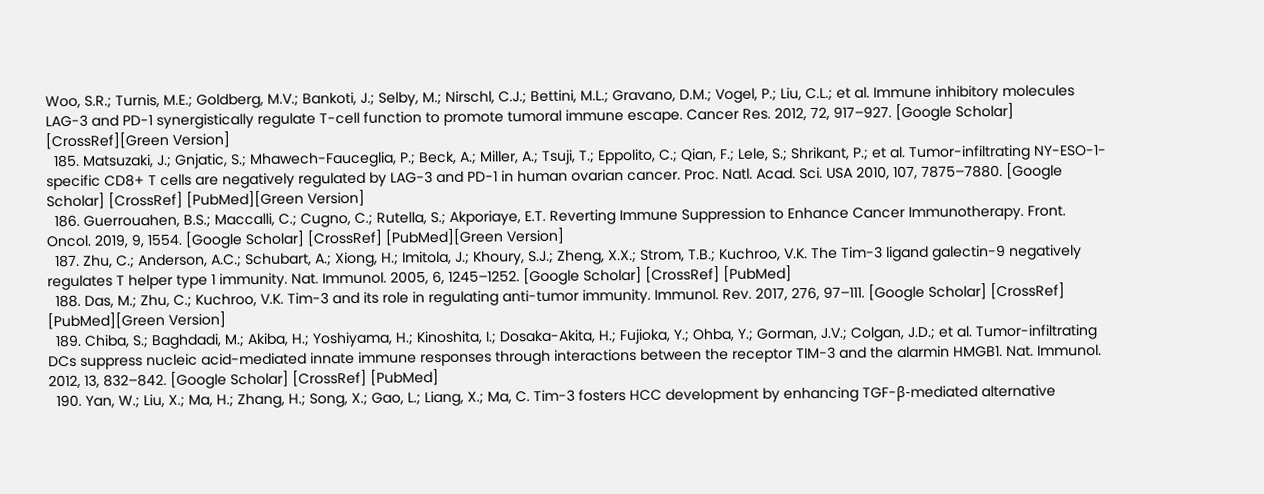Woo, S.R.; Turnis, M.E.; Goldberg, M.V.; Bankoti, J.; Selby, M.; Nirschl, C.J.; Bettini, M.L.; Gravano, D.M.; Vogel, P.; Liu, C.L.; et al. Immune inhibitory molecules LAG-3 and PD-1 synergistically regulate T-cell function to promote tumoral immune escape. Cancer Res. 2012, 72, 917–927. [Google Scholar] [CrossRef][Green Version]
  185. Matsuzaki, J.; Gnjatic, S.; Mhawech-Fauceglia, P.; Beck, A.; Miller, A.; Tsuji, T.; Eppolito, C.; Qian, F.; Lele, S.; Shrikant, P.; et al. Tumor-infiltrating NY-ESO-1-specific CD8+ T cells are negatively regulated by LAG-3 and PD-1 in human ovarian cancer. Proc. Natl. Acad. Sci. USA 2010, 107, 7875–7880. [Google Scholar] [CrossRef] [PubMed][Green Version]
  186. Guerrouahen, B.S.; Maccalli, C.; Cugno, C.; Rutella, S.; Akporiaye, E.T. Reverting Immune Suppression to Enhance Cancer Immunotherapy. Front. Oncol. 2019, 9, 1554. [Google Scholar] [CrossRef] [PubMed][Green Version]
  187. Zhu, C.; Anderson, A.C.; Schubart, A.; Xiong, H.; Imitola, J.; Khoury, S.J.; Zheng, X.X.; Strom, T.B.; Kuchroo, V.K. The Tim-3 ligand galectin-9 negatively regulates T helper type 1 immunity. Nat. Immunol. 2005, 6, 1245–1252. [Google Scholar] [CrossRef] [PubMed]
  188. Das, M.; Zhu, C.; Kuchroo, V.K. Tim-3 and its role in regulating anti-tumor immunity. Immunol. Rev. 2017, 276, 97–111. [Google Scholar] [CrossRef] [PubMed][Green Version]
  189. Chiba, S.; Baghdadi, M.; Akiba, H.; Yoshiyama, H.; Kinoshita, I.; Dosaka-Akita, H.; Fujioka, Y.; Ohba, Y.; Gorman, J.V.; Colgan, J.D.; et al. Tumor-infiltrating DCs suppress nucleic acid-mediated innate immune responses through interactions between the receptor TIM-3 and the alarmin HMGB1. Nat. Immunol. 2012, 13, 832–842. [Google Scholar] [CrossRef] [PubMed]
  190. Yan, W.; Liu, X.; Ma, H.; Zhang, H.; Song, X.; Gao, L.; Liang, X.; Ma, C. Tim-3 fosters HCC development by enhancing TGF-β-mediated alternative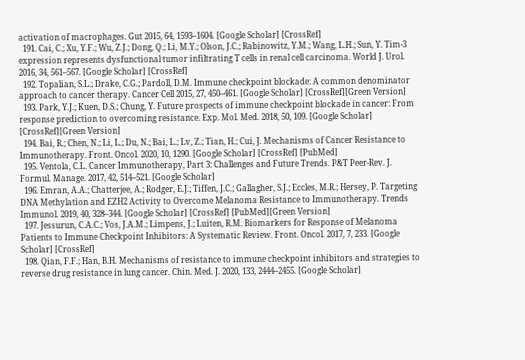activation of macrophages. Gut 2015, 64, 1593–1604. [Google Scholar] [CrossRef]
  191. Cai, C.; Xu, Y.F.; Wu, Z.J.; Dong, Q.; Li, M.Y.; Olson, J.C.; Rabinowitz, Y.M.; Wang, L.H.; Sun, Y. Tim-3 expression represents dysfunctional tumor infiltrating T cells in renal cell carcinoma. World J. Urol. 2016, 34, 561–567. [Google Scholar] [CrossRef]
  192. Topalian, S.L.; Drake, C.G.; Pardoll, D.M. Immune checkpoint blockade: A common denominator approach to cancer therapy. Cancer Cell 2015, 27, 450–461. [Google Scholar] [CrossRef][Green Version]
  193. Park, Y.J.; Kuen, D.S.; Chung, Y. Future prospects of immune checkpoint blockade in cancer: From response prediction to overcoming resistance. Exp. Mol. Med. 2018, 50, 109. [Google Scholar] [CrossRef][Green Version]
  194. Bai, R.; Chen, N.; Li, L.; Du, N.; Bai, L.; Lv, Z.; Tian, H.; Cui, J. Mechanisms of Cancer Resistance to Immunotherapy. Front. Oncol. 2020, 10, 1290. [Google Scholar] [CrossRef] [PubMed]
  195. Ventola, C.L. Cancer Immunotherapy, Part 3: Challenges and Future Trends. P&T Peer-Rev. J. Formul. Manage. 2017, 42, 514–521. [Google Scholar]
  196. Emran, A.A.; Chatterjee, A.; Rodger, E.J.; Tiffen, J.C.; Gallagher, S.J.; Eccles, M.R.; Hersey, P. Targeting DNA Methylation and EZH2 Activity to Overcome Melanoma Resistance to Immunotherapy. Trends Immunol. 2019, 40, 328–344. [Google Scholar] [CrossRef] [PubMed][Green Version]
  197. Jessurun, C.A.C.; Vos, J.A.M.; Limpens, J.; Luiten, R.M. Biomarkers for Response of Melanoma Patients to Immune Checkpoint Inhibitors: A Systematic Review. Front. Oncol. 2017, 7, 233. [Google Scholar] [CrossRef]
  198. Qian, F.F.; Han, B.H. Mechanisms of resistance to immune checkpoint inhibitors and strategies to reverse drug resistance in lung cancer. Chin. Med. J. 2020, 133, 2444–2455. [Google Scholar]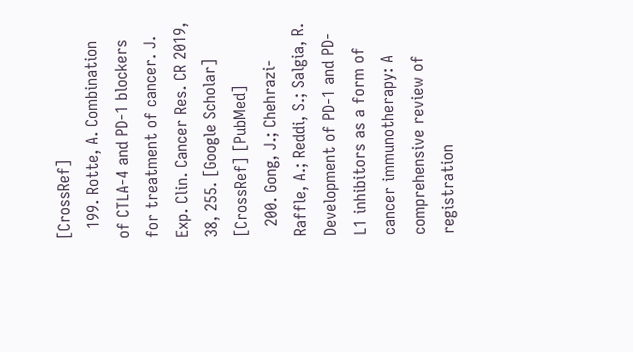[CrossRef]
  199. Rotte, A. Combination of CTLA-4 and PD-1 blockers for treatment of cancer. J. Exp. Clin. Cancer Res. CR 2019, 38, 255. [Google Scholar] [CrossRef] [PubMed]
  200. Gong, J.; Chehrazi-Raffle, A.; Reddi, S.; Salgia, R. Development of PD-1 and PD-L1 inhibitors as a form of cancer immunotherapy: A comprehensive review of registration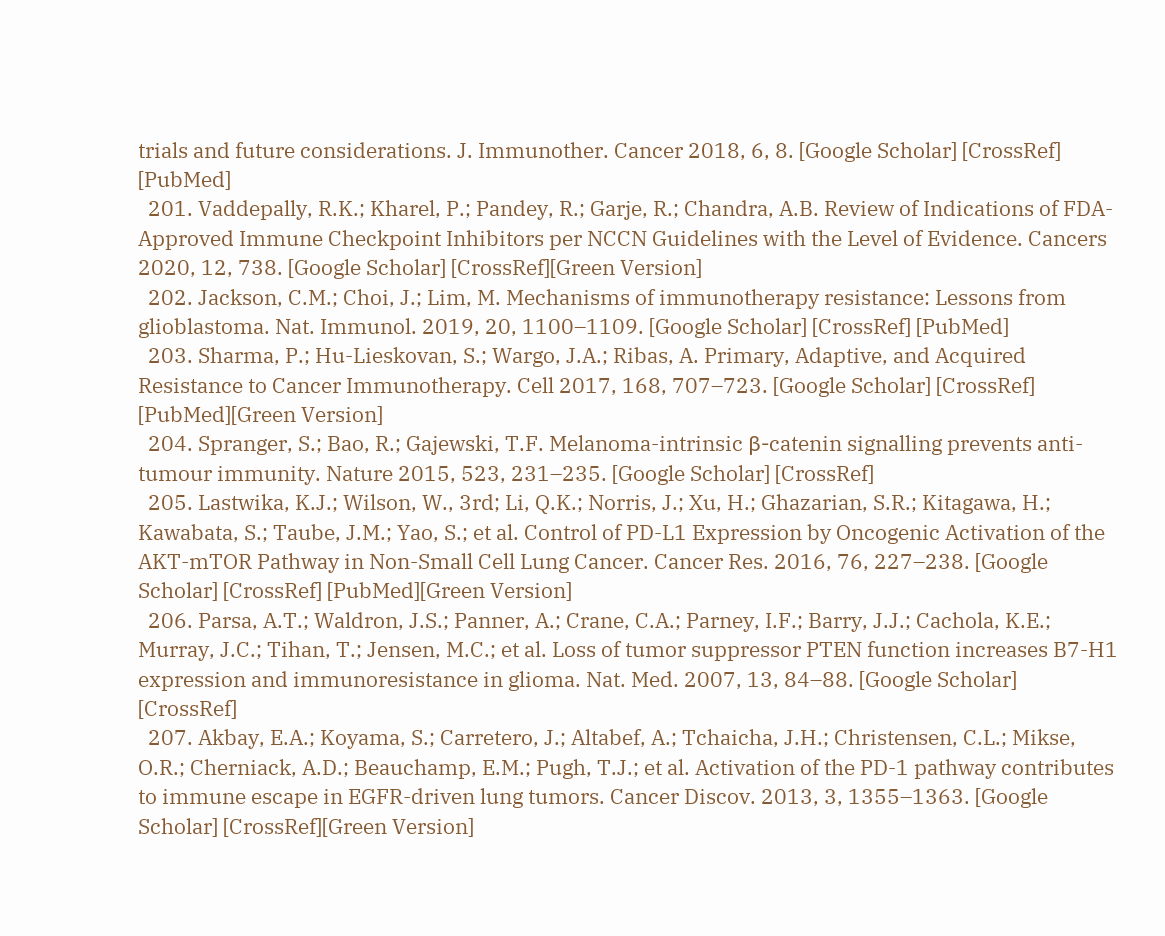trials and future considerations. J. Immunother. Cancer 2018, 6, 8. [Google Scholar] [CrossRef] [PubMed]
  201. Vaddepally, R.K.; Kharel, P.; Pandey, R.; Garje, R.; Chandra, A.B. Review of Indications of FDA-Approved Immune Checkpoint Inhibitors per NCCN Guidelines with the Level of Evidence. Cancers 2020, 12, 738. [Google Scholar] [CrossRef][Green Version]
  202. Jackson, C.M.; Choi, J.; Lim, M. Mechanisms of immunotherapy resistance: Lessons from glioblastoma. Nat. Immunol. 2019, 20, 1100–1109. [Google Scholar] [CrossRef] [PubMed]
  203. Sharma, P.; Hu-Lieskovan, S.; Wargo, J.A.; Ribas, A. Primary, Adaptive, and Acquired Resistance to Cancer Immunotherapy. Cell 2017, 168, 707–723. [Google Scholar] [CrossRef] [PubMed][Green Version]
  204. Spranger, S.; Bao, R.; Gajewski, T.F. Melanoma-intrinsic β-catenin signalling prevents anti-tumour immunity. Nature 2015, 523, 231–235. [Google Scholar] [CrossRef]
  205. Lastwika, K.J.; Wilson, W., 3rd; Li, Q.K.; Norris, J.; Xu, H.; Ghazarian, S.R.; Kitagawa, H.; Kawabata, S.; Taube, J.M.; Yao, S.; et al. Control of PD-L1 Expression by Oncogenic Activation of the AKT-mTOR Pathway in Non-Small Cell Lung Cancer. Cancer Res. 2016, 76, 227–238. [Google Scholar] [CrossRef] [PubMed][Green Version]
  206. Parsa, A.T.; Waldron, J.S.; Panner, A.; Crane, C.A.; Parney, I.F.; Barry, J.J.; Cachola, K.E.; Murray, J.C.; Tihan, T.; Jensen, M.C.; et al. Loss of tumor suppressor PTEN function increases B7-H1 expression and immunoresistance in glioma. Nat. Med. 2007, 13, 84–88. [Google Scholar] [CrossRef]
  207. Akbay, E.A.; Koyama, S.; Carretero, J.; Altabef, A.; Tchaicha, J.H.; Christensen, C.L.; Mikse, O.R.; Cherniack, A.D.; Beauchamp, E.M.; Pugh, T.J.; et al. Activation of the PD-1 pathway contributes to immune escape in EGFR-driven lung tumors. Cancer Discov. 2013, 3, 1355–1363. [Google Scholar] [CrossRef][Green Version]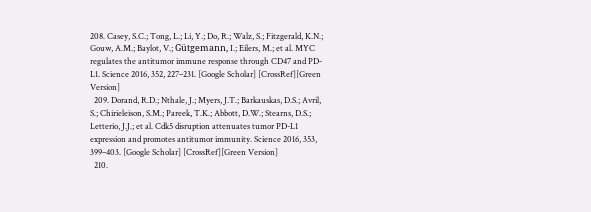208. Casey, S.C.; Tong, L.; Li, Y.; Do, R.; Walz, S.; Fitzgerald, K.N.; Gouw, A.M.; Baylot, V.; Gütgemann, I.; Eilers, M.; et al. MYC regulates the antitumor immune response through CD47 and PD-L1. Science 2016, 352, 227–231. [Google Scholar] [CrossRef][Green Version]
  209. Dorand, R.D.; Nthale, J.; Myers, J.T.; Barkauskas, D.S.; Avril, S.; Chirieleison, S.M.; Pareek, T.K.; Abbott, D.W.; Stearns, D.S.; Letterio, J.J.; et al. Cdk5 disruption attenuates tumor PD-L1 expression and promotes antitumor immunity. Science 2016, 353, 399–403. [Google Scholar] [CrossRef][Green Version]
  210.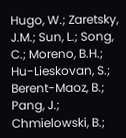Hugo, W.; Zaretsky, J.M.; Sun, L.; Song, C.; Moreno, B.H.; Hu-Lieskovan, S.; Berent-Maoz, B.; Pang, J.; Chmielowski, B.;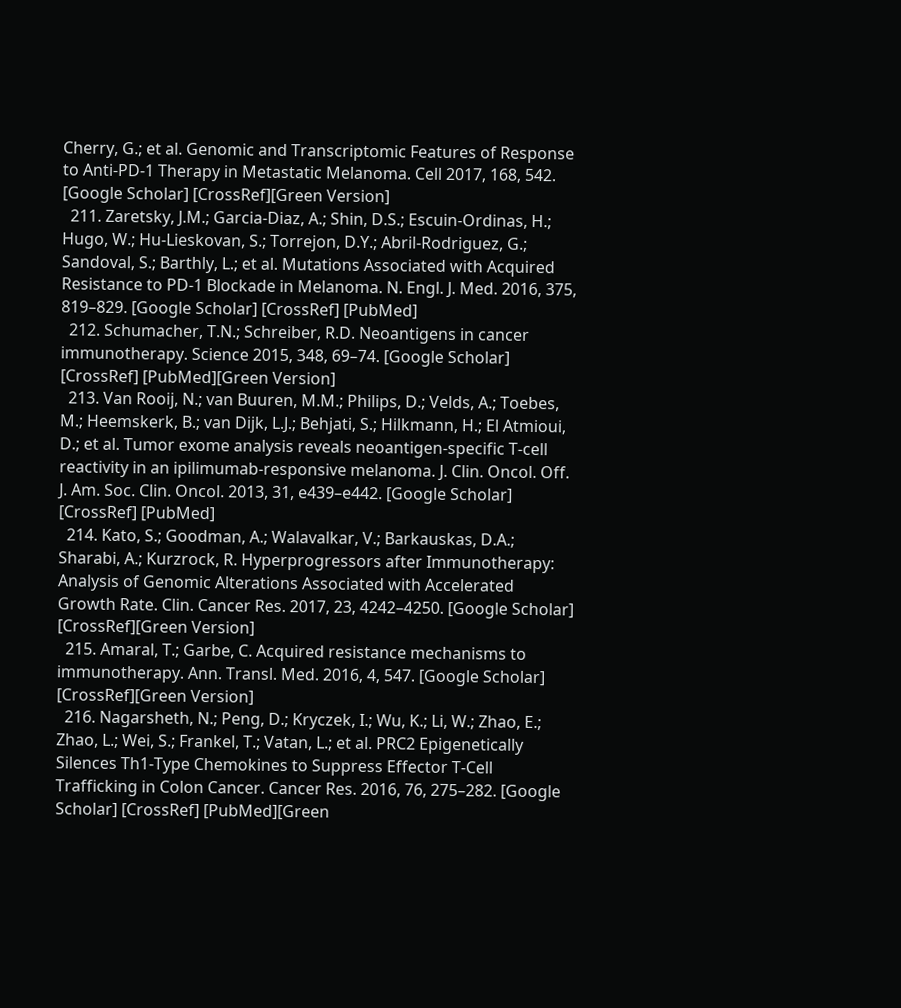Cherry, G.; et al. Genomic and Transcriptomic Features of Response to Anti-PD-1 Therapy in Metastatic Melanoma. Cell 2017, 168, 542. [Google Scholar] [CrossRef][Green Version]
  211. Zaretsky, J.M.; Garcia-Diaz, A.; Shin, D.S.; Escuin-Ordinas, H.; Hugo, W.; Hu-Lieskovan, S.; Torrejon, D.Y.; Abril-Rodriguez, G.; Sandoval, S.; Barthly, L.; et al. Mutations Associated with Acquired Resistance to PD-1 Blockade in Melanoma. N. Engl. J. Med. 2016, 375, 819–829. [Google Scholar] [CrossRef] [PubMed]
  212. Schumacher, T.N.; Schreiber, R.D. Neoantigens in cancer immunotherapy. Science 2015, 348, 69–74. [Google Scholar] [CrossRef] [PubMed][Green Version]
  213. Van Rooij, N.; van Buuren, M.M.; Philips, D.; Velds, A.; Toebes, M.; Heemskerk, B.; van Dijk, L.J.; Behjati, S.; Hilkmann, H.; El Atmioui, D.; et al. Tumor exome analysis reveals neoantigen-specific T-cell reactivity in an ipilimumab-responsive melanoma. J. Clin. Oncol. Off. J. Am. Soc. Clin. Oncol. 2013, 31, e439–e442. [Google Scholar] [CrossRef] [PubMed]
  214. Kato, S.; Goodman, A.; Walavalkar, V.; Barkauskas, D.A.; Sharabi, A.; Kurzrock, R. Hyperprogressors after Immunotherapy: Analysis of Genomic Alterations Associated with Accelerated Growth Rate. Clin. Cancer Res. 2017, 23, 4242–4250. [Google Scholar] [CrossRef][Green Version]
  215. Amaral, T.; Garbe, C. Acquired resistance mechanisms to immunotherapy. Ann. Transl. Med. 2016, 4, 547. [Google Scholar] [CrossRef][Green Version]
  216. Nagarsheth, N.; Peng, D.; Kryczek, I.; Wu, K.; Li, W.; Zhao, E.; Zhao, L.; Wei, S.; Frankel, T.; Vatan, L.; et al. PRC2 Epigenetically Silences Th1-Type Chemokines to Suppress Effector T-Cell Trafficking in Colon Cancer. Cancer Res. 2016, 76, 275–282. [Google Scholar] [CrossRef] [PubMed][Green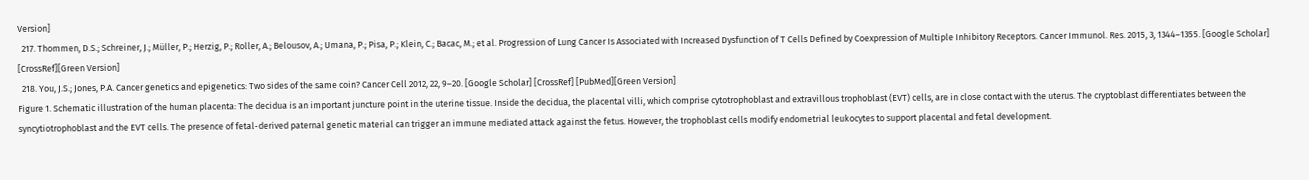Version]
  217. Thommen, D.S.; Schreiner, J.; Müller, P.; Herzig, P.; Roller, A.; Belousov, A.; Umana, P.; Pisa, P.; Klein, C.; Bacac, M.; et al. Progression of Lung Cancer Is Associated with Increased Dysfunction of T Cells Defined by Coexpression of Multiple Inhibitory Receptors. Cancer Immunol. Res. 2015, 3, 1344–1355. [Google Scholar] [CrossRef][Green Version]
  218. You, J.S.; Jones, P.A. Cancer genetics and epigenetics: Two sides of the same coin? Cancer Cell 2012, 22, 9–20. [Google Scholar] [CrossRef] [PubMed][Green Version]
Figure 1. Schematic illustration of the human placenta: The decidua is an important juncture point in the uterine tissue. Inside the decidua, the placental villi, which comprise cytotrophoblast and extravillous trophoblast (EVT) cells, are in close contact with the uterus. The cryptoblast differentiates between the syncytiotrophoblast and the EVT cells. The presence of fetal-derived paternal genetic material can trigger an immune mediated attack against the fetus. However, the trophoblast cells modify endometrial leukocytes to support placental and fetal development.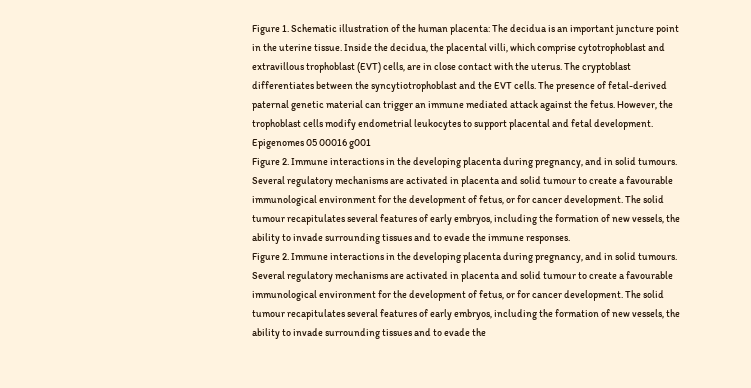Figure 1. Schematic illustration of the human placenta: The decidua is an important juncture point in the uterine tissue. Inside the decidua, the placental villi, which comprise cytotrophoblast and extravillous trophoblast (EVT) cells, are in close contact with the uterus. The cryptoblast differentiates between the syncytiotrophoblast and the EVT cells. The presence of fetal-derived paternal genetic material can trigger an immune mediated attack against the fetus. However, the trophoblast cells modify endometrial leukocytes to support placental and fetal development.
Epigenomes 05 00016 g001
Figure 2. Immune interactions in the developing placenta during pregnancy, and in solid tumours. Several regulatory mechanisms are activated in placenta and solid tumour to create a favourable immunological environment for the development of fetus, or for cancer development. The solid tumour recapitulates several features of early embryos, including the formation of new vessels, the ability to invade surrounding tissues and to evade the immune responses.
Figure 2. Immune interactions in the developing placenta during pregnancy, and in solid tumours. Several regulatory mechanisms are activated in placenta and solid tumour to create a favourable immunological environment for the development of fetus, or for cancer development. The solid tumour recapitulates several features of early embryos, including the formation of new vessels, the ability to invade surrounding tissues and to evade the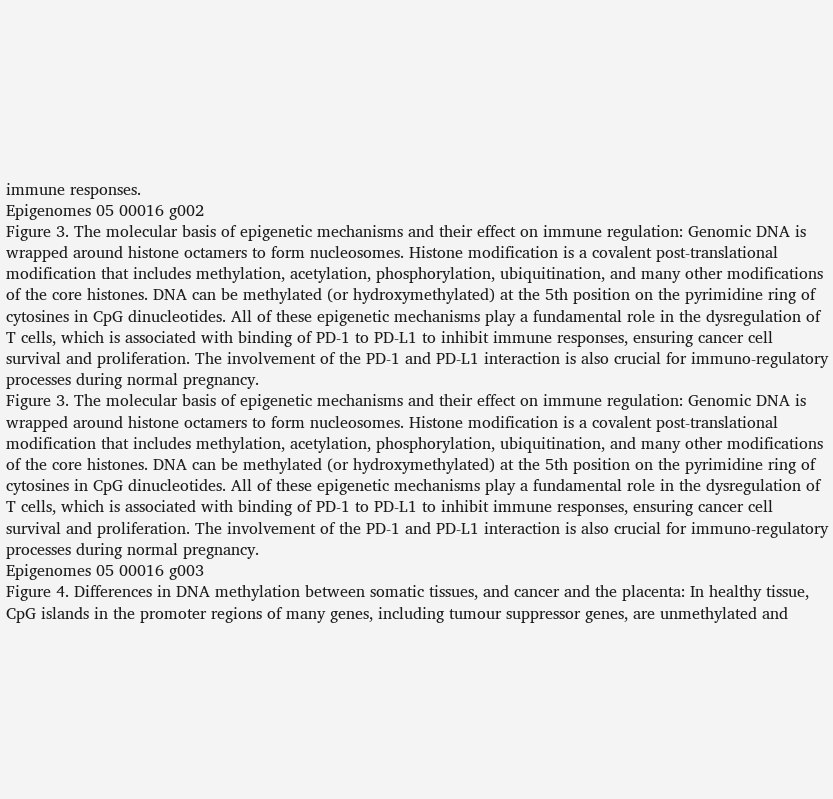immune responses.
Epigenomes 05 00016 g002
Figure 3. The molecular basis of epigenetic mechanisms and their effect on immune regulation: Genomic DNA is wrapped around histone octamers to form nucleosomes. Histone modification is a covalent post-translational modification that includes methylation, acetylation, phosphorylation, ubiquitination, and many other modifications of the core histones. DNA can be methylated (or hydroxymethylated) at the 5th position on the pyrimidine ring of cytosines in CpG dinucleotides. All of these epigenetic mechanisms play a fundamental role in the dysregulation of T cells, which is associated with binding of PD-1 to PD-L1 to inhibit immune responses, ensuring cancer cell survival and proliferation. The involvement of the PD-1 and PD-L1 interaction is also crucial for immuno-regulatory processes during normal pregnancy.
Figure 3. The molecular basis of epigenetic mechanisms and their effect on immune regulation: Genomic DNA is wrapped around histone octamers to form nucleosomes. Histone modification is a covalent post-translational modification that includes methylation, acetylation, phosphorylation, ubiquitination, and many other modifications of the core histones. DNA can be methylated (or hydroxymethylated) at the 5th position on the pyrimidine ring of cytosines in CpG dinucleotides. All of these epigenetic mechanisms play a fundamental role in the dysregulation of T cells, which is associated with binding of PD-1 to PD-L1 to inhibit immune responses, ensuring cancer cell survival and proliferation. The involvement of the PD-1 and PD-L1 interaction is also crucial for immuno-regulatory processes during normal pregnancy.
Epigenomes 05 00016 g003
Figure 4. Differences in DNA methylation between somatic tissues, and cancer and the placenta: In healthy tissue, CpG islands in the promoter regions of many genes, including tumour suppressor genes, are unmethylated and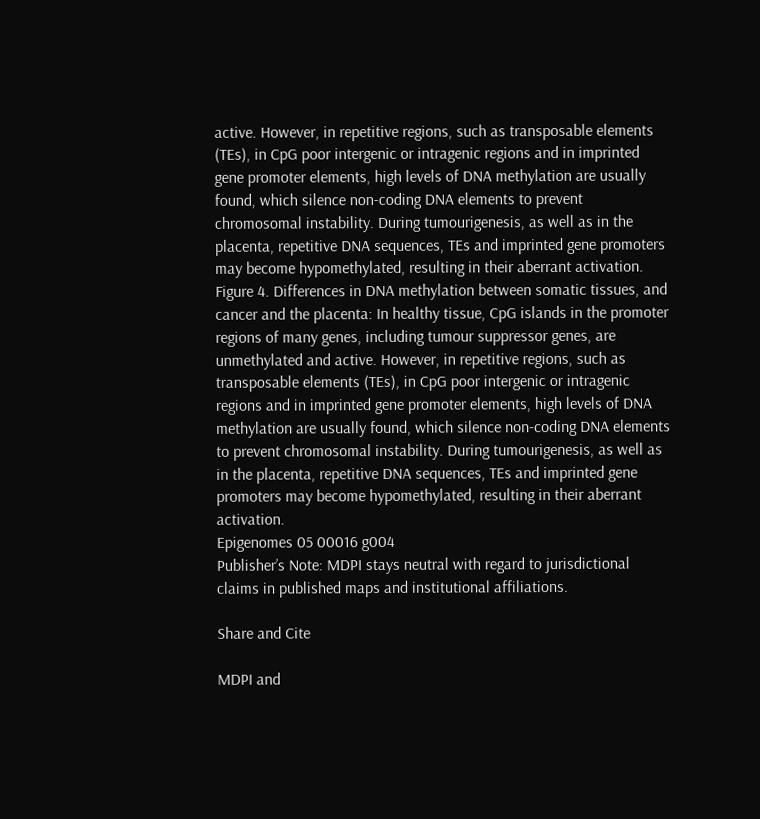active. However, in repetitive regions, such as transposable elements (TEs), in CpG poor intergenic or intragenic regions and in imprinted gene promoter elements, high levels of DNA methylation are usually found, which silence non-coding DNA elements to prevent chromosomal instability. During tumourigenesis, as well as in the placenta, repetitive DNA sequences, TEs and imprinted gene promoters may become hypomethylated, resulting in their aberrant activation.
Figure 4. Differences in DNA methylation between somatic tissues, and cancer and the placenta: In healthy tissue, CpG islands in the promoter regions of many genes, including tumour suppressor genes, are unmethylated and active. However, in repetitive regions, such as transposable elements (TEs), in CpG poor intergenic or intragenic regions and in imprinted gene promoter elements, high levels of DNA methylation are usually found, which silence non-coding DNA elements to prevent chromosomal instability. During tumourigenesis, as well as in the placenta, repetitive DNA sequences, TEs and imprinted gene promoters may become hypomethylated, resulting in their aberrant activation.
Epigenomes 05 00016 g004
Publisher’s Note: MDPI stays neutral with regard to jurisdictional claims in published maps and institutional affiliations.

Share and Cite

MDPI and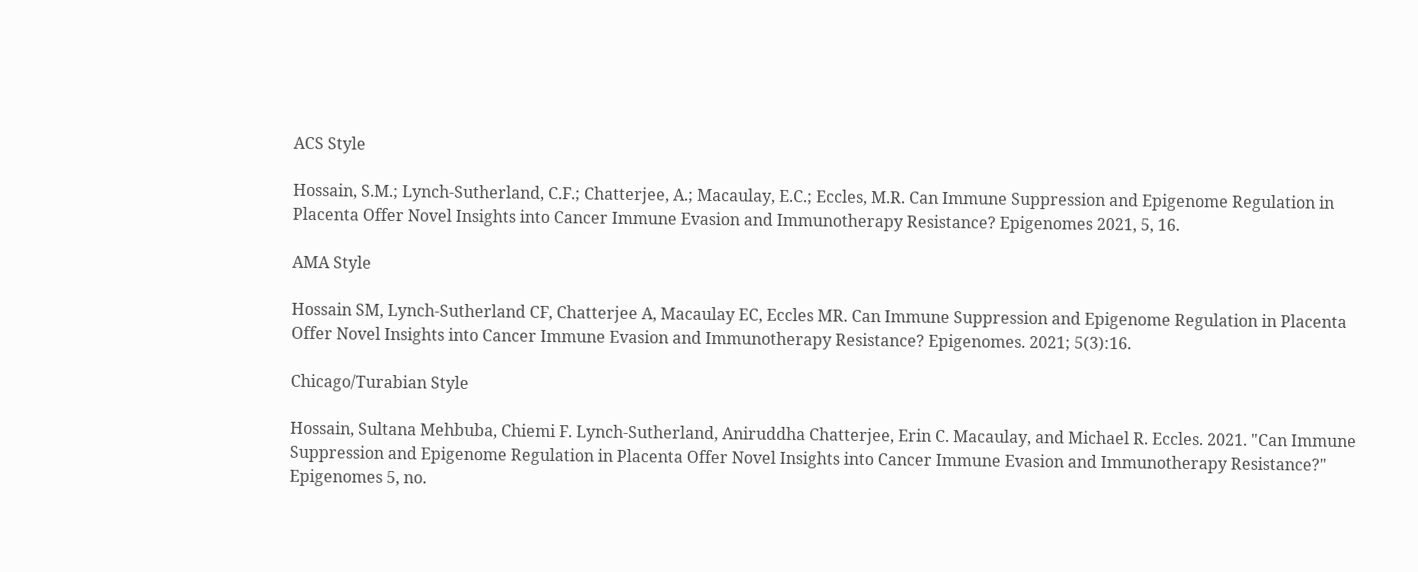ACS Style

Hossain, S.M.; Lynch-Sutherland, C.F.; Chatterjee, A.; Macaulay, E.C.; Eccles, M.R. Can Immune Suppression and Epigenome Regulation in Placenta Offer Novel Insights into Cancer Immune Evasion and Immunotherapy Resistance? Epigenomes 2021, 5, 16.

AMA Style

Hossain SM, Lynch-Sutherland CF, Chatterjee A, Macaulay EC, Eccles MR. Can Immune Suppression and Epigenome Regulation in Placenta Offer Novel Insights into Cancer Immune Evasion and Immunotherapy Resistance? Epigenomes. 2021; 5(3):16.

Chicago/Turabian Style

Hossain, Sultana Mehbuba, Chiemi F. Lynch-Sutherland, Aniruddha Chatterjee, Erin C. Macaulay, and Michael R. Eccles. 2021. "Can Immune Suppression and Epigenome Regulation in Placenta Offer Novel Insights into Cancer Immune Evasion and Immunotherapy Resistance?" Epigenomes 5, no.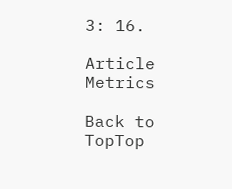3: 16.

Article Metrics

Back to TopTop